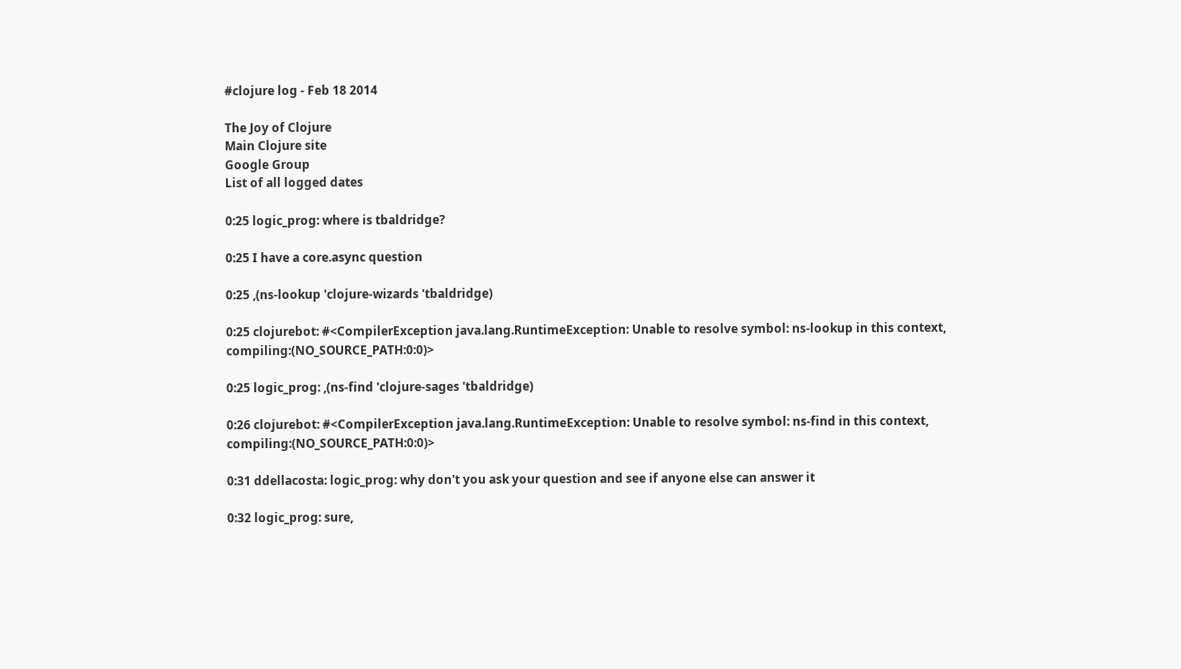#clojure log - Feb 18 2014

The Joy of Clojure
Main Clojure site
Google Group
List of all logged dates

0:25 logic_prog: where is tbaldridge?

0:25 I have a core.async question

0:25 ,(ns-lookup 'clojure-wizards 'tbaldridge)

0:25 clojurebot: #<CompilerException java.lang.RuntimeException: Unable to resolve symbol: ns-lookup in this context, compiling:(NO_SOURCE_PATH:0:0)>

0:25 logic_prog: ,(ns-find 'clojure-sages 'tbaldridge)

0:26 clojurebot: #<CompilerException java.lang.RuntimeException: Unable to resolve symbol: ns-find in this context, compiling:(NO_SOURCE_PATH:0:0)>

0:31 ddellacosta: logic_prog: why don't you ask your question and see if anyone else can answer it

0:32 logic_prog: sure,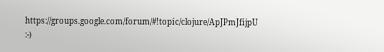https://groups.google.com/forum/#!topic/clojure/ApJPmJfijpU :-)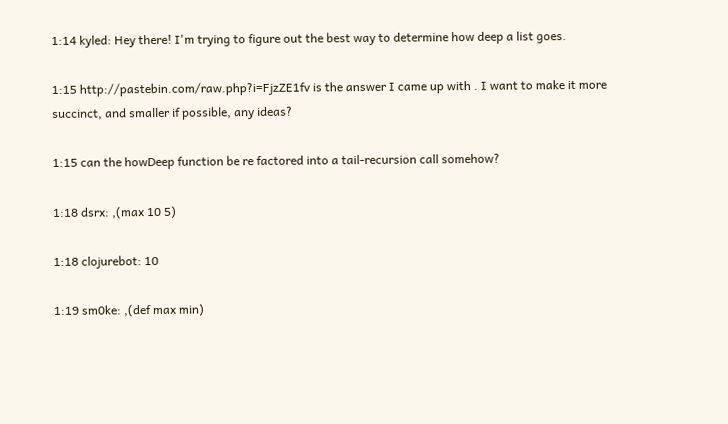1:14 kyled: Hey there! I'm trying to figure out the best way to determine how deep a list goes.

1:15 http://pastebin.com/raw.php?i=FjzZE1fv is the answer I came up with . I want to make it more succinct, and smaller if possible, any ideas?

1:15 can the howDeep function be re factored into a tail-recursion call somehow?

1:18 dsrx: ,(max 10 5)

1:18 clojurebot: 10

1:19 sm0ke: ,(def max min)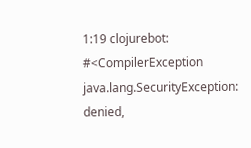1:19 clojurebot: #<CompilerException java.lang.SecurityException: denied,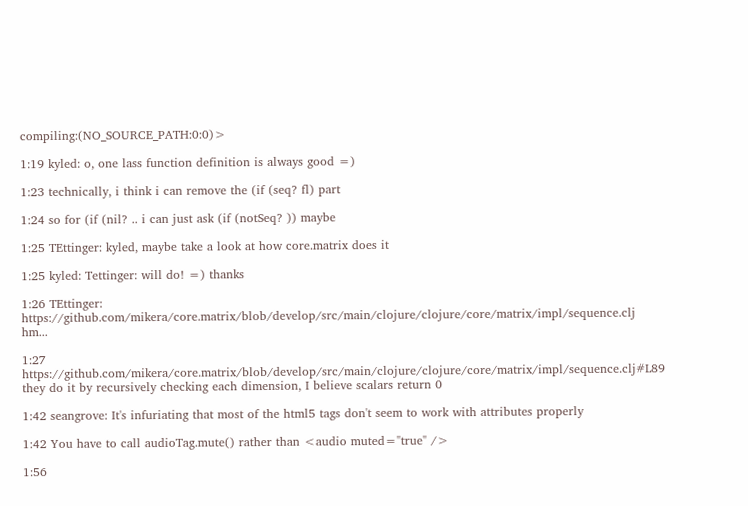compiling:(NO_SOURCE_PATH:0:0)>

1:19 kyled: o, one lass function definition is always good =)

1:23 technically, i think i can remove the (if (seq? fl) part

1:24 so for (if (nil? .. i can just ask (if (notSeq? )) maybe

1:25 TEttinger: kyled, maybe take a look at how core.matrix does it

1:25 kyled: Tettinger: will do! =) thanks

1:26 TEttinger: https://github.com/mikera/core.matrix/blob/develop/src/main/clojure/clojure/core/matrix/impl/sequence.clj hm...

1:27 https://github.com/mikera/core.matrix/blob/develop/src/main/clojure/clojure/core/matrix/impl/sequence.clj#L89 they do it by recursively checking each dimension, I believe scalars return 0

1:42 seangrove: It's infuriating that most of the html5 tags don't seem to work with attributes properly

1:42 You have to call audioTag.mute() rather than <audio muted="true" />

1:56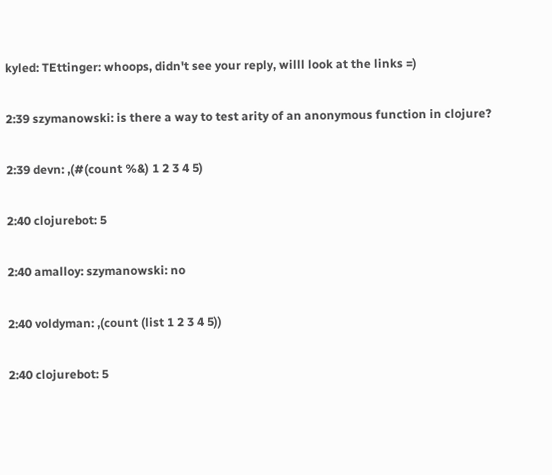kyled: TEttinger: whoops, didn't see your reply, willl look at the links =)

2:39 szymanowski: is there a way to test arity of an anonymous function in clojure?

2:39 devn: ,(#(count %&) 1 2 3 4 5)

2:40 clojurebot: 5

2:40 amalloy: szymanowski: no

2:40 voldyman: ,(count (list 1 2 3 4 5))

2:40 clojurebot: 5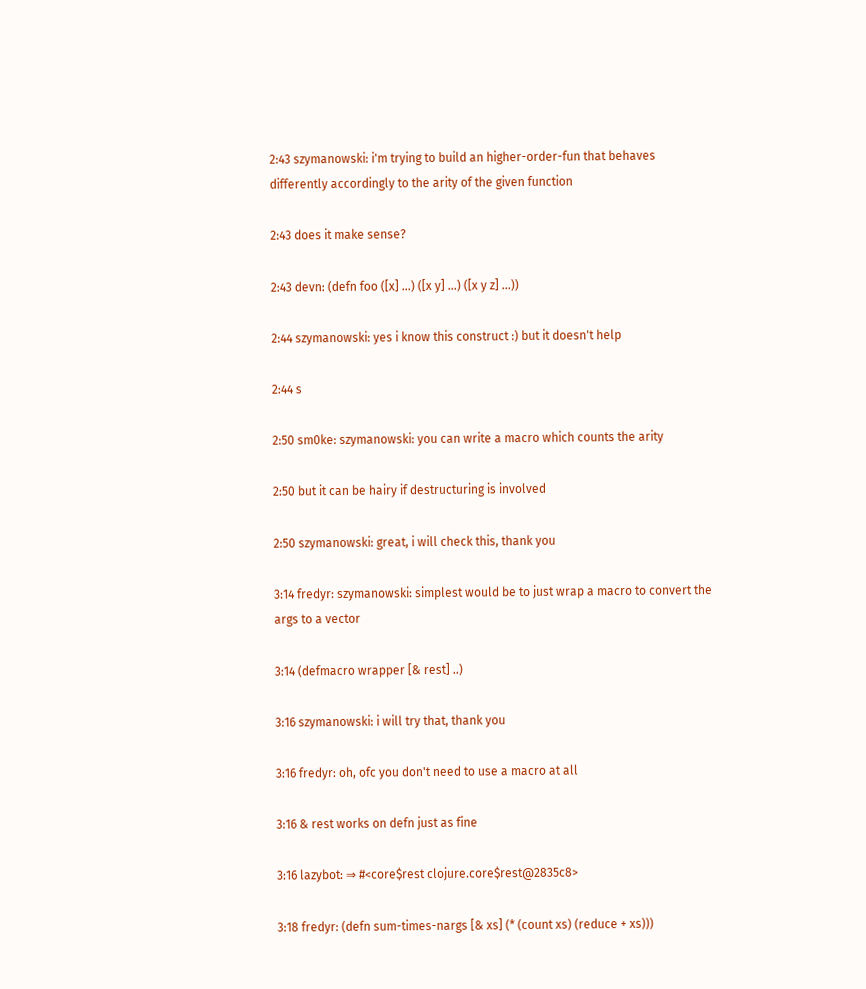2:43 szymanowski: i'm trying to build an higher-order-fun that behaves differently accordingly to the arity of the given function

2:43 does it make sense?

2:43 devn: (defn foo ([x] ...) ([x y] ...) ([x y z] ...))

2:44 szymanowski: yes i know this construct :) but it doesn't help

2:44 s

2:50 sm0ke: szymanowski: you can write a macro which counts the arity

2:50 but it can be hairy if destructuring is involved

2:50 szymanowski: great, i will check this, thank you

3:14 fredyr: szymanowski: simplest would be to just wrap a macro to convert the args to a vector

3:14 (defmacro wrapper [& rest] ..)

3:16 szymanowski: i will try that, thank you

3:16 fredyr: oh, ofc you don't need to use a macro at all

3:16 & rest works on defn just as fine

3:16 lazybot: ⇒ #<core$rest clojure.core$rest@2835c8>

3:18 fredyr: (defn sum-times-nargs [& xs] (* (count xs) (reduce + xs)))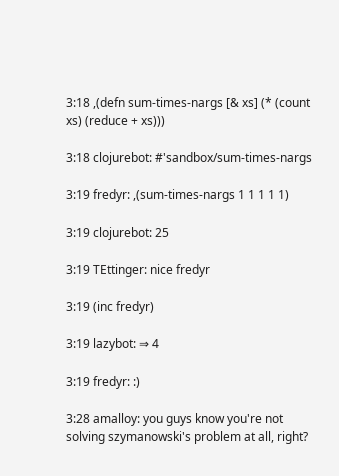3:18 ,(defn sum-times-nargs [& xs] (* (count xs) (reduce + xs)))

3:18 clojurebot: #'sandbox/sum-times-nargs

3:19 fredyr: ,(sum-times-nargs 1 1 1 1 1)

3:19 clojurebot: 25

3:19 TEttinger: nice fredyr

3:19 (inc fredyr)

3:19 lazybot: ⇒ 4

3:19 fredyr: :)

3:28 amalloy: you guys know you're not solving szymanowski's problem at all, right?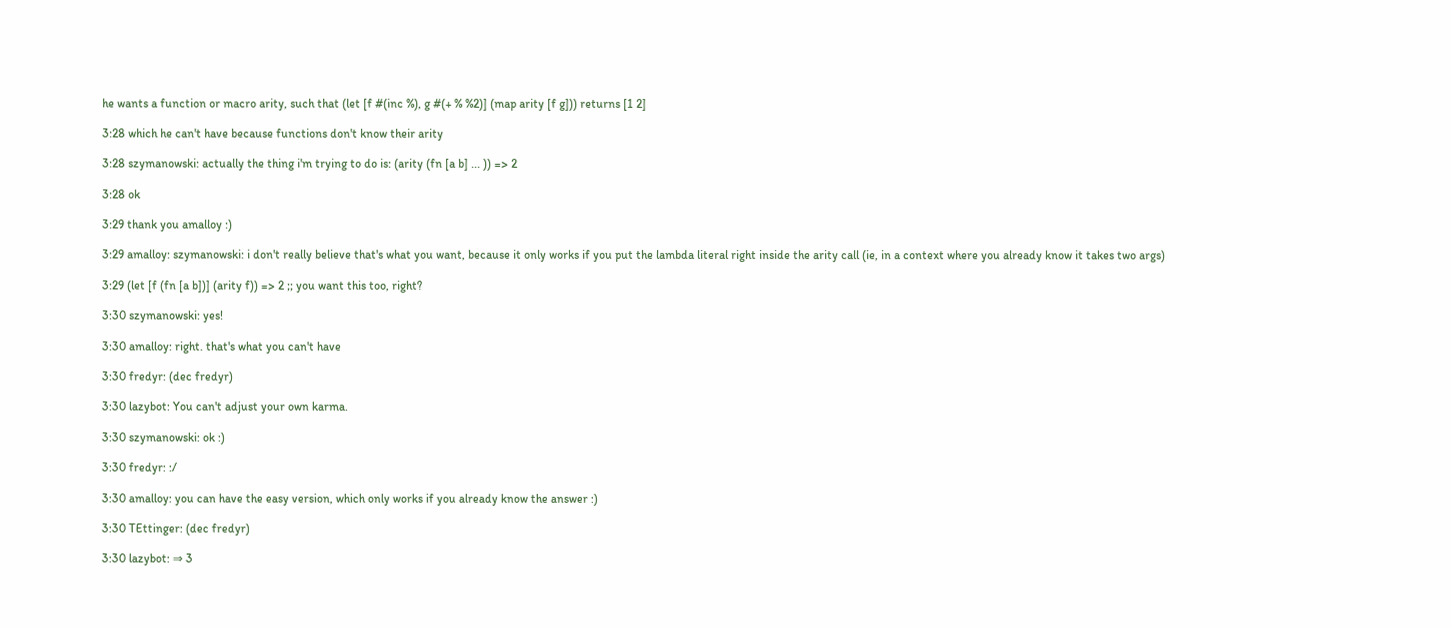he wants a function or macro arity, such that (let [f #(inc %), g #(+ % %2)] (map arity [f g])) returns [1 2]

3:28 which he can't have because functions don't know their arity

3:28 szymanowski: actually the thing i'm trying to do is: (arity (fn [a b] ... )) => 2

3:28 ok

3:29 thank you amalloy :)

3:29 amalloy: szymanowski: i don't really believe that's what you want, because it only works if you put the lambda literal right inside the arity call (ie, in a context where you already know it takes two args)

3:29 (let [f (fn [a b])] (arity f)) => 2 ;; you want this too, right?

3:30 szymanowski: yes!

3:30 amalloy: right. that's what you can't have

3:30 fredyr: (dec fredyr)

3:30 lazybot: You can't adjust your own karma.

3:30 szymanowski: ok :)

3:30 fredyr: :/

3:30 amalloy: you can have the easy version, which only works if you already know the answer :)

3:30 TEttinger: (dec fredyr)

3:30 lazybot: ⇒ 3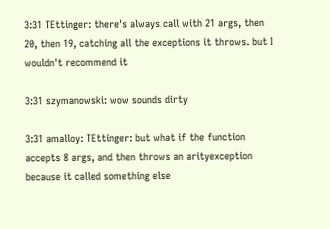3:31 TEttinger: there's always call with 21 args, then 20, then 19, catching all the exceptions it throws. but I wouldn't recommend it

3:31 szymanowski: wow sounds dirty

3:31 amalloy: TEttinger: but what if the function accepts 8 args, and then throws an arityexception because it called something else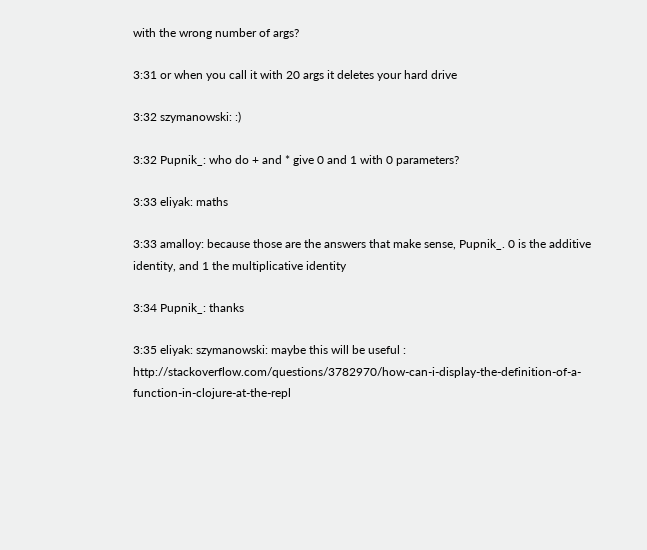with the wrong number of args?

3:31 or when you call it with 20 args it deletes your hard drive

3:32 szymanowski: :)

3:32 Pupnik_: who do + and * give 0 and 1 with 0 parameters?

3:33 eliyak: maths

3:33 amalloy: because those are the answers that make sense, Pupnik_. 0 is the additive identity, and 1 the multiplicative identity

3:34 Pupnik_: thanks

3:35 eliyak: szymanowski: maybe this will be useful : http://stackoverflow.com/questions/3782970/how-can-i-display-the-definition-of-a-function-in-clojure-at-the-repl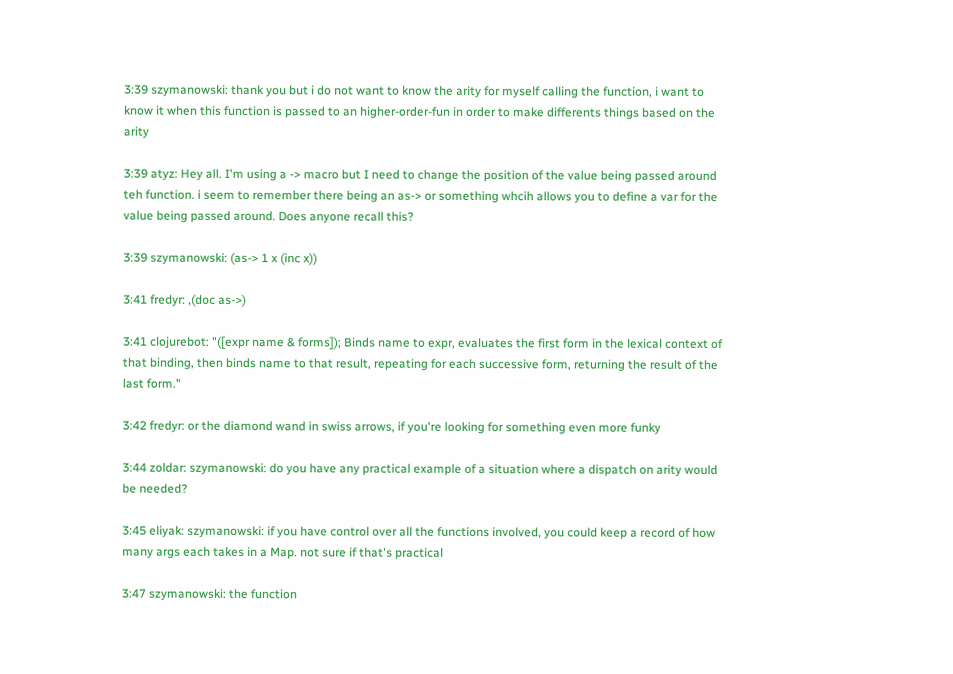3:39 szymanowski: thank you but i do not want to know the arity for myself calling the function, i want to know it when this function is passed to an higher-order-fun in order to make differents things based on the arity

3:39 atyz: Hey all. I'm using a -> macro but I need to change the position of the value being passed around teh function. i seem to remember there being an as-> or something whcih allows you to define a var for the value being passed around. Does anyone recall this?

3:39 szymanowski: (as-> 1 x (inc x))

3:41 fredyr: ,(doc as->)

3:41 clojurebot: "([expr name & forms]); Binds name to expr, evaluates the first form in the lexical context of that binding, then binds name to that result, repeating for each successive form, returning the result of the last form."

3:42 fredyr: or the diamond wand in swiss arrows, if you're looking for something even more funky

3:44 zoldar: szymanowski: do you have any practical example of a situation where a dispatch on arity would be needed?

3:45 eliyak: szymanowski: if you have control over all the functions involved, you could keep a record of how many args each takes in a Map. not sure if that's practical

3:47 szymanowski: the function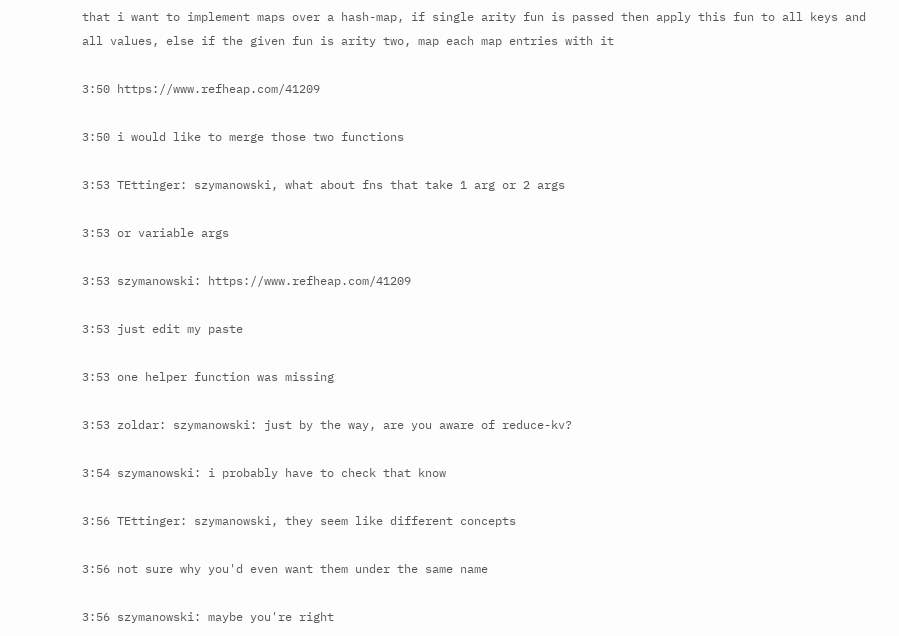that i want to implement maps over a hash-map, if single arity fun is passed then apply this fun to all keys and all values, else if the given fun is arity two, map each map entries with it

3:50 https://www.refheap.com/41209

3:50 i would like to merge those two functions

3:53 TEttinger: szymanowski, what about fns that take 1 arg or 2 args

3:53 or variable args

3:53 szymanowski: https://www.refheap.com/41209

3:53 just edit my paste

3:53 one helper function was missing

3:53 zoldar: szymanowski: just by the way, are you aware of reduce-kv?

3:54 szymanowski: i probably have to check that know

3:56 TEttinger: szymanowski, they seem like different concepts

3:56 not sure why you'd even want them under the same name

3:56 szymanowski: maybe you're right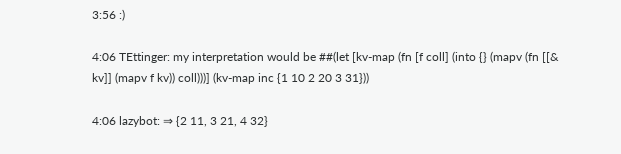3:56 :)

4:06 TEttinger: my interpretation would be ##(let [kv-map (fn [f coll] (into {} (mapv (fn [[& kv]] (mapv f kv)) coll)))] (kv-map inc {1 10 2 20 3 31}))

4:06 lazybot: ⇒ {2 11, 3 21, 4 32}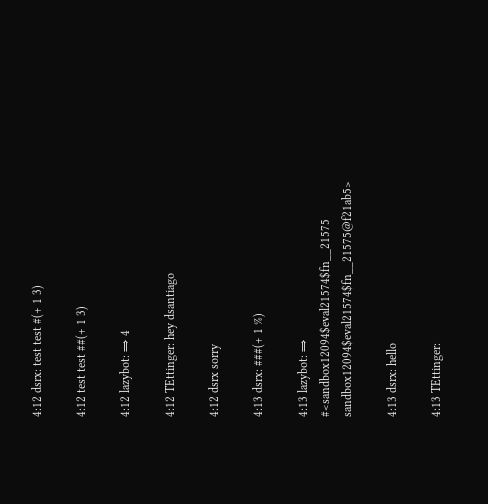4:12 dsrx: test test #(+ 1 3)

4:12 test test ##(+ 1 3)

4:12 lazybot: ⇒ 4

4:12 TEttinger: hey dsantiago

4:12 dsrx sorry

4:13 dsrx: ###(+ 1 %)

4:13 lazybot: ⇒ #<sandbox12094$eval21574$fn__21575 sandbox12094$eval21574$fn__21575@f21ab5>

4:13 dsrx: hello

4:13 TEttinger: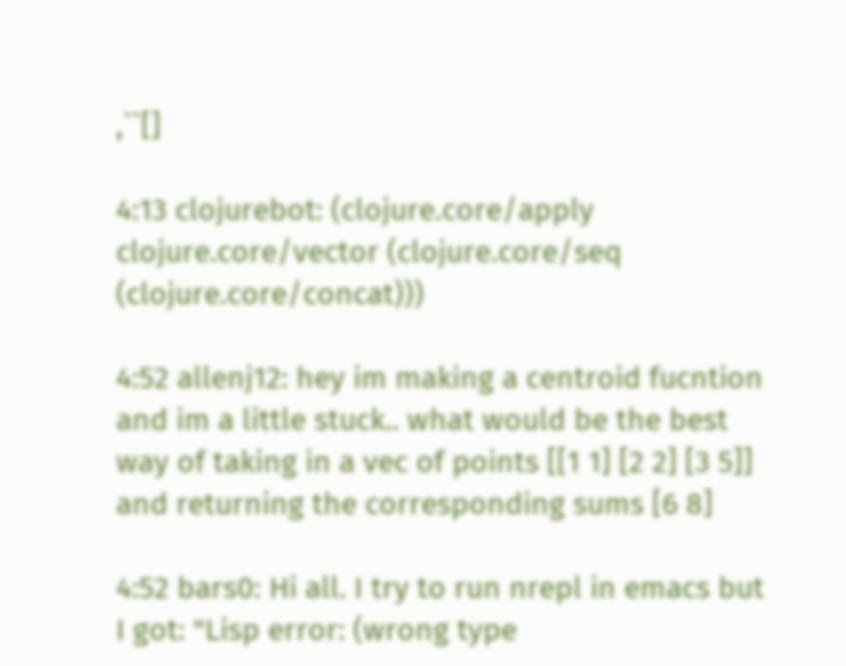,``[]

4:13 clojurebot: (clojure.core/apply clojure.core/vector (clojure.core/seq (clojure.core/concat)))

4:52 allenj12: hey im making a centroid fucntion and im a little stuck.. what would be the best way of taking in a vec of points [[1 1] [2 2] [3 5]] and returning the corresponding sums [6 8]

4:52 bars0: Hi all. I try to run nrepl in emacs but I got: "Lisp error: (wrong type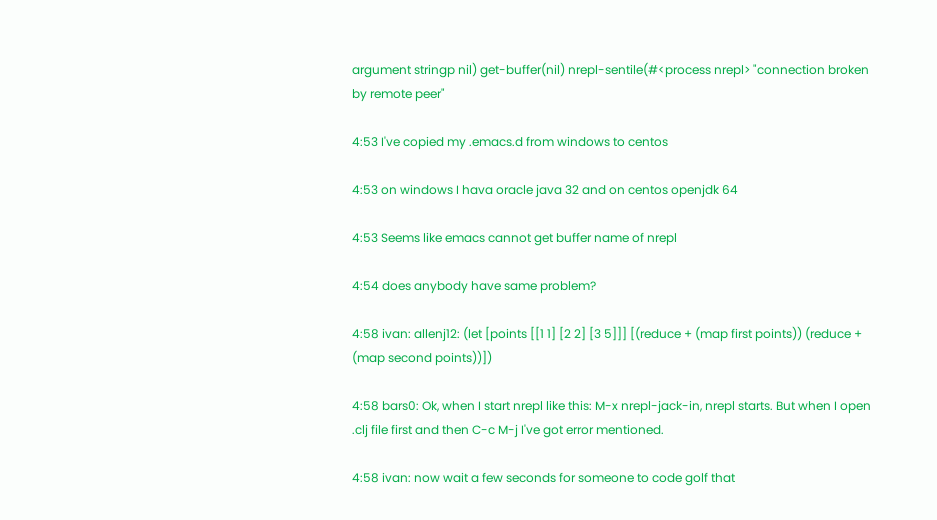argument stringp nil) get-buffer(nil) nrepl-sentile(#<process nrepl> "connection broken by remote peer"

4:53 I've copied my .emacs.d from windows to centos

4:53 on windows I hava oracle java 32 and on centos openjdk 64

4:53 Seems like emacs cannot get buffer name of nrepl

4:54 does anybody have same problem?

4:58 ivan: allenj12: (let [points [[1 1] [2 2] [3 5]]] [(reduce + (map first points)) (reduce + (map second points))])

4:58 bars0: Ok, when I start nrepl like this: M-x nrepl-jack-in, nrepl starts. But when I open .clj file first and then C-c M-j I've got error mentioned.

4:58 ivan: now wait a few seconds for someone to code golf that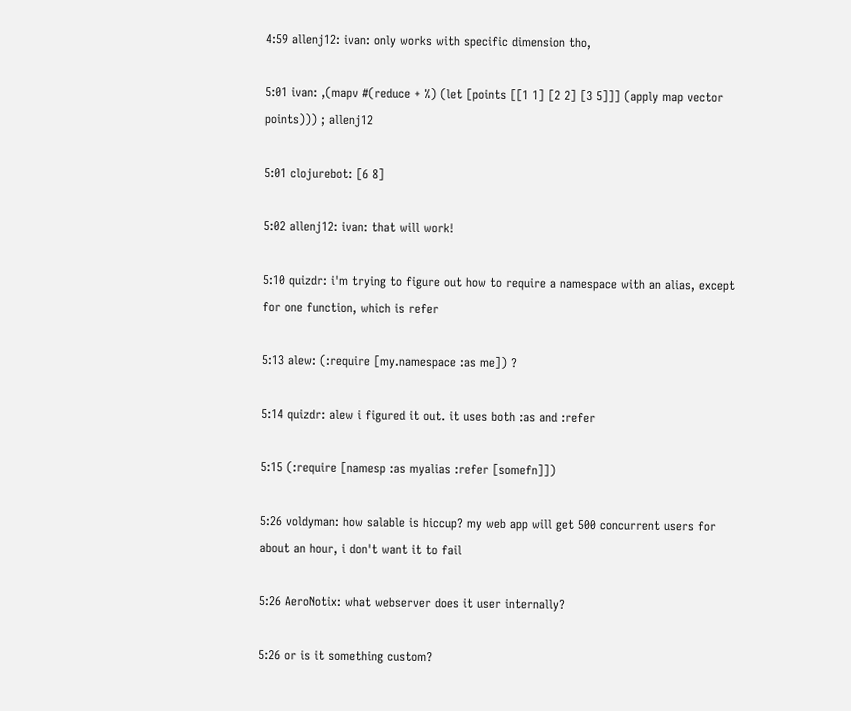4:59 allenj12: ivan: only works with specific dimension tho,

5:01 ivan: ,(mapv #(reduce + %) (let [points [[1 1] [2 2] [3 5]]] (apply map vector points))) ; allenj12

5:01 clojurebot: [6 8]

5:02 allenj12: ivan: that will work!

5:10 quizdr: i'm trying to figure out how to require a namespace with an alias, except for one function, which is refer

5:13 alew: (:require [my.namespace :as me]) ?

5:14 quizdr: alew i figured it out. it uses both :as and :refer

5:15 (:require [namesp :as myalias :refer [somefn]])

5:26 voldyman: how salable is hiccup? my web app will get 500 concurrent users for about an hour, i don't want it to fail

5:26 AeroNotix: what webserver does it user internally?

5:26 or is it something custom?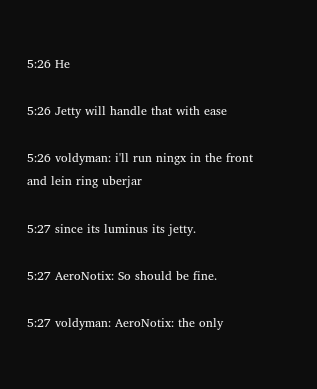5:26 He

5:26 Jetty will handle that with ease

5:26 voldyman: i'll run ningx in the front and lein ring uberjar

5:27 since its luminus its jetty.

5:27 AeroNotix: So should be fine.

5:27 voldyman: AeroNotix: the only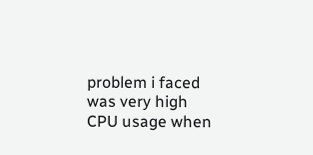problem i faced was very high CPU usage when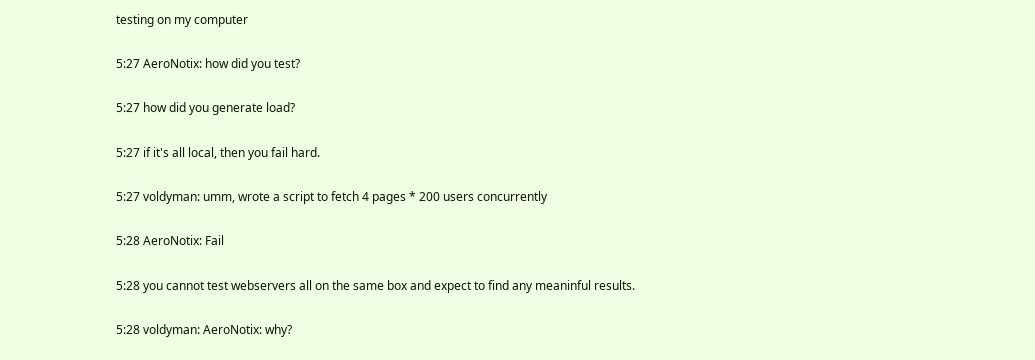testing on my computer

5:27 AeroNotix: how did you test?

5:27 how did you generate load?

5:27 if it's all local, then you fail hard.

5:27 voldyman: umm, wrote a script to fetch 4 pages * 200 users concurrently

5:28 AeroNotix: Fail

5:28 you cannot test webservers all on the same box and expect to find any meaninful results.

5:28 voldyman: AeroNotix: why?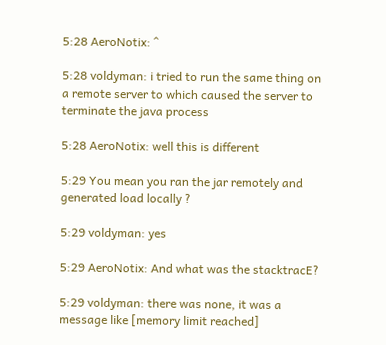5:28 AeroNotix: ^

5:28 voldyman: i tried to run the same thing on a remote server to which caused the server to terminate the java process

5:28 AeroNotix: well this is different

5:29 You mean you ran the jar remotely and generated load locally ?

5:29 voldyman: yes

5:29 AeroNotix: And what was the stacktracE?

5:29 voldyman: there was none, it was a message like [memory limit reached]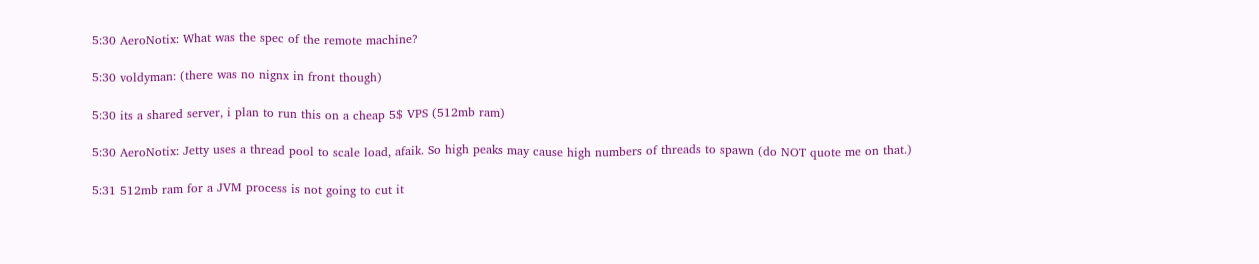5:30 AeroNotix: What was the spec of the remote machine?

5:30 voldyman: (there was no nignx in front though)

5:30 its a shared server, i plan to run this on a cheap 5$ VPS (512mb ram)

5:30 AeroNotix: Jetty uses a thread pool to scale load, afaik. So high peaks may cause high numbers of threads to spawn (do NOT quote me on that.)

5:31 512mb ram for a JVM process is not going to cut it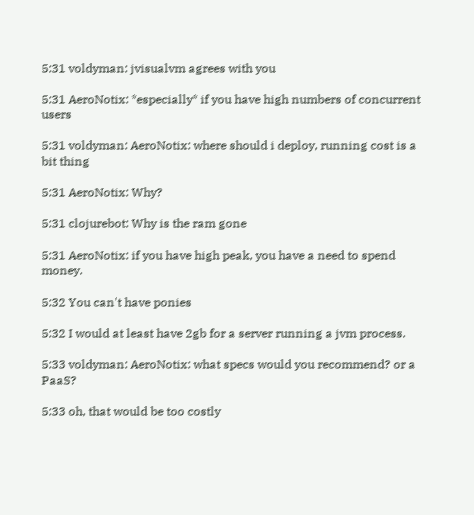5:31 voldyman: jvisualvm agrees with you

5:31 AeroNotix: *especially* if you have high numbers of concurrent users

5:31 voldyman: AeroNotix: where should i deploy, running cost is a bit thing

5:31 AeroNotix: Why?

5:31 clojurebot: Why is the ram gone

5:31 AeroNotix: if you have high peak, you have a need to spend money.

5:32 You can't have ponies

5:32 I would at least have 2gb for a server running a jvm process.

5:33 voldyman: AeroNotix: what specs would you recommend? or a PaaS?

5:33 oh, that would be too costly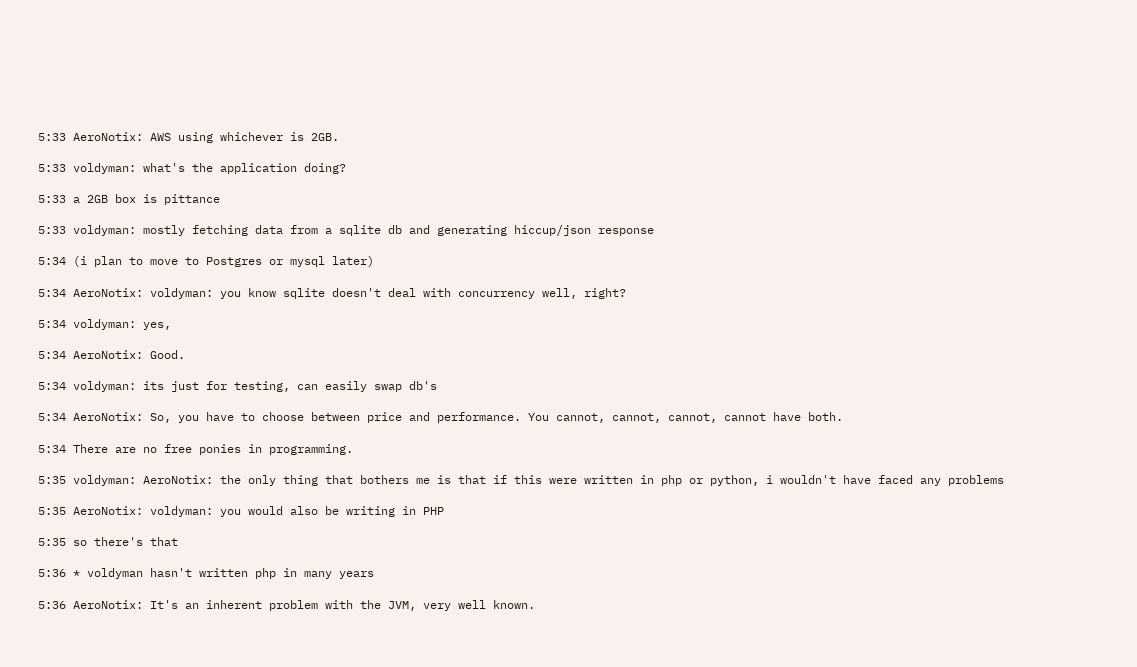5:33 AeroNotix: AWS using whichever is 2GB.

5:33 voldyman: what's the application doing?

5:33 a 2GB box is pittance

5:33 voldyman: mostly fetching data from a sqlite db and generating hiccup/json response

5:34 (i plan to move to Postgres or mysql later)

5:34 AeroNotix: voldyman: you know sqlite doesn't deal with concurrency well, right?

5:34 voldyman: yes,

5:34 AeroNotix: Good.

5:34 voldyman: its just for testing, can easily swap db's

5:34 AeroNotix: So, you have to choose between price and performance. You cannot, cannot, cannot, cannot have both.

5:34 There are no free ponies in programming.

5:35 voldyman: AeroNotix: the only thing that bothers me is that if this were written in php or python, i wouldn't have faced any problems

5:35 AeroNotix: voldyman: you would also be writing in PHP

5:35 so there's that

5:36 * voldyman hasn't written php in many years

5:36 AeroNotix: It's an inherent problem with the JVM, very well known.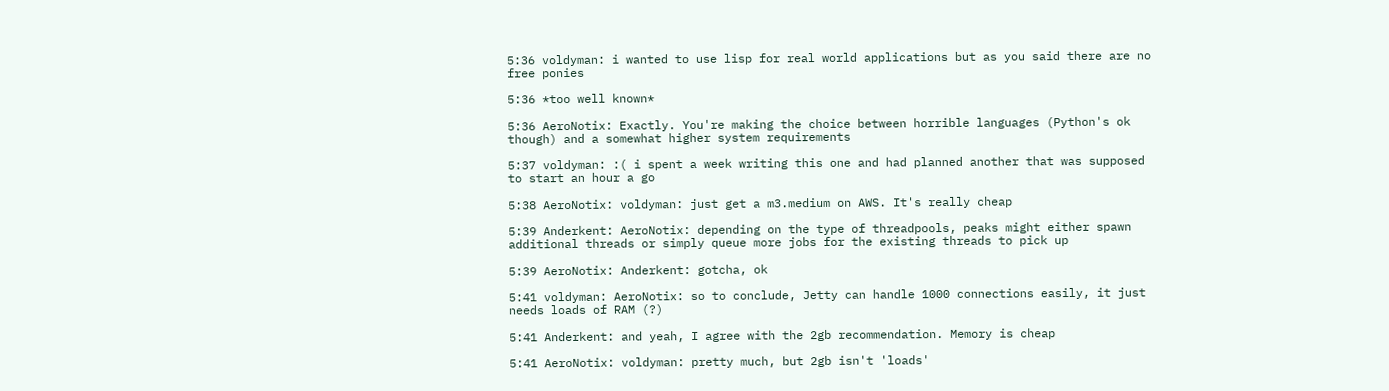5:36 voldyman: i wanted to use lisp for real world applications but as you said there are no free ponies

5:36 *too well known*

5:36 AeroNotix: Exactly. You're making the choice between horrible languages (Python's ok though) and a somewhat higher system requirements

5:37 voldyman: :( i spent a week writing this one and had planned another that was supposed to start an hour a go

5:38 AeroNotix: voldyman: just get a m3.medium on AWS. It's really cheap

5:39 Anderkent: AeroNotix: depending on the type of threadpools, peaks might either spawn additional threads or simply queue more jobs for the existing threads to pick up

5:39 AeroNotix: Anderkent: gotcha, ok

5:41 voldyman: AeroNotix: so to conclude, Jetty can handle 1000 connections easily, it just needs loads of RAM (?)

5:41 Anderkent: and yeah, I agree with the 2gb recommendation. Memory is cheap

5:41 AeroNotix: voldyman: pretty much, but 2gb isn't 'loads'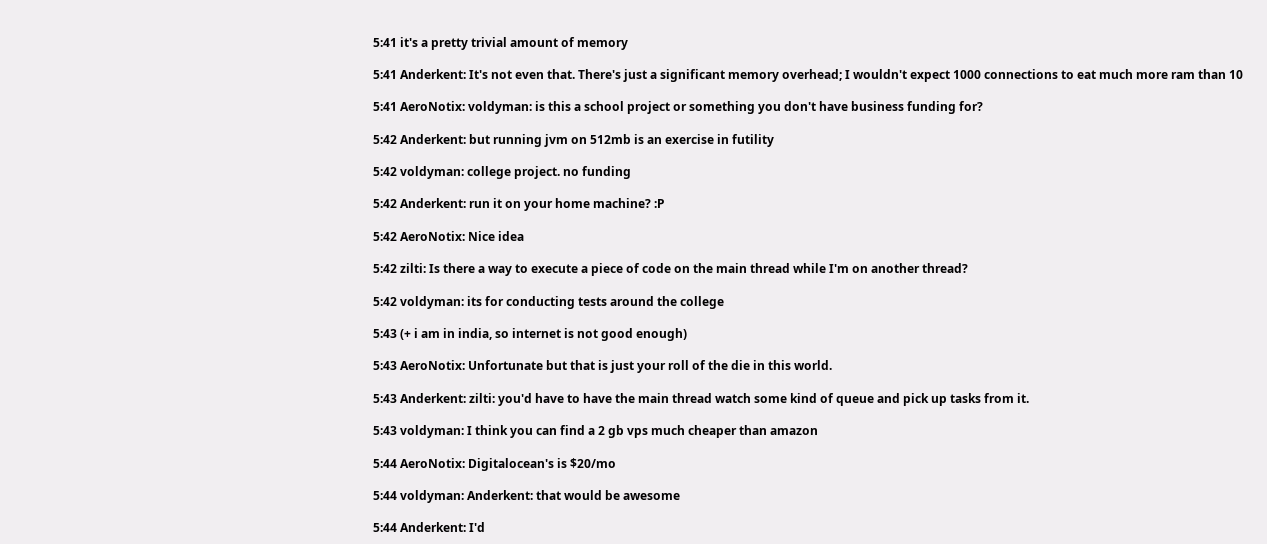5:41 it's a pretty trivial amount of memory

5:41 Anderkent: It's not even that. There's just a significant memory overhead; I wouldn't expect 1000 connections to eat much more ram than 10

5:41 AeroNotix: voldyman: is this a school project or something you don't have business funding for?

5:42 Anderkent: but running jvm on 512mb is an exercise in futility

5:42 voldyman: college project. no funding

5:42 Anderkent: run it on your home machine? :P

5:42 AeroNotix: Nice idea

5:42 zilti: Is there a way to execute a piece of code on the main thread while I'm on another thread?

5:42 voldyman: its for conducting tests around the college

5:43 (+ i am in india, so internet is not good enough)

5:43 AeroNotix: Unfortunate but that is just your roll of the die in this world.

5:43 Anderkent: zilti: you'd have to have the main thread watch some kind of queue and pick up tasks from it.

5:43 voldyman: I think you can find a 2 gb vps much cheaper than amazon

5:44 AeroNotix: Digitalocean's is $20/mo

5:44 voldyman: Anderkent: that would be awesome

5:44 Anderkent: I'd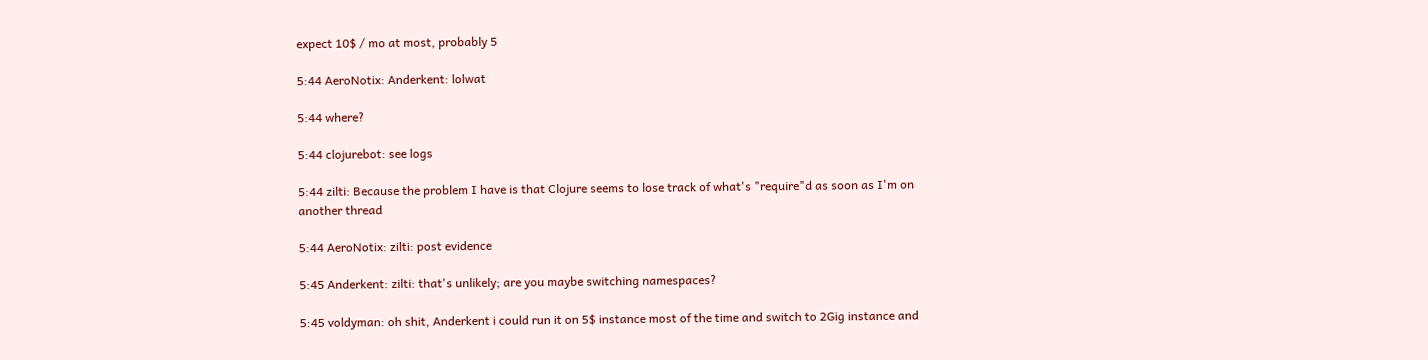expect 10$ / mo at most, probably 5

5:44 AeroNotix: Anderkent: lolwat

5:44 where?

5:44 clojurebot: see logs

5:44 zilti: Because the problem I have is that Clojure seems to lose track of what's "require"d as soon as I'm on another thread

5:44 AeroNotix: zilti: post evidence

5:45 Anderkent: zilti: that's unlikely; are you maybe switching namespaces?

5:45 voldyman: oh shit, Anderkent i could run it on 5$ instance most of the time and switch to 2Gig instance and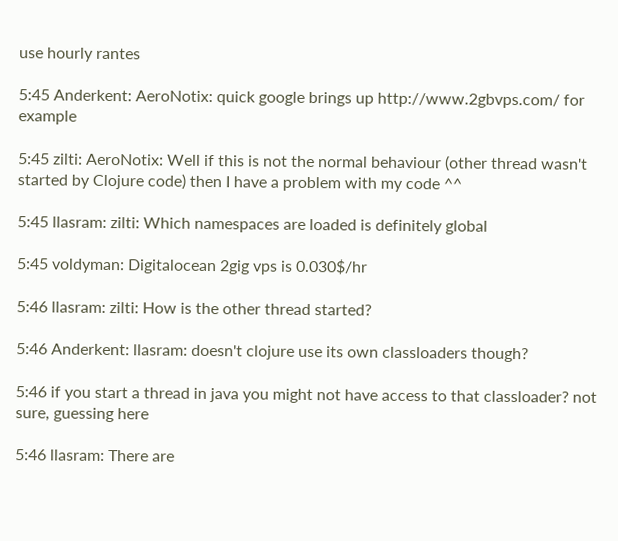use hourly rantes

5:45 Anderkent: AeroNotix: quick google brings up http://www.2gbvps.com/ for example

5:45 zilti: AeroNotix: Well if this is not the normal behaviour (other thread wasn't started by Clojure code) then I have a problem with my code ^^

5:45 llasram: zilti: Which namespaces are loaded is definitely global

5:45 voldyman: Digitalocean 2gig vps is 0.030$/hr

5:46 llasram: zilti: How is the other thread started?

5:46 Anderkent: llasram: doesn't clojure use its own classloaders though?

5:46 if you start a thread in java you might not have access to that classloader? not sure, guessing here

5:46 llasram: There are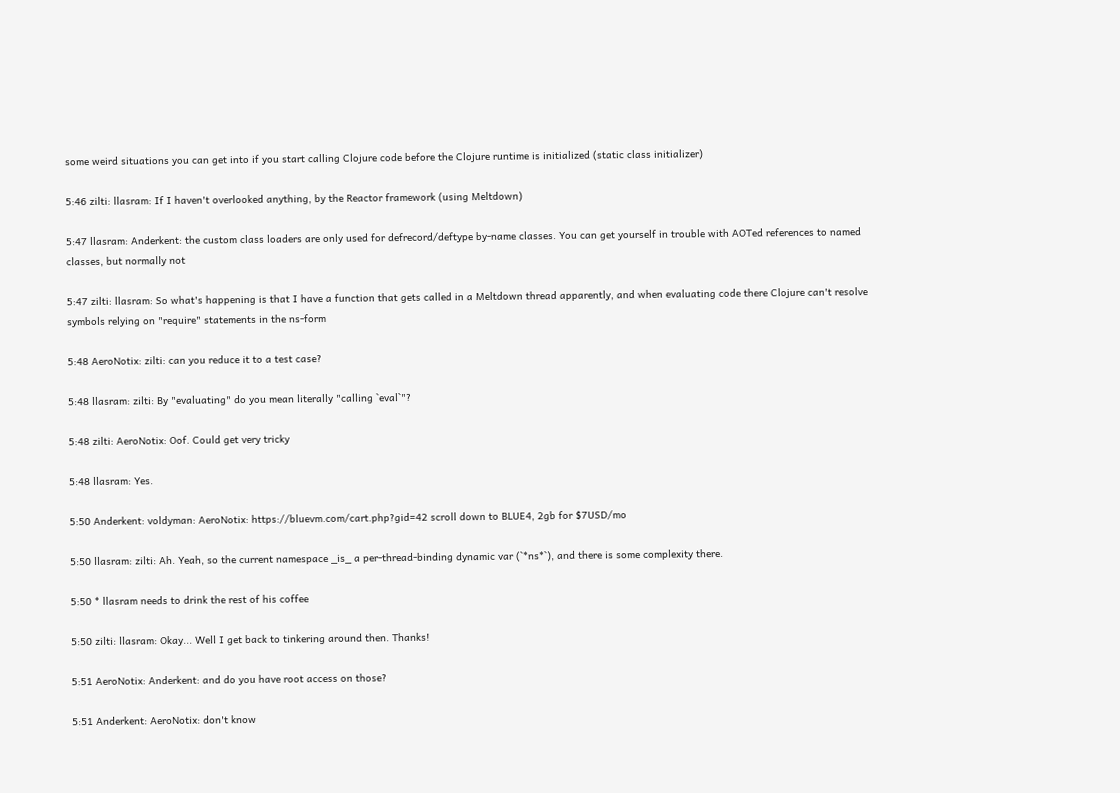some weird situations you can get into if you start calling Clojure code before the Clojure runtime is initialized (static class initializer)

5:46 zilti: llasram: If I haven't overlooked anything, by the Reactor framework (using Meltdown)

5:47 llasram: Anderkent: the custom class loaders are only used for defrecord/deftype by-name classes. You can get yourself in trouble with AOTed references to named classes, but normally not

5:47 zilti: llasram: So what's happening is that I have a function that gets called in a Meltdown thread apparently, and when evaluating code there Clojure can't resolve symbols relying on "require" statements in the ns-form

5:48 AeroNotix: zilti: can you reduce it to a test case?

5:48 llasram: zilti: By "evaluating" do you mean literally "calling `eval`"?

5:48 zilti: AeroNotix: Oof. Could get very tricky

5:48 llasram: Yes.

5:50 Anderkent: voldyman: AeroNotix: https://bluevm.com/cart.php?gid=42 scroll down to BLUE4, 2gb for $7USD/mo

5:50 llasram: zilti: Ah. Yeah, so the current namespace _is_ a per-thread-binding dynamic var (`*ns*`), and there is some complexity there.

5:50 * llasram needs to drink the rest of his coffee

5:50 zilti: llasram: Okay... Well I get back to tinkering around then. Thanks!

5:51 AeroNotix: Anderkent: and do you have root access on those?

5:51 Anderkent: AeroNotix: don't know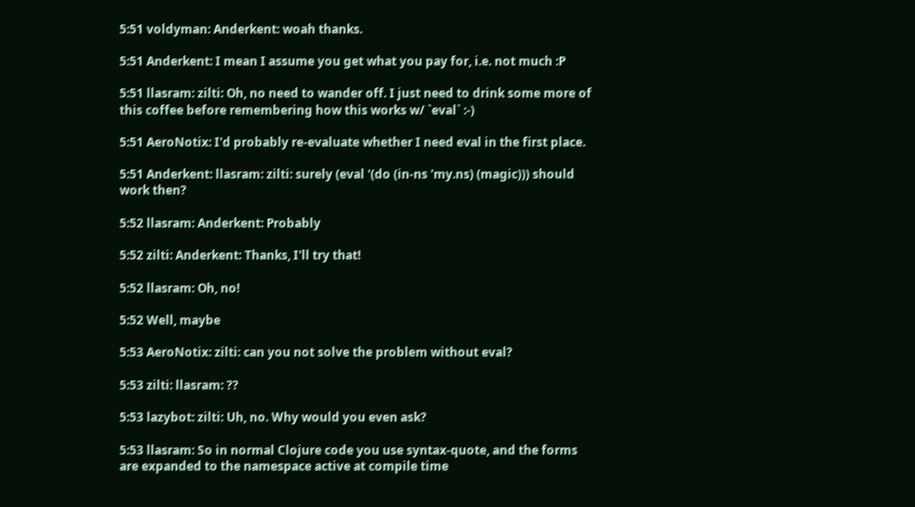5:51 voldyman: Anderkent: woah thanks.

5:51 Anderkent: I mean I assume you get what you pay for, i.e. not much :P

5:51 llasram: zilti: Oh, no need to wander off. I just need to drink some more of this coffee before remembering how this works w/ `eval` :-)

5:51 AeroNotix: I'd probably re-evaluate whether I need eval in the first place.

5:51 Anderkent: llasram: zilti: surely (eval '(do (in-ns 'my.ns) (magic))) should work then?

5:52 llasram: Anderkent: Probably

5:52 zilti: Anderkent: Thanks, I'll try that!

5:52 llasram: Oh, no!

5:52 Well, maybe

5:53 AeroNotix: zilti: can you not solve the problem without eval?

5:53 zilti: llasram: ??

5:53 lazybot: zilti: Uh, no. Why would you even ask?

5:53 llasram: So in normal Clojure code you use syntax-quote, and the forms are expanded to the namespace active at compile time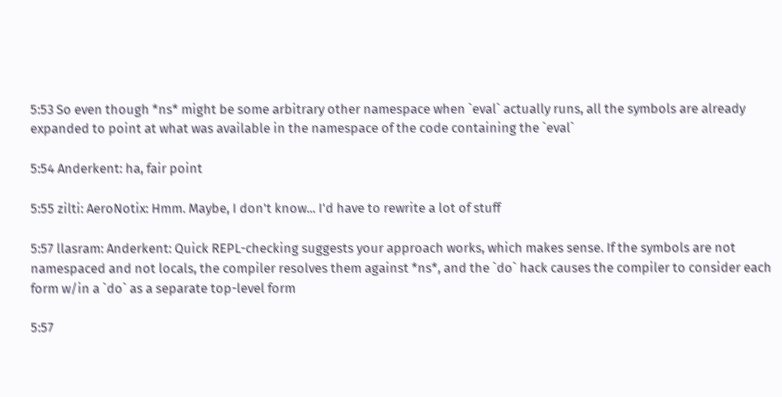5:53 So even though *ns* might be some arbitrary other namespace when `eval` actually runs, all the symbols are already expanded to point at what was available in the namespace of the code containing the `eval`

5:54 Anderkent: ha, fair point

5:55 zilti: AeroNotix: Hmm. Maybe, I don't know... I'd have to rewrite a lot of stuff

5:57 llasram: Anderkent: Quick REPL-checking suggests your approach works, which makes sense. If the symbols are not namespaced and not locals, the compiler resolves them against *ns*, and the `do` hack causes the compiler to consider each form w/in a `do` as a separate top-level form

5:57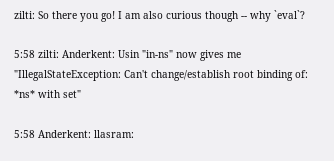zilti: So there you go! I am also curious though -- why `eval`?

5:58 zilti: Anderkent: Usin "in-ns" now gives me "IllegalStateException: Can't change/establish root binding of: *ns* with set"

5:58 Anderkent: llasram: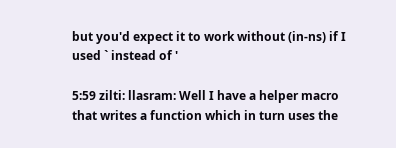but you'd expect it to work without (in-ns) if I used ` instead of '

5:59 zilti: llasram: Well I have a helper macro that writes a function which in turn uses the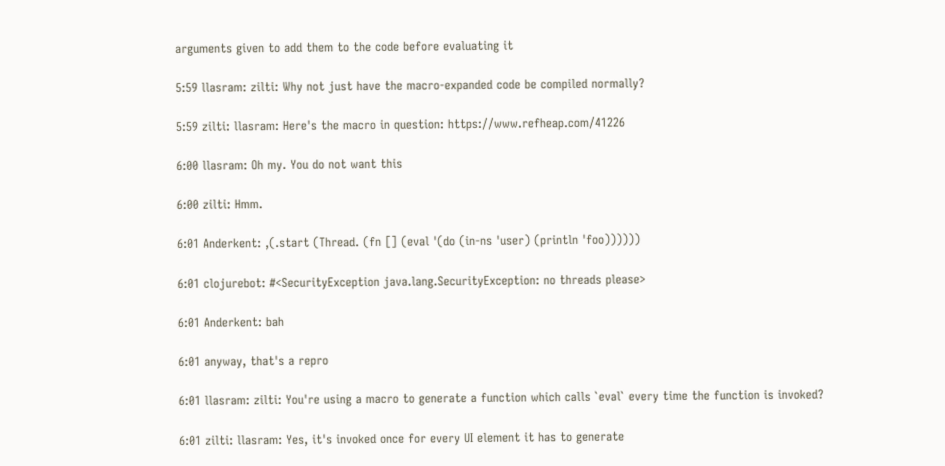arguments given to add them to the code before evaluating it

5:59 llasram: zilti: Why not just have the macro-expanded code be compiled normally?

5:59 zilti: llasram: Here's the macro in question: https://www.refheap.com/41226

6:00 llasram: Oh my. You do not want this

6:00 zilti: Hmm.

6:01 Anderkent: ,(.start (Thread. (fn [] (eval '(do (in-ns 'user) (println 'foo))))))

6:01 clojurebot: #<SecurityException java.lang.SecurityException: no threads please>

6:01 Anderkent: bah

6:01 anyway, that's a repro

6:01 llasram: zilti: You're using a macro to generate a function which calls `eval` every time the function is invoked?

6:01 zilti: llasram: Yes, it's invoked once for every UI element it has to generate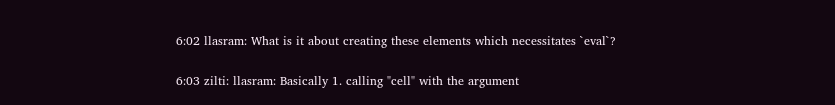6:02 llasram: What is it about creating these elements which necessitates `eval`?

6:03 zilti: llasram: Basically 1. calling "cell" with the argument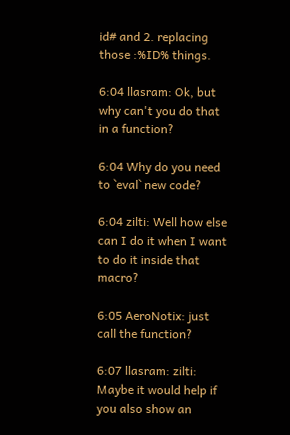id# and 2. replacing those :%ID% things.

6:04 llasram: Ok, but why can't you do that in a function?

6:04 Why do you need to `eval` new code?

6:04 zilti: Well how else can I do it when I want to do it inside that macro?

6:05 AeroNotix: just call the function?

6:07 llasram: zilti: Maybe it would help if you also show an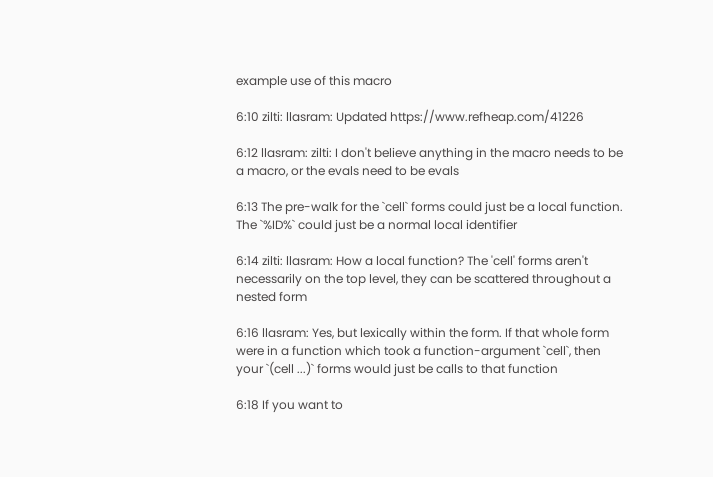example use of this macro

6:10 zilti: llasram: Updated https://www.refheap.com/41226

6:12 llasram: zilti: I don't believe anything in the macro needs to be a macro, or the evals need to be evals

6:13 The pre-walk for the `cell` forms could just be a local function. The `%ID%` could just be a normal local identifier

6:14 zilti: llasram: How a local function? The 'cell' forms aren't necessarily on the top level, they can be scattered throughout a nested form

6:16 llasram: Yes, but lexically within the form. If that whole form were in a function which took a function-argument `cell`, then your `(cell ...)` forms would just be calls to that function

6:18 If you want to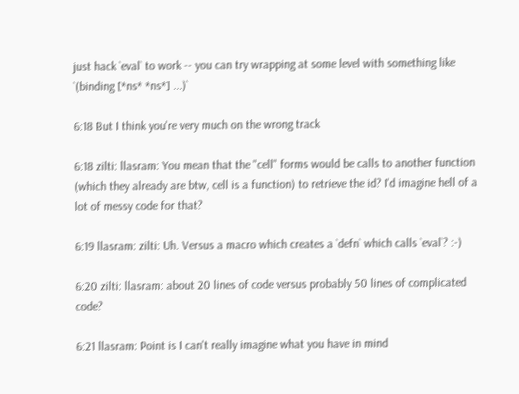just hack `eval` to work -- you can try wrapping at some level with something like `(binding [*ns* *ns*] ...)`

6:18 But I think you're very much on the wrong track

6:18 zilti: llasram: You mean that the "cell" forms would be calls to another function (which they already are btw, cell is a function) to retrieve the id? I'd imagine hell of a lot of messy code for that?

6:19 llasram: zilti: Uh. Versus a macro which creates a `defn` which calls `eval`? :-)

6:20 zilti: llasram: about 20 lines of code versus probably 50 lines of complicated code?

6:21 llasram: Point is I can't really imagine what you have in mind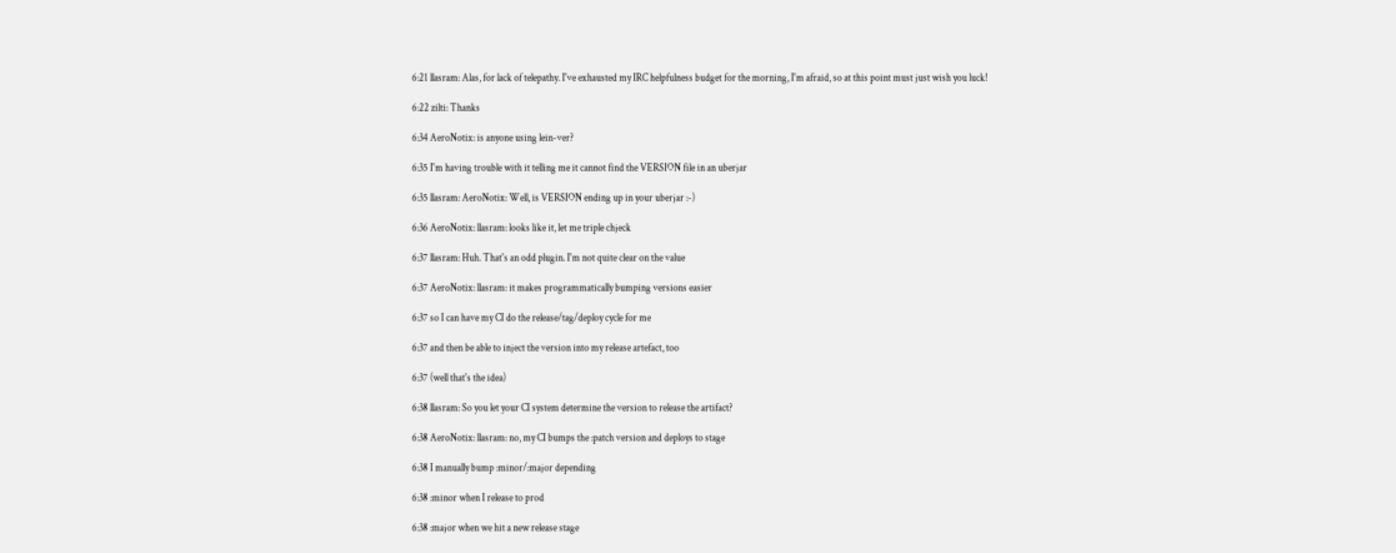6:21 llasram: Alas, for lack of telepathy. I've exhausted my IRC helpfulness budget for the morning, I'm afraid, so at this point must just wish you luck!

6:22 zilti: Thanks

6:34 AeroNotix: is anyone using lein-ver?

6:35 I'm having trouble with it telling me it cannot find the VERSION file in an uberjar

6:35 llasram: AeroNotix: Well, is VERSION ending up in your uberjar :-)

6:36 AeroNotix: llasram: looks like it, let me triple chjeck

6:37 llasram: Huh. That's an odd plugin. I'm not quite clear on the value

6:37 AeroNotix: llasram: it makes programmatically bumping versions easier

6:37 so I can have my CI do the release/tag/deploy cycle for me

6:37 and then be able to inject the version into my release artefact, too

6:37 (well that's the idea)

6:38 llasram: So you let your CI system determine the version to release the artifact?

6:38 AeroNotix: llasram: no, my CI bumps the :patch version and deploys to stage

6:38 I manually bump :minor/:major depending

6:38 :minor when I release to prod

6:38 :major when we hit a new release stage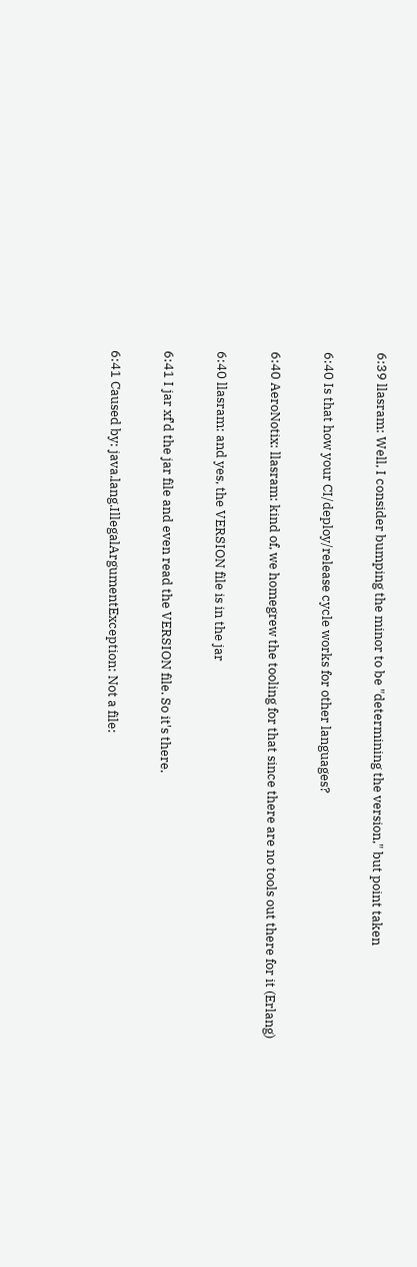6:39 llasram: Well, I consider bumping the minor to be "determining the version," but point taken

6:40 Is that how your CI/deploy/release cycle works for other languages?

6:40 AeroNotix: llasram: kind of, we homegrew the tooling for that since there are no tools out there for it (Erlang)

6:40 llasram: and yes, the VERSION file is in the jar

6:41 I jar xf'd the jar file and even read the VERSION file. So it's there.

6:41 Caused by: java.lang.IllegalArgumentException: Not a file: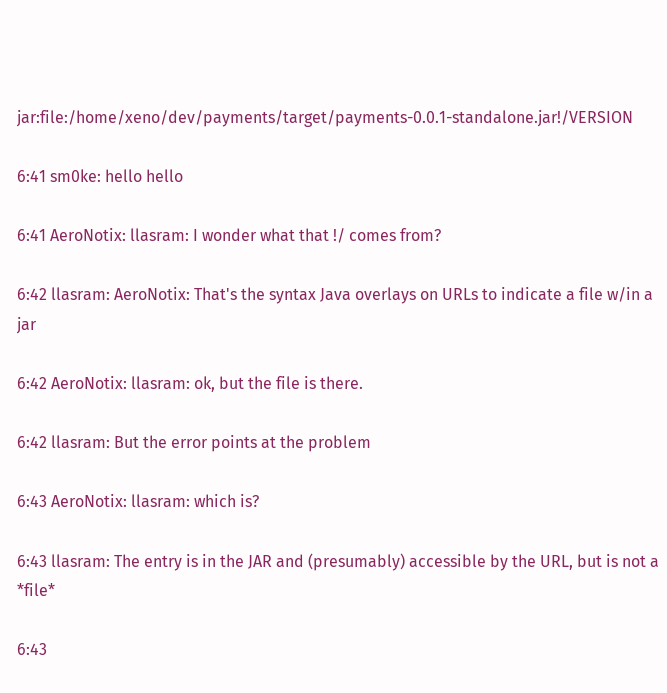jar:file:/home/xeno/dev/payments/target/payments-0.0.1-standalone.jar!/VERSION

6:41 sm0ke: hello hello

6:41 AeroNotix: llasram: I wonder what that !/ comes from?

6:42 llasram: AeroNotix: That's the syntax Java overlays on URLs to indicate a file w/in a jar

6:42 AeroNotix: llasram: ok, but the file is there.

6:42 llasram: But the error points at the problem

6:43 AeroNotix: llasram: which is?

6:43 llasram: The entry is in the JAR and (presumably) accessible by the URL, but is not a *file*

6:43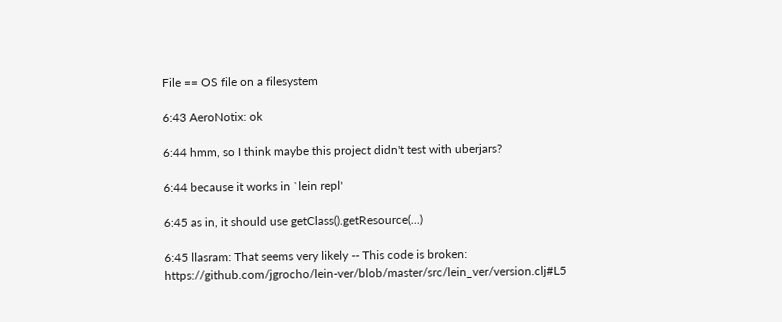File == OS file on a filesystem

6:43 AeroNotix: ok

6:44 hmm, so I think maybe this project didn't test with uberjars?

6:44 because it works in `lein repl'

6:45 as in, it should use getClass().getResource(...)

6:45 llasram: That seems very likely -- This code is broken: https://github.com/jgrocho/lein-ver/blob/master/src/lein_ver/version.clj#L5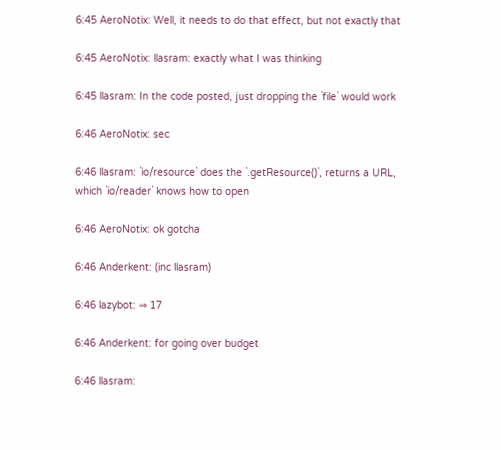6:45 AeroNotix: Well, it needs to do that effect, but not exactly that

6:45 AeroNotix: llasram: exactly what I was thinking

6:45 llasram: In the code posted, just dropping the `file` would work

6:46 AeroNotix: sec

6:46 llasram: `io/resource` does the `.getResource()`, returns a URL, which `io/reader` knows how to open

6:46 AeroNotix: ok gotcha

6:46 Anderkent: (inc llasram)

6:46 lazybot: ⇒ 17

6:46 Anderkent: for going over budget

6:46 llasram: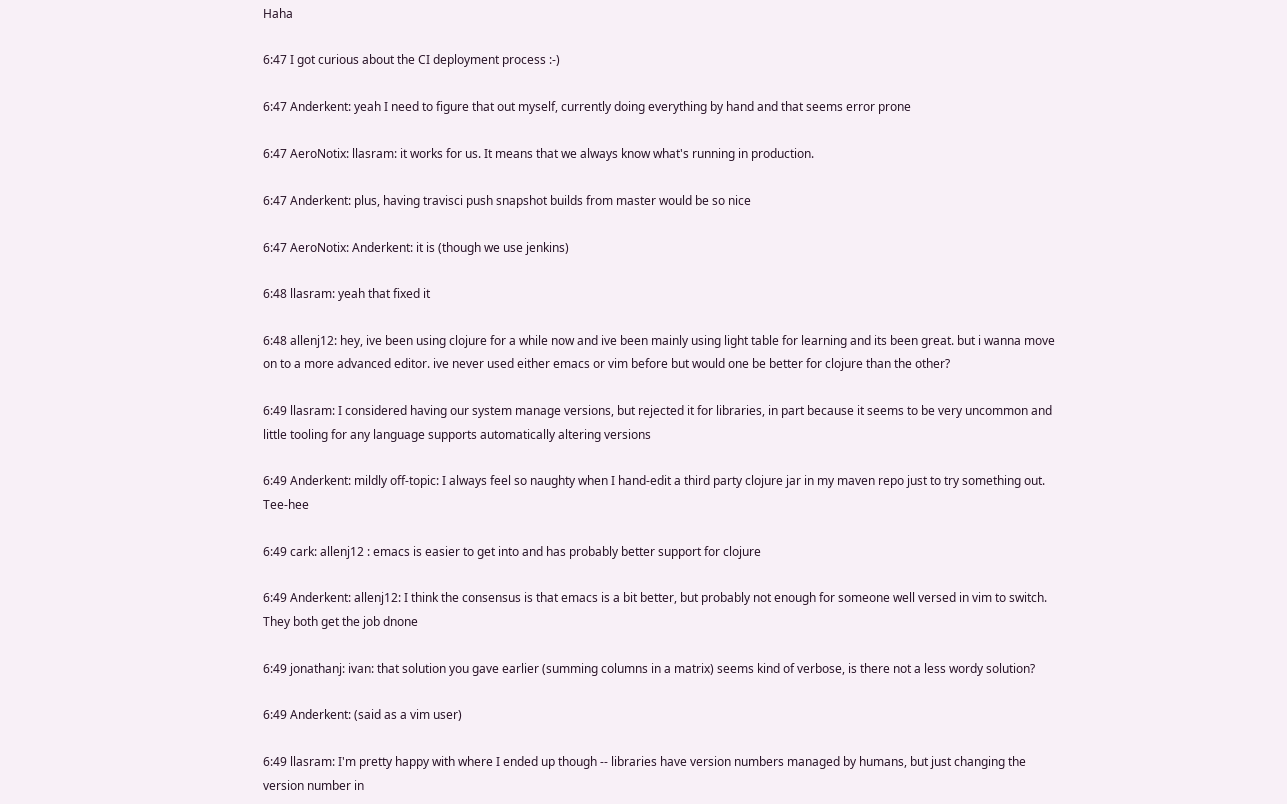Haha

6:47 I got curious about the CI deployment process :-)

6:47 Anderkent: yeah I need to figure that out myself, currently doing everything by hand and that seems error prone

6:47 AeroNotix: llasram: it works for us. It means that we always know what's running in production.

6:47 Anderkent: plus, having travisci push snapshot builds from master would be so nice

6:47 AeroNotix: Anderkent: it is (though we use jenkins)

6:48 llasram: yeah that fixed it

6:48 allenj12: hey, ive been using clojure for a while now and ive been mainly using light table for learning and its been great. but i wanna move on to a more advanced editor. ive never used either emacs or vim before but would one be better for clojure than the other?

6:49 llasram: I considered having our system manage versions, but rejected it for libraries, in part because it seems to be very uncommon and little tooling for any language supports automatically altering versions

6:49 Anderkent: mildly off-topic: I always feel so naughty when I hand-edit a third party clojure jar in my maven repo just to try something out. Tee-hee

6:49 cark: allenj12 : emacs is easier to get into and has probably better support for clojure

6:49 Anderkent: allenj12: I think the consensus is that emacs is a bit better, but probably not enough for someone well versed in vim to switch. They both get the job dnone

6:49 jonathanj: ivan: that solution you gave earlier (summing columns in a matrix) seems kind of verbose, is there not a less wordy solution?

6:49 Anderkent: (said as a vim user)

6:49 llasram: I'm pretty happy with where I ended up though -- libraries have version numbers managed by humans, but just changing the version number in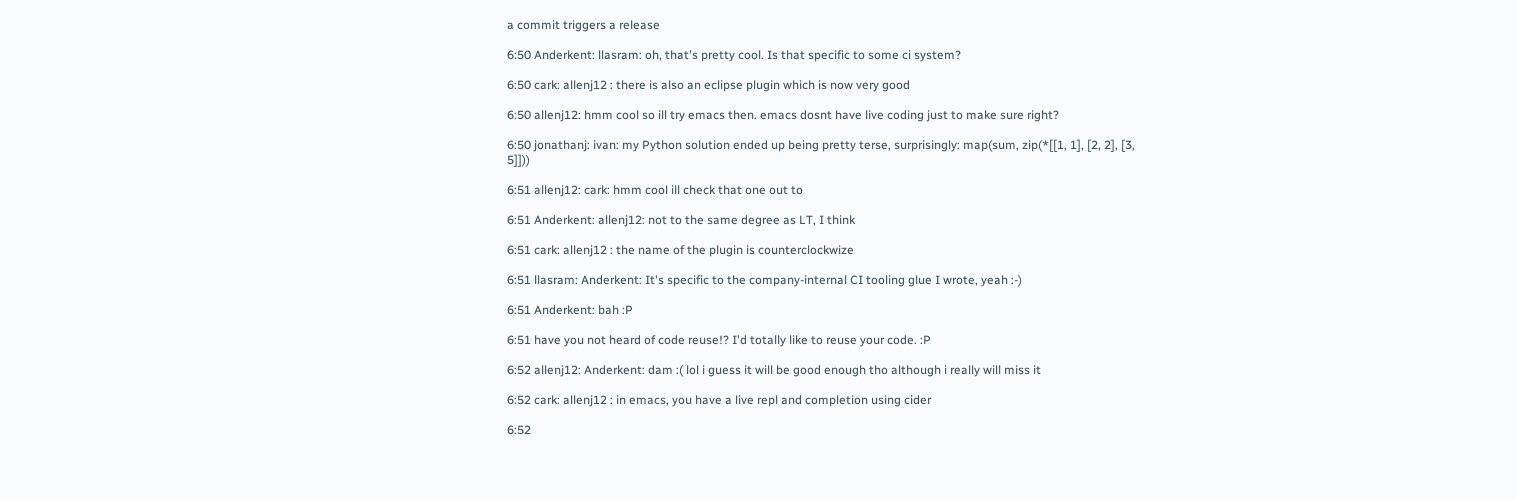a commit triggers a release

6:50 Anderkent: llasram: oh, that's pretty cool. Is that specific to some ci system?

6:50 cark: allenj12 : there is also an eclipse plugin which is now very good

6:50 allenj12: hmm cool so ill try emacs then. emacs dosnt have live coding just to make sure right?

6:50 jonathanj: ivan: my Python solution ended up being pretty terse, surprisingly: map(sum, zip(*[[1, 1], [2, 2], [3, 5]]))

6:51 allenj12: cark: hmm cool ill check that one out to

6:51 Anderkent: allenj12: not to the same degree as LT, I think

6:51 cark: allenj12 : the name of the plugin is counterclockwize

6:51 llasram: Anderkent: It's specific to the company-internal CI tooling glue I wrote, yeah :-)

6:51 Anderkent: bah :P

6:51 have you not heard of code reuse!? I'd totally like to reuse your code. :P

6:52 allenj12: Anderkent: dam :( lol i guess it will be good enough tho although i really will miss it

6:52 cark: allenj12 : in emacs, you have a live repl and completion using cider

6:52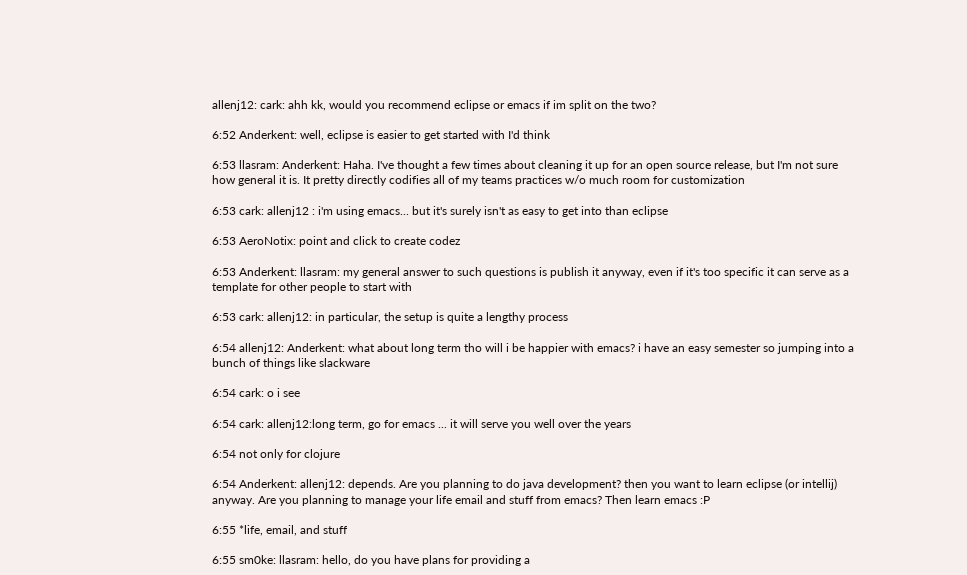allenj12: cark: ahh kk, would you recommend eclipse or emacs if im split on the two?

6:52 Anderkent: well, eclipse is easier to get started with I'd think

6:53 llasram: Anderkent: Haha. I've thought a few times about cleaning it up for an open source release, but I'm not sure how general it is. It pretty directly codifies all of my teams practices w/o much room for customization

6:53 cark: allenj12 : i'm using emacs... but it's surely isn't as easy to get into than eclipse

6:53 AeroNotix: point and click to create codez

6:53 Anderkent: llasram: my general answer to such questions is publish it anyway, even if it's too specific it can serve as a template for other people to start with

6:53 cark: allenj12: in particular, the setup is quite a lengthy process

6:54 allenj12: Anderkent: what about long term tho will i be happier with emacs? i have an easy semester so jumping into a bunch of things like slackware

6:54 cark: o i see

6:54 cark: allenj12:long term, go for emacs ... it will serve you well over the years

6:54 not only for clojure

6:54 Anderkent: allenj12: depends. Are you planning to do java development? then you want to learn eclipse (or intellij) anyway. Are you planning to manage your life email and stuff from emacs? Then learn emacs :P

6:55 *life, email, and stuff

6:55 sm0ke: llasram: hello, do you have plans for providing a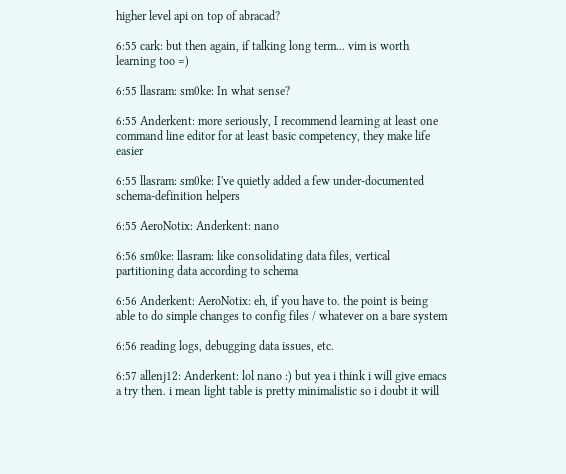higher level api on top of abracad?

6:55 cark: but then again, if talking long term... vim is worth learning too =)

6:55 llasram: sm0ke: In what sense?

6:55 Anderkent: more seriously, I recommend learning at least one command line editor for at least basic competency, they make life easier

6:55 llasram: sm0ke: I've quietly added a few under-documented schema-definition helpers

6:55 AeroNotix: Anderkent: nano

6:56 sm0ke: llasram: like consolidating data files, vertical partitioning data according to schema

6:56 Anderkent: AeroNotix: eh, if you have to. the point is being able to do simple changes to config files / whatever on a bare system

6:56 reading logs, debugging data issues, etc.

6:57 allenj12: Anderkent: lol nano :) but yea i think i will give emacs a try then. i mean light table is pretty minimalistic so i doubt it will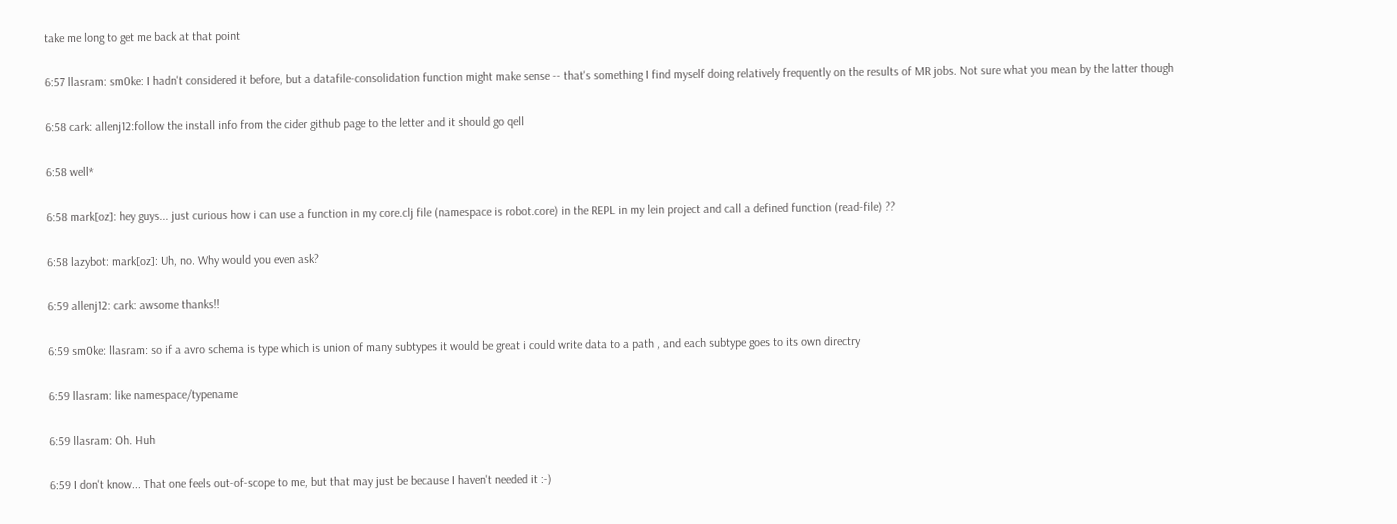take me long to get me back at that point

6:57 llasram: sm0ke: I hadn't considered it before, but a datafile-consolidation function might make sense -- that's something I find myself doing relatively frequently on the results of MR jobs. Not sure what you mean by the latter though

6:58 cark: allenj12:follow the install info from the cider github page to the letter and it should go qell

6:58 well*

6:58 mark[oz]: hey guys... just curious how i can use a function in my core.clj file (namespace is robot.core) in the REPL in my lein project and call a defined function (read-file) ??

6:58 lazybot: mark[oz]: Uh, no. Why would you even ask?

6:59 allenj12: cark: awsome thanks!!

6:59 sm0ke: llasram: so if a avro schema is type which is union of many subtypes it would be great i could write data to a path , and each subtype goes to its own directry

6:59 llasram: like namespace/typename

6:59 llasram: Oh. Huh

6:59 I don't know... That one feels out-of-scope to me, but that may just be because I haven't needed it :-)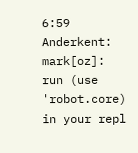6:59 Anderkent: mark[oz]: run (use 'robot.core) in your repl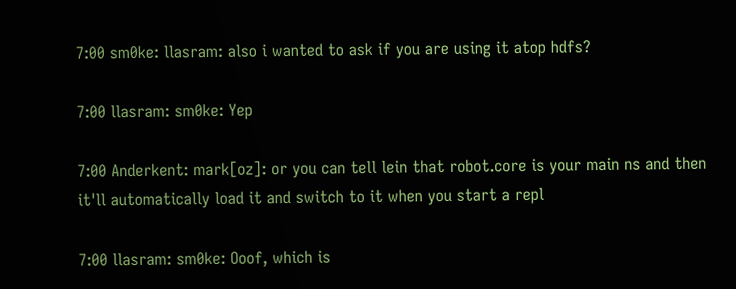7:00 sm0ke: llasram: also i wanted to ask if you are using it atop hdfs?

7:00 llasram: sm0ke: Yep

7:00 Anderkent: mark[oz]: or you can tell lein that robot.core is your main ns and then it'll automatically load it and switch to it when you start a repl

7:00 llasram: sm0ke: Ooof, which is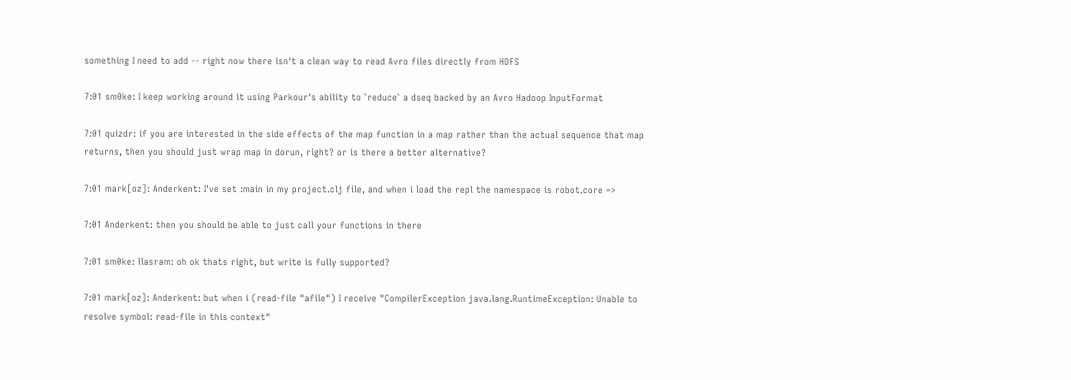something I need to add -- right now there isn't a clean way to read Avro files directly from HDFS

7:01 sm0ke: I keep working around it using Parkour's ability to `reduce` a dseq backed by an Avro Hadoop InputFormat

7:01 quizdr: if you are interested in the side effects of the map function in a map rather than the actual sequence that map returns, then you should just wrap map in dorun, right? or is there a better alternative?

7:01 mark[oz]: Anderkent: I've set :main in my project.clj file, and when i load the repl the namespace is robot.core =>

7:01 Anderkent: then you should be able to just call your functions in there

7:01 sm0ke: llasram: oh ok thats right, but write is fully supported?

7:01 mark[oz]: Anderkent: but when i (read-file "afile") I receive "CompilerException java.lang.RuntimeException: Unable to resolve symbol: read-file in this context"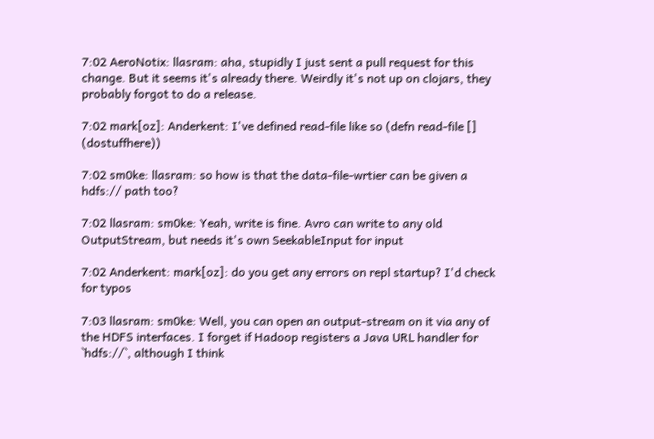7:02 AeroNotix: llasram: aha, stupidly I just sent a pull request for this change. But it seems it's already there. Weirdly it's not up on clojars, they probably forgot to do a release.

7:02 mark[oz]: Anderkent: I've defined read-file like so (defn read-file [] (dostuffhere))

7:02 sm0ke: llasram: so how is that the data-file-wrtier can be given a hdfs:// path too?

7:02 llasram: sm0ke: Yeah, write is fine. Avro can write to any old OutputStream, but needs it's own SeekableInput for input

7:02 Anderkent: mark[oz]: do you get any errors on repl startup? I'd check for typos

7:03 llasram: sm0ke: Well, you can open an output-stream on it via any of the HDFS interfaces. I forget if Hadoop registers a Java URL handler for `hdfs://`, although I think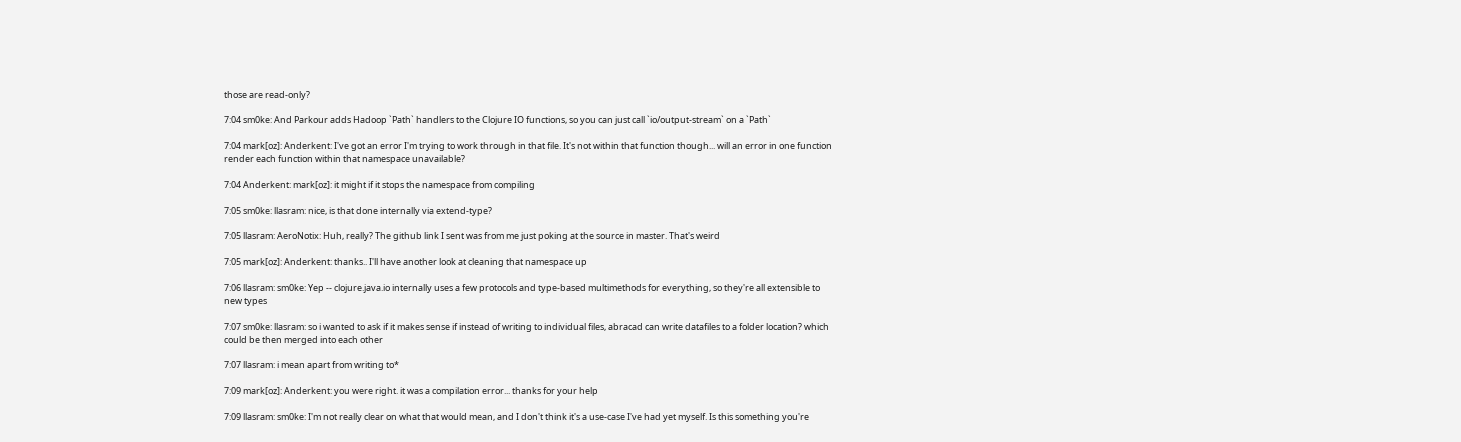those are read-only?

7:04 sm0ke: And Parkour adds Hadoop `Path` handlers to the Clojure IO functions, so you can just call `io/output-stream` on a `Path`

7:04 mark[oz]: Anderkent: I've got an error I'm trying to work through in that file. It's not within that function though... will an error in one function render each function within that namespace unavailable?

7:04 Anderkent: mark[oz]: it might if it stops the namespace from compiling

7:05 sm0ke: llasram: nice, is that done internally via extend-type?

7:05 llasram: AeroNotix: Huh, really? The github link I sent was from me just poking at the source in master. That's weird

7:05 mark[oz]: Anderkent: thanks.. I'll have another look at cleaning that namespace up

7:06 llasram: sm0ke: Yep -- clojure.java.io internally uses a few protocols and type-based multimethods for everything, so they're all extensible to new types

7:07 sm0ke: llasram: so i wanted to ask if it makes sense if instead of writing to individual files, abracad can write datafiles to a folder location? which could be then merged into each other

7:07 llasram: i mean apart from writing to*

7:09 mark[oz]: Anderkent: you were right. it was a compilation error... thanks for your help

7:09 llasram: sm0ke: I'm not really clear on what that would mean, and I don't think it's a use-case I've had yet myself. Is this something you're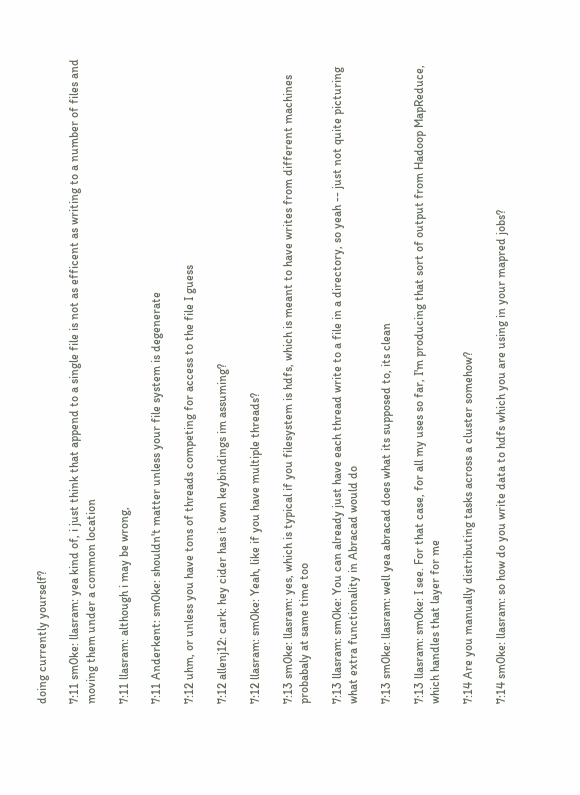doing currently yourself?

7:11 sm0ke: llasram: yea kind of, i just think that append to a single file is not as efficent as writing to a number of files and moving them under a common location

7:11 llasram: although i may be wrong,

7:11 Anderkent: sm0ke: shouldn't matter unless your file system is degenerate

7:12 uhm, or unless you have tons of threads competing for access to the file I guess

7:12 allenj12: cark: hey cider has it own keybindings im assuming?

7:12 llasram: sm0ke: Yeah, like if you have multiple threads?

7:13 sm0ke: llasram: yes, which is typical if you filesystem is hdfs, which is meant to have writes from different machines probabaly at same time too

7:13 llasram: sm0ke: You can already just have each thread write to a file in a directory, so yeah -- just not quite picturing what extra functionality in Abracad would do

7:13 sm0ke: llasram: well yea abracad does what its supposed to, its clean

7:13 llasram: sm0ke: I see. For that case, for all my uses so far, I'm producing that sort of output from Hadoop MapReduce, which handles that layer for me

7:14 Are you manually distributing tasks across a cluster somehow?

7:14 sm0ke: llasram: so how do you write data to hdfs which you are using in your mapred jobs?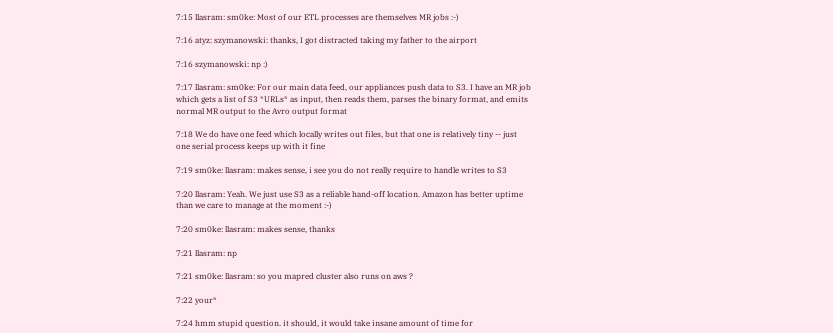7:15 llasram: sm0ke: Most of our ETL processes are themselves MR jobs :-)

7:16 atyz: szymanowski: thanks, I got distracted taking my father to the airport

7:16 szymanowski: np :)

7:17 llasram: sm0ke: For our main data feed, our appliances push data to S3. I have an MR job which gets a list of S3 *URLs* as input, then reads them, parses the binary format, and emits normal MR output to the Avro output format

7:18 We do have one feed which locally writes out files, but that one is relatively tiny -- just one serial process keeps up with it fine

7:19 sm0ke: llasram: makes sense, i see you do not really require to handle writes to S3

7:20 llasram: Yeah. We just use S3 as a reliable hand-off location. Amazon has better uptime than we care to manage at the moment :-)

7:20 sm0ke: llasram: makes sense, thanks

7:21 llasram: np

7:21 sm0ke: llasram: so you mapred cluster also runs on aws ?

7:22 your*

7:24 hmm stupid question. it should, it would take insane amount of time for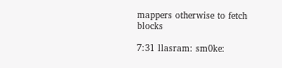mappers otherwise to fetch blocks

7:31 llasram: sm0ke: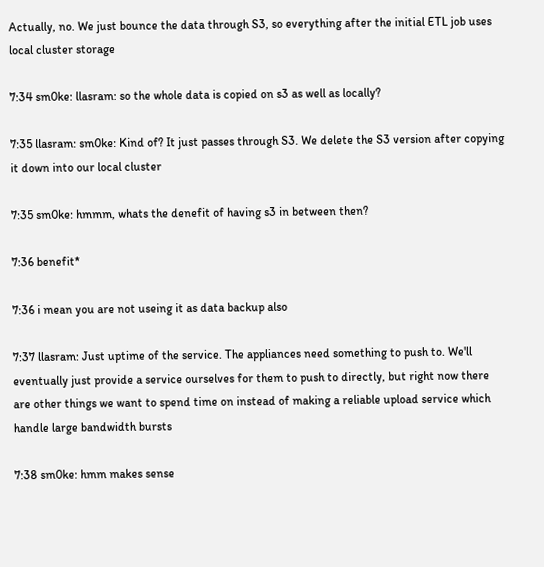Actually, no. We just bounce the data through S3, so everything after the initial ETL job uses local cluster storage

7:34 sm0ke: llasram: so the whole data is copied on s3 as well as locally?

7:35 llasram: sm0ke: Kind of? It just passes through S3. We delete the S3 version after copying it down into our local cluster

7:35 sm0ke: hmmm, whats the denefit of having s3 in between then?

7:36 benefit*

7:36 i mean you are not useing it as data backup also

7:37 llasram: Just uptime of the service. The appliances need something to push to. We'll eventually just provide a service ourselves for them to push to directly, but right now there are other things we want to spend time on instead of making a reliable upload service which handle large bandwidth bursts

7:38 sm0ke: hmm makes sense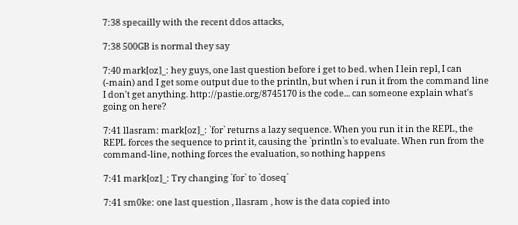7:38 specailly with the recent ddos attacks,

7:38 500GB is normal they say

7:40 mark[oz]_: hey guys, one last question before i get to bed. when I lein repl, I can (-main) and I get some output due to the println, but when i run it from the command line I don't get anything. http://pastie.org/8745170 is the code... can someone explain what's going on here?

7:41 llasram: mark[oz]_: `for` returns a lazy sequence. When you run it in the REPL, the REPL forces the sequence to print it, causing the `println`s to evaluate. When run from the command-line, nothing forces the evaluation, so nothing happens

7:41 mark[oz]_: Try changing `for` to `doseq`

7:41 sm0ke: one last question , llasram , how is the data copied into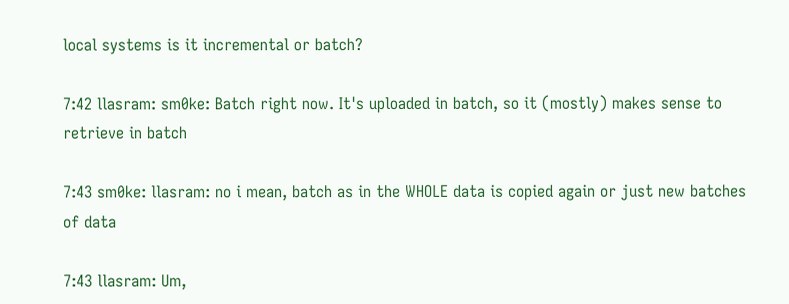local systems is it incremental or batch?

7:42 llasram: sm0ke: Batch right now. It's uploaded in batch, so it (mostly) makes sense to retrieve in batch

7:43 sm0ke: llasram: no i mean, batch as in the WHOLE data is copied again or just new batches of data

7:43 llasram: Um,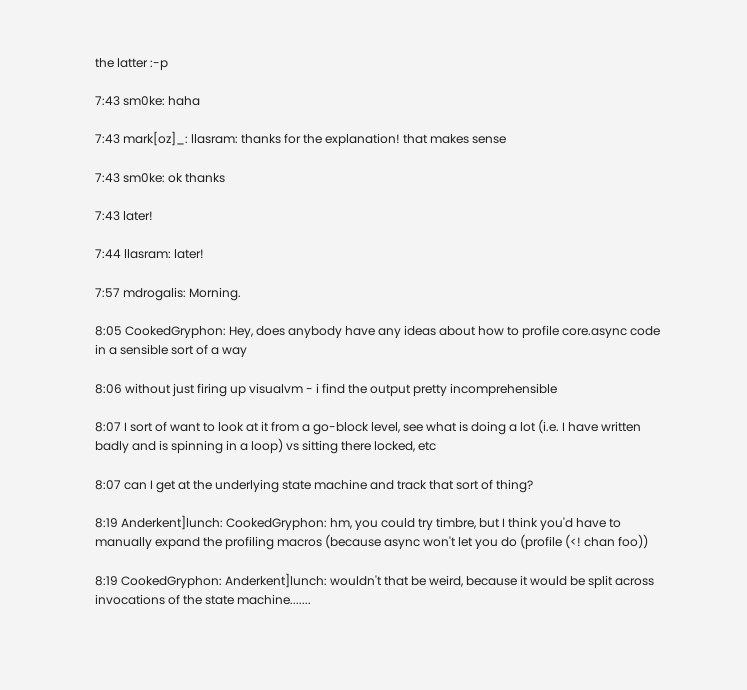the latter :-p

7:43 sm0ke: haha

7:43 mark[oz]_: llasram: thanks for the explanation! that makes sense

7:43 sm0ke: ok thanks

7:43 later!

7:44 llasram: later!

7:57 mdrogalis: Morning.

8:05 CookedGryphon: Hey, does anybody have any ideas about how to profile core.async code in a sensible sort of a way

8:06 without just firing up visualvm - i find the output pretty incomprehensible

8:07 I sort of want to look at it from a go-block level, see what is doing a lot (i.e. I have written badly and is spinning in a loop) vs sitting there locked, etc

8:07 can I get at the underlying state machine and track that sort of thing?

8:19 Anderkent]lunch: CookedGryphon: hm, you could try timbre, but I think you'd have to manually expand the profiling macros (because async won't let you do (profile (<! chan foo))

8:19 CookedGryphon: Anderkent]lunch: wouldn't that be weird, because it would be split across invocations of the state machine.......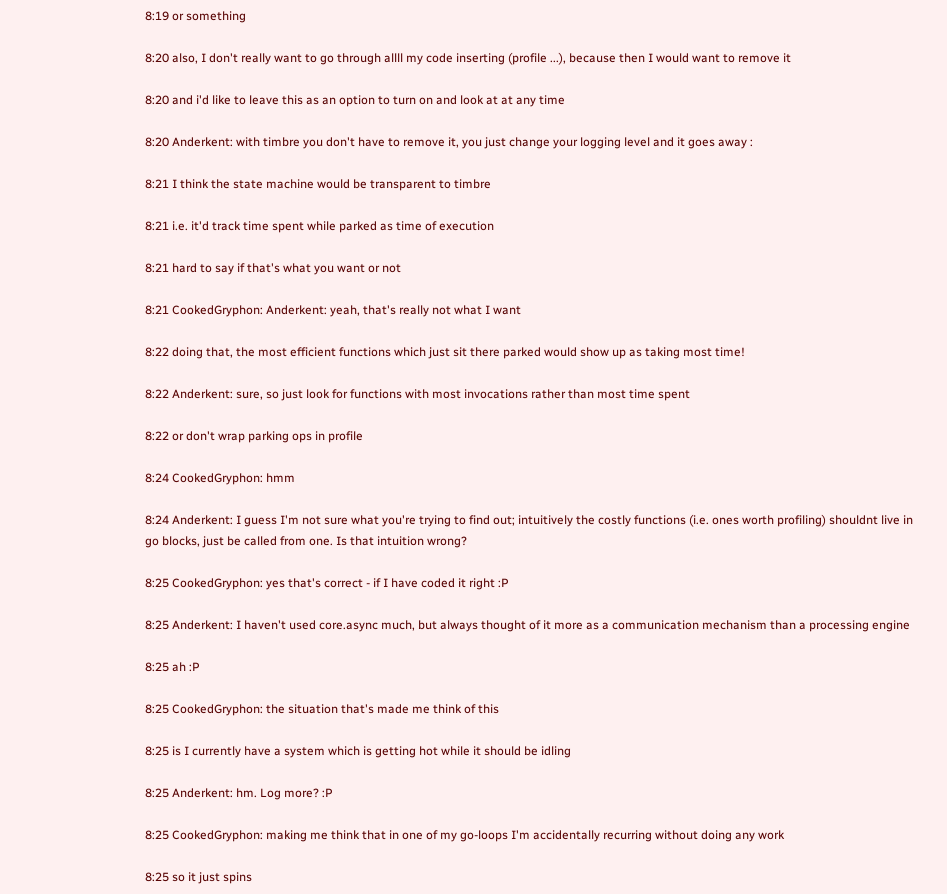8:19 or something

8:20 also, I don't really want to go through allll my code inserting (profile ...), because then I would want to remove it

8:20 and i'd like to leave this as an option to turn on and look at at any time

8:20 Anderkent: with timbre you don't have to remove it, you just change your logging level and it goes away :

8:21 I think the state machine would be transparent to timbre

8:21 i.e. it'd track time spent while parked as time of execution

8:21 hard to say if that's what you want or not

8:21 CookedGryphon: Anderkent: yeah, that's really not what I want

8:22 doing that, the most efficient functions which just sit there parked would show up as taking most time!

8:22 Anderkent: sure, so just look for functions with most invocations rather than most time spent

8:22 or don't wrap parking ops in profile

8:24 CookedGryphon: hmm

8:24 Anderkent: I guess I'm not sure what you're trying to find out; intuitively the costly functions (i.e. ones worth profiling) shouldnt live in go blocks, just be called from one. Is that intuition wrong?

8:25 CookedGryphon: yes that's correct - if I have coded it right :P

8:25 Anderkent: I haven't used core.async much, but always thought of it more as a communication mechanism than a processing engine

8:25 ah :P

8:25 CookedGryphon: the situation that's made me think of this

8:25 is I currently have a system which is getting hot while it should be idling

8:25 Anderkent: hm. Log more? :P

8:25 CookedGryphon: making me think that in one of my go-loops I'm accidentally recurring without doing any work

8:25 so it just spins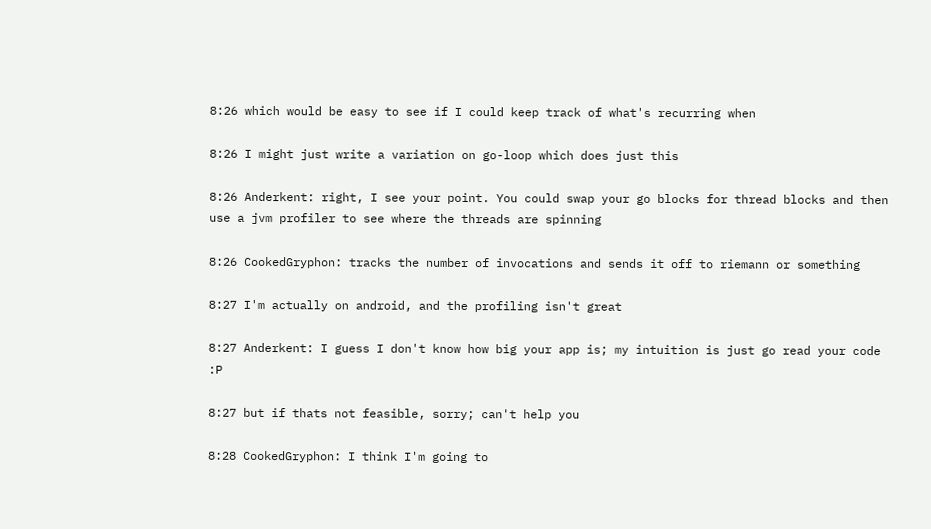8:26 which would be easy to see if I could keep track of what's recurring when

8:26 I might just write a variation on go-loop which does just this

8:26 Anderkent: right, I see your point. You could swap your go blocks for thread blocks and then use a jvm profiler to see where the threads are spinning

8:26 CookedGryphon: tracks the number of invocations and sends it off to riemann or something

8:27 I'm actually on android, and the profiling isn't great

8:27 Anderkent: I guess I don't know how big your app is; my intuition is just go read your code :P

8:27 but if thats not feasible, sorry; can't help you

8:28 CookedGryphon: I think I'm going to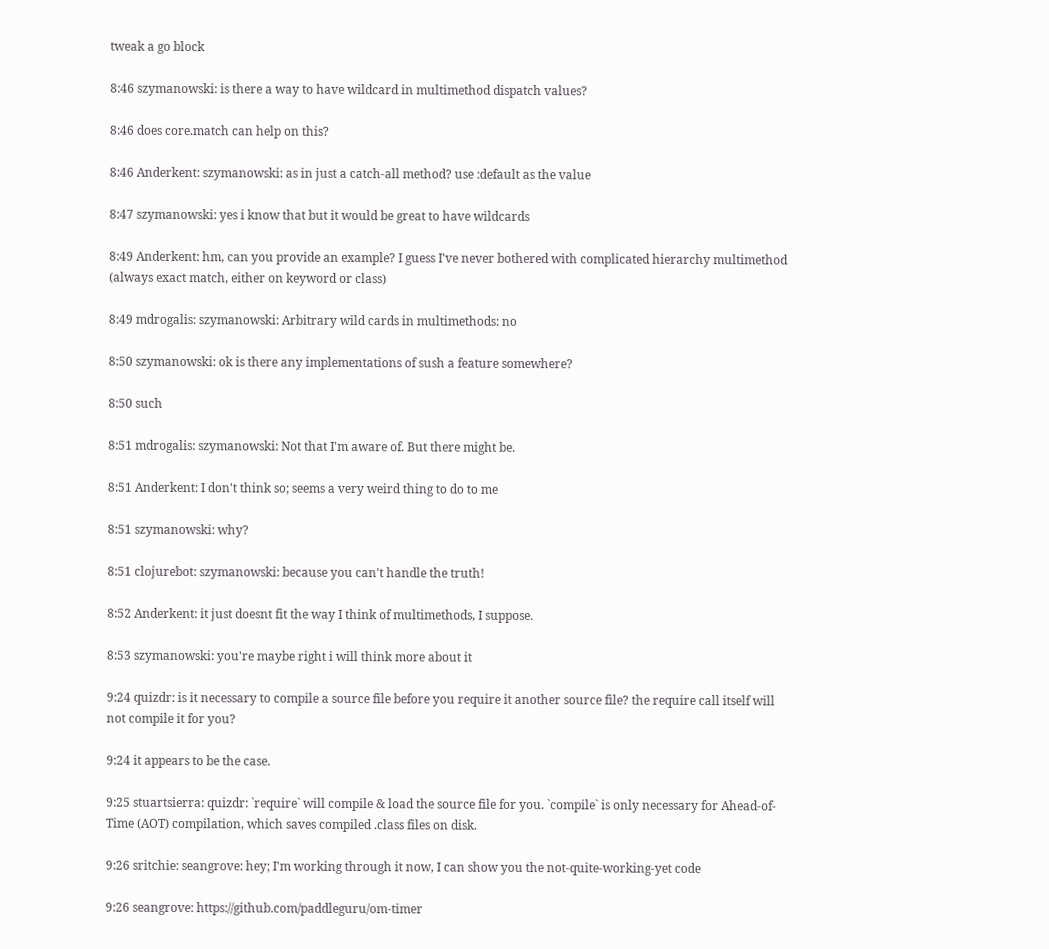tweak a go block

8:46 szymanowski: is there a way to have wildcard in multimethod dispatch values?

8:46 does core.match can help on this?

8:46 Anderkent: szymanowski: as in just a catch-all method? use :default as the value

8:47 szymanowski: yes i know that but it would be great to have wildcards

8:49 Anderkent: hm, can you provide an example? I guess I've never bothered with complicated hierarchy multimethod (always exact match, either on keyword or class)

8:49 mdrogalis: szymanowski: Arbitrary wild cards in multimethods: no

8:50 szymanowski: ok is there any implementations of sush a feature somewhere?

8:50 such

8:51 mdrogalis: szymanowski: Not that I'm aware of. But there might be.

8:51 Anderkent: I don't think so; seems a very weird thing to do to me

8:51 szymanowski: why?

8:51 clojurebot: szymanowski: because you can't handle the truth!

8:52 Anderkent: it just doesnt fit the way I think of multimethods, I suppose.

8:53 szymanowski: you're maybe right i will think more about it

9:24 quizdr: is it necessary to compile a source file before you require it another source file? the require call itself will not compile it for you?

9:24 it appears to be the case.

9:25 stuartsierra: quizdr: `require` will compile & load the source file for you. `compile` is only necessary for Ahead-of-Time (AOT) compilation, which saves compiled .class files on disk.

9:26 sritchie: seangrove: hey; I'm working through it now, I can show you the not-quite-working-yet code

9:26 seangrove: https://github.com/paddleguru/om-timer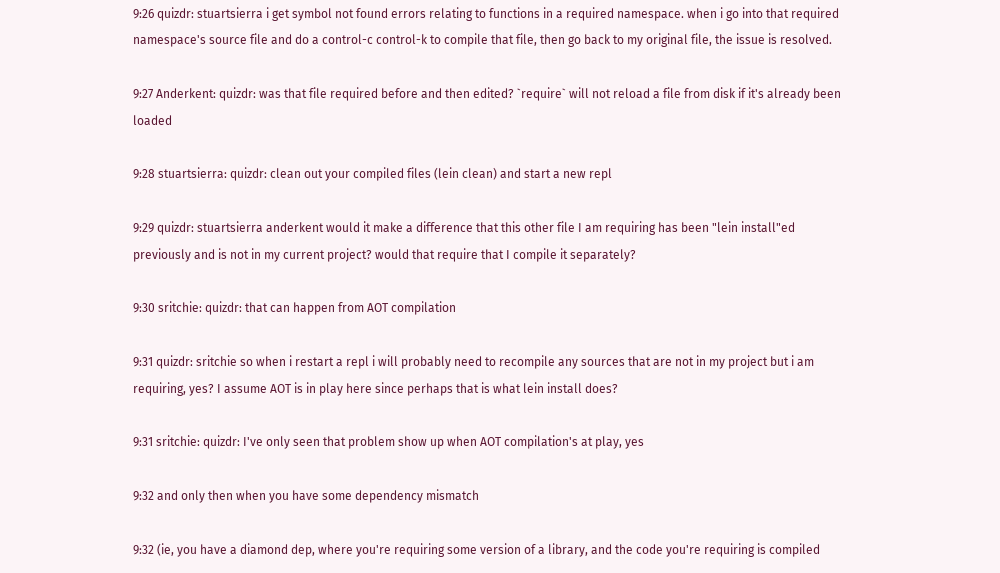9:26 quizdr: stuartsierra i get symbol not found errors relating to functions in a required namespace. when i go into that required namespace's source file and do a control-c control-k to compile that file, then go back to my original file, the issue is resolved.

9:27 Anderkent: quizdr: was that file required before and then edited? `require` will not reload a file from disk if it's already been loaded

9:28 stuartsierra: quizdr: clean out your compiled files (lein clean) and start a new repl

9:29 quizdr: stuartsierra anderkent would it make a difference that this other file I am requiring has been "lein install"ed previously and is not in my current project? would that require that I compile it separately?

9:30 sritchie: quizdr: that can happen from AOT compilation

9:31 quizdr: sritchie so when i restart a repl i will probably need to recompile any sources that are not in my project but i am requiring, yes? I assume AOT is in play here since perhaps that is what lein install does?

9:31 sritchie: quizdr: I've only seen that problem show up when AOT compilation's at play, yes

9:32 and only then when you have some dependency mismatch

9:32 (ie, you have a diamond dep, where you're requiring some version of a library, and the code you're requiring is compiled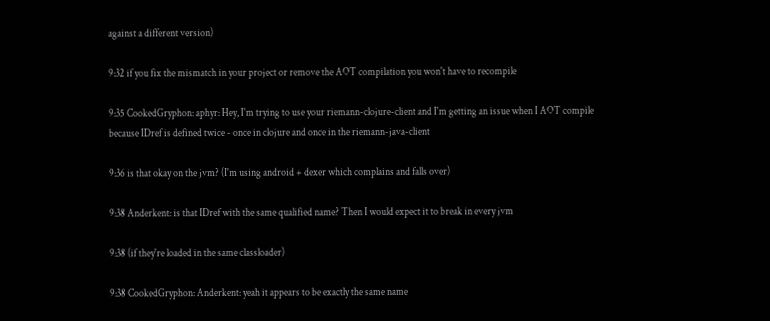against a different version)

9:32 if you fix the mismatch in your project or remove the AOT compilation you won't have to recompile

9:35 CookedGryphon: aphyr: Hey, I'm trying to use your riemann-clojure-client and I'm getting an issue when I AOT compile because IDref is defined twice - once in clojure and once in the riemann-java-client

9:36 is that okay on the jvm? (I'm using android + dexer which complains and falls over)

9:38 Anderkent: is that IDref with the same qualified name? Then I would expect it to break in every jvm

9:38 (if they're loaded in the same classloader)

9:38 CookedGryphon: Anderkent: yeah it appears to be exactly the same name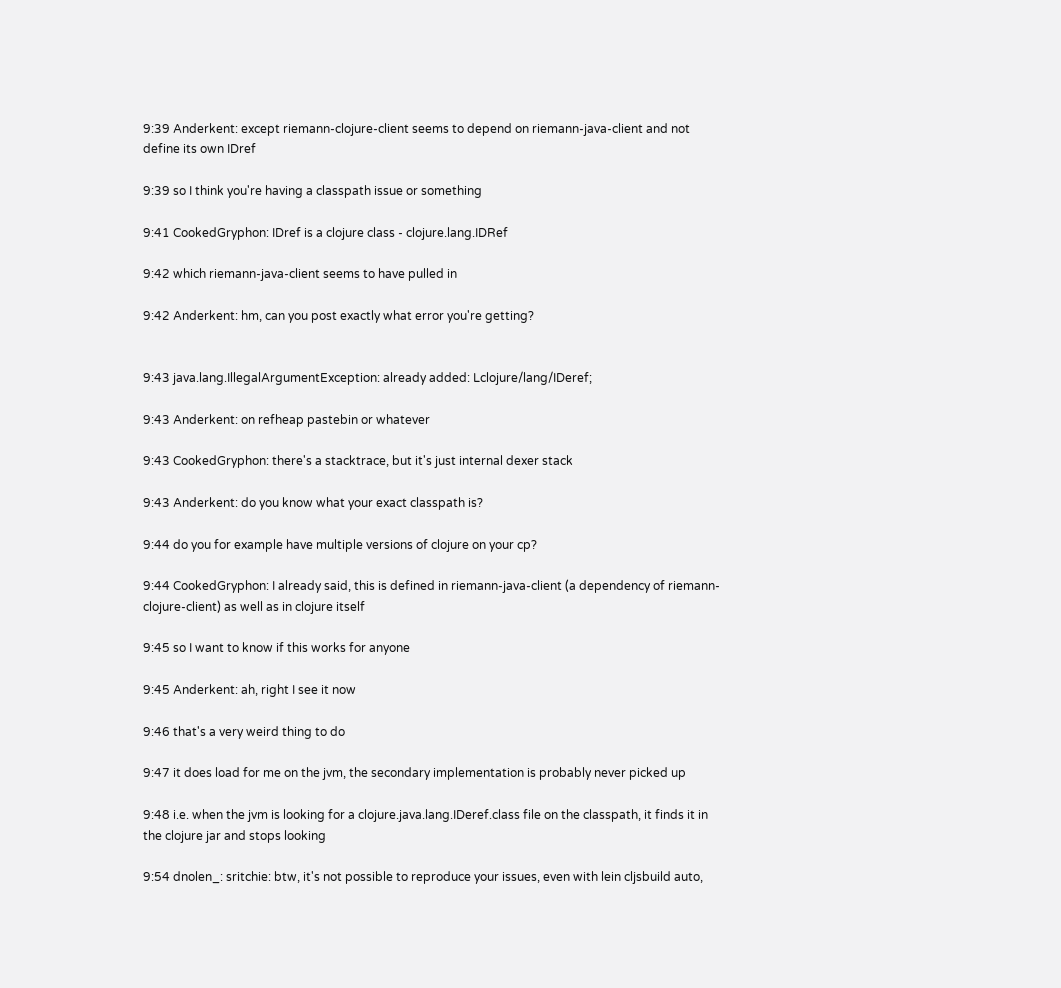9:39 Anderkent: except riemann-clojure-client seems to depend on riemann-java-client and not define its own IDref

9:39 so I think you're having a classpath issue or something

9:41 CookedGryphon: IDref is a clojure class - clojure.lang.IDRef

9:42 which riemann-java-client seems to have pulled in

9:42 Anderkent: hm, can you post exactly what error you're getting?


9:43 java.lang.IllegalArgumentException: already added: Lclojure/lang/IDeref;

9:43 Anderkent: on refheap pastebin or whatever

9:43 CookedGryphon: there's a stacktrace, but it's just internal dexer stack

9:43 Anderkent: do you know what your exact classpath is?

9:44 do you for example have multiple versions of clojure on your cp?

9:44 CookedGryphon: I already said, this is defined in riemann-java-client (a dependency of riemann-clojure-client) as well as in clojure itself

9:45 so I want to know if this works for anyone

9:45 Anderkent: ah, right I see it now

9:46 that's a very weird thing to do

9:47 it does load for me on the jvm, the secondary implementation is probably never picked up

9:48 i.e. when the jvm is looking for a clojure.java.lang.IDeref.class file on the classpath, it finds it in the clojure jar and stops looking

9:54 dnolen_: sritchie: btw, it's not possible to reproduce your issues, even with lein cljsbuild auto,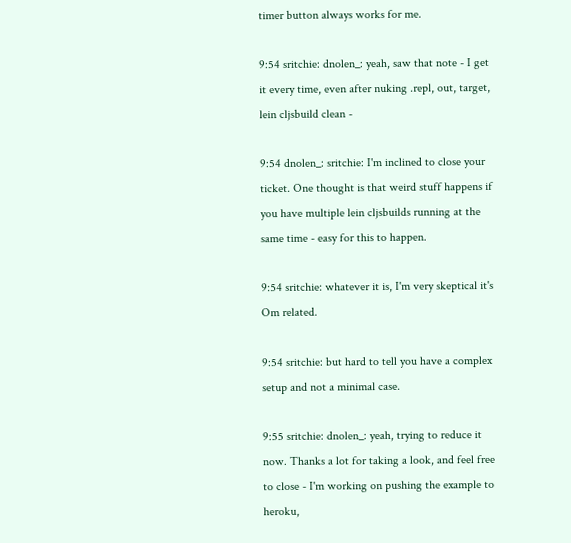timer button always works for me.

9:54 sritchie: dnolen_: yeah, saw that note - I get it every time, even after nuking .repl, out, target, lein cljsbuild clean -

9:54 dnolen_: sritchie: I'm inclined to close your ticket. One thought is that weird stuff happens if you have multiple lein cljsbuilds running at the same time - easy for this to happen.

9:54 sritchie: whatever it is, I'm very skeptical it's Om related.

9:54 sritchie: but hard to tell you have a complex setup and not a minimal case.

9:55 sritchie: dnolen_: yeah, trying to reduce it now. Thanks a lot for taking a look, and feel free to close - I'm working on pushing the example to heroku,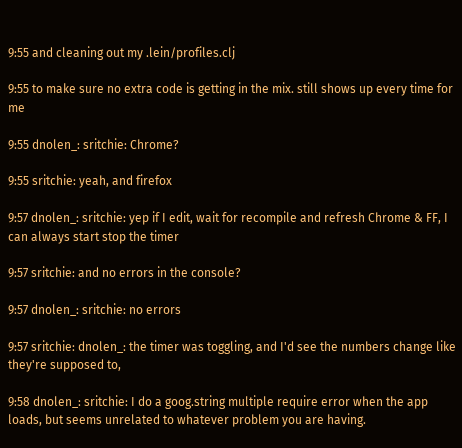9:55 and cleaning out my .lein/profiles.clj

9:55 to make sure no extra code is getting in the mix. still shows up every time for me

9:55 dnolen_: sritchie: Chrome?

9:55 sritchie: yeah, and firefox

9:57 dnolen_: sritchie: yep if I edit, wait for recompile and refresh Chrome & FF, I can always start stop the timer

9:57 sritchie: and no errors in the console?

9:57 dnolen_: sritchie: no errors

9:57 sritchie: dnolen_: the timer was toggling, and I'd see the numbers change like they're supposed to,

9:58 dnolen_: sritchie: I do a goog.string multiple require error when the app loads, but seems unrelated to whatever problem you are having.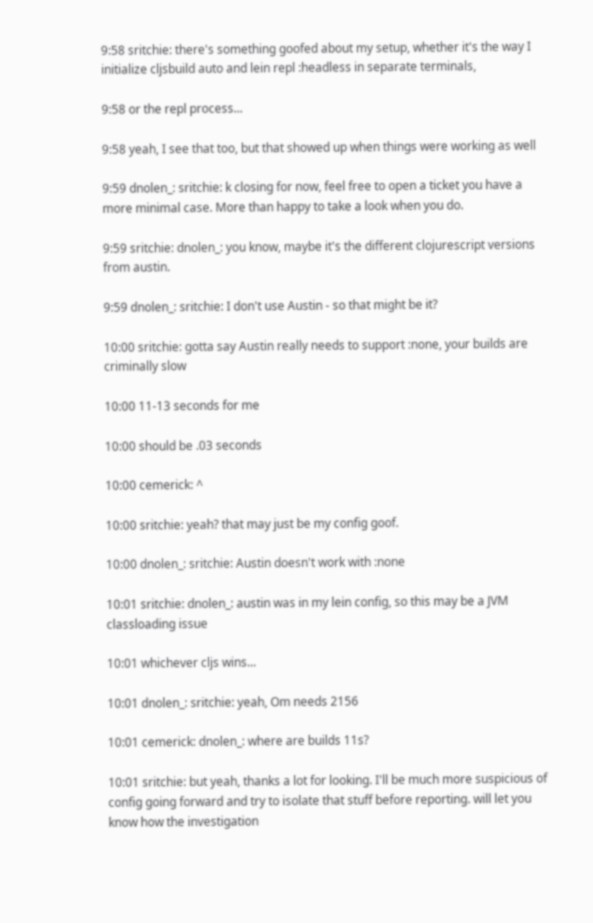9:58 sritchie: there's something goofed about my setup, whether it's the way I initialize cljsbuild auto and lein repl :headless in separate terminals,

9:58 or the repl process...

9:58 yeah, I see that too, but that showed up when things were working as well

9:59 dnolen_: sritchie: k closing for now, feel free to open a ticket you have a more minimal case. More than happy to take a look when you do.

9:59 sritchie: dnolen_: you know, maybe it's the different clojurescript versions from austin.

9:59 dnolen_: sritchie: I don't use Austin - so that might be it?

10:00 sritchie: gotta say Austin really needs to support :none, your builds are criminally slow

10:00 11-13 seconds for me

10:00 should be .03 seconds

10:00 cemerick: ^

10:00 sritchie: yeah? that may just be my config goof.

10:00 dnolen_: sritchie: Austin doesn't work with :none

10:01 sritchie: dnolen_: austin was in my lein config, so this may be a JVM classloading issue

10:01 whichever cljs wins...

10:01 dnolen_: sritchie: yeah, Om needs 2156

10:01 cemerick: dnolen_: where are builds 11s?

10:01 sritchie: but yeah, thanks a lot for looking. I'll be much more suspicious of config going forward and try to isolate that stuff before reporting. will let you know how the investigation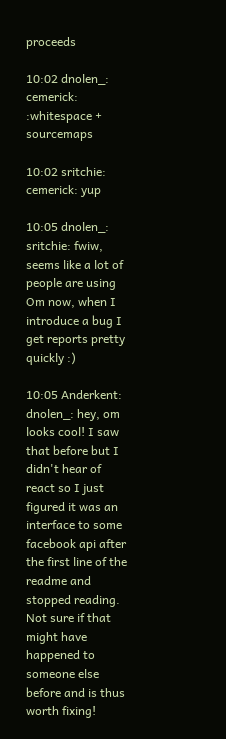proceeds

10:02 dnolen_: cemerick: :whitespace + sourcemaps

10:02 sritchie: cemerick: yup

10:05 dnolen_: sritchie: fwiw, seems like a lot of people are using Om now, when I introduce a bug I get reports pretty quickly :)

10:05 Anderkent: dnolen_: hey, om looks cool! I saw that before but I didn't hear of react so I just figured it was an interface to some facebook api after the first line of the readme and stopped reading. Not sure if that might have happened to someone else before and is thus worth fixing!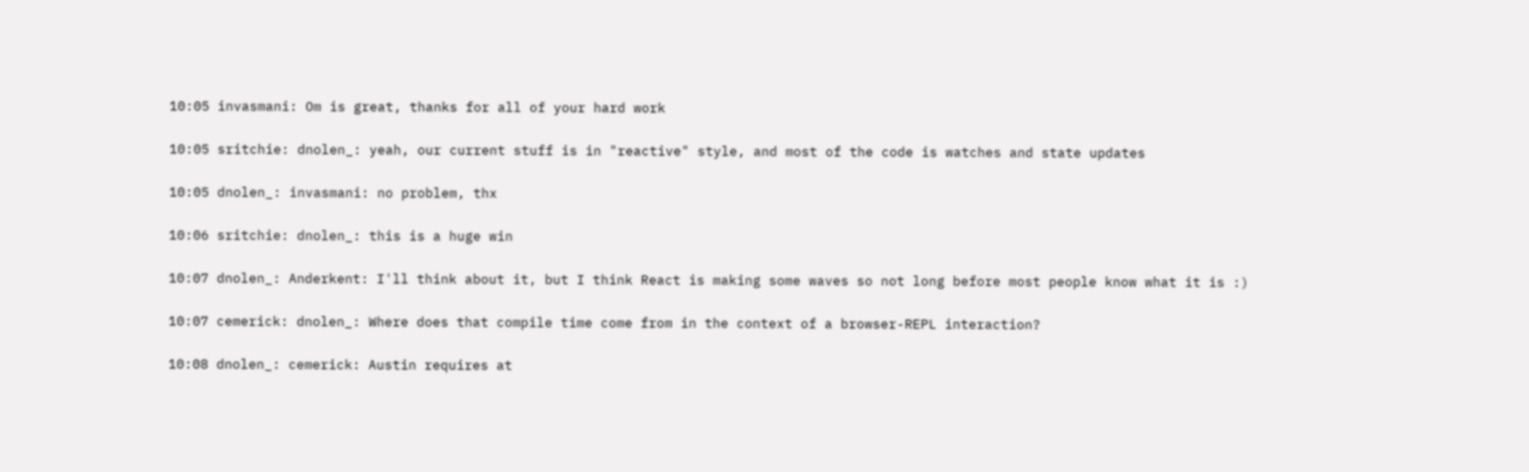10:05 invasmani: Om is great, thanks for all of your hard work

10:05 sritchie: dnolen_: yeah, our current stuff is in "reactive" style, and most of the code is watches and state updates

10:05 dnolen_: invasmani: no problem, thx

10:06 sritchie: dnolen_: this is a huge win

10:07 dnolen_: Anderkent: I'll think about it, but I think React is making some waves so not long before most people know what it is :)

10:07 cemerick: dnolen_: Where does that compile time come from in the context of a browser-REPL interaction?

10:08 dnolen_: cemerick: Austin requires at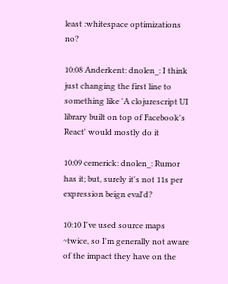least :whitespace optimizations no?

10:08 Anderkent: dnolen_: I think just changing the first line to something like 'A clojurescript UI library built on top of Facebook's React' would mostly do it

10:09 cemerick: dnolen_: Rumor has it; but, surely it's not 11s per expression beign eval'd?

10:10 I've used source maps ~twice, so I'm generally not aware of the impact they have on the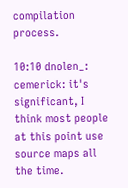compilation process.

10:10 dnolen_: cemerick: it's significant, I think most people at this point use source maps all the time.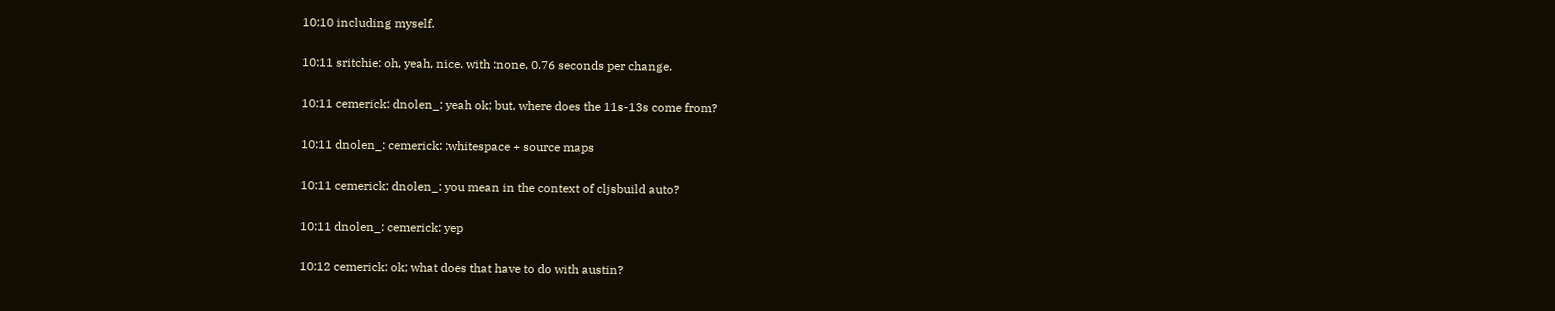10:10 including myself.

10:11 sritchie: oh, yeah, nice. with :none, 0.76 seconds per change.

10:11 cemerick: dnolen_: yeah ok; but, where does the 11s-13s come from?

10:11 dnolen_: cemerick: :whitespace + source maps

10:11 cemerick: dnolen_: you mean in the context of cljsbuild auto?

10:11 dnolen_: cemerick: yep

10:12 cemerick: ok; what does that have to do with austin?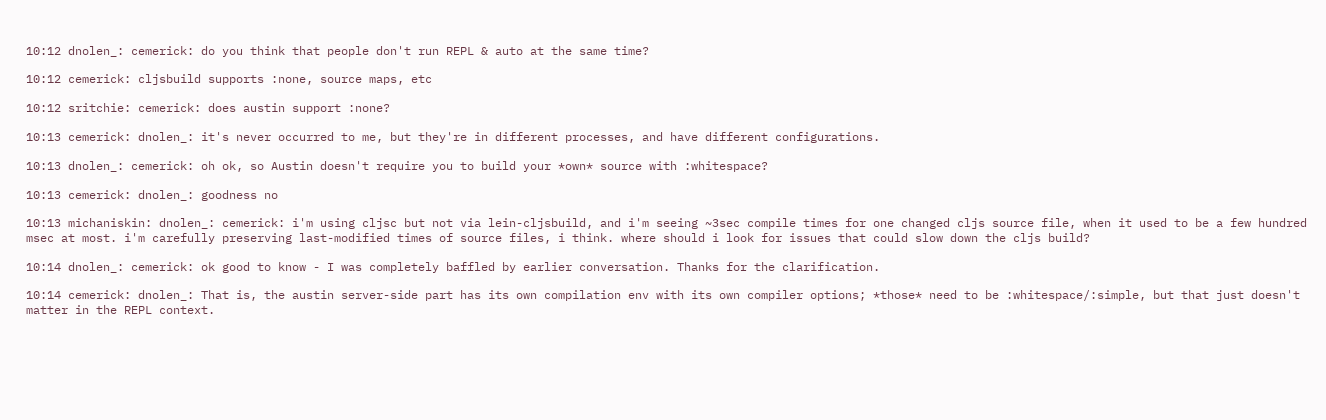10:12 dnolen_: cemerick: do you think that people don't run REPL & auto at the same time?

10:12 cemerick: cljsbuild supports :none, source maps, etc

10:12 sritchie: cemerick: does austin support :none?

10:13 cemerick: dnolen_: it's never occurred to me, but they're in different processes, and have different configurations.

10:13 dnolen_: cemerick: oh ok, so Austin doesn't require you to build your *own* source with :whitespace?

10:13 cemerick: dnolen_: goodness no

10:13 michaniskin: dnolen_: cemerick: i'm using cljsc but not via lein-cljsbuild, and i'm seeing ~3sec compile times for one changed cljs source file, when it used to be a few hundred msec at most. i'm carefully preserving last-modified times of source files, i think. where should i look for issues that could slow down the cljs build?

10:14 dnolen_: cemerick: ok good to know - I was completely baffled by earlier conversation. Thanks for the clarification.

10:14 cemerick: dnolen_: That is, the austin server-side part has its own compilation env with its own compiler options; *those* need to be :whitespace/:simple, but that just doesn't matter in the REPL context.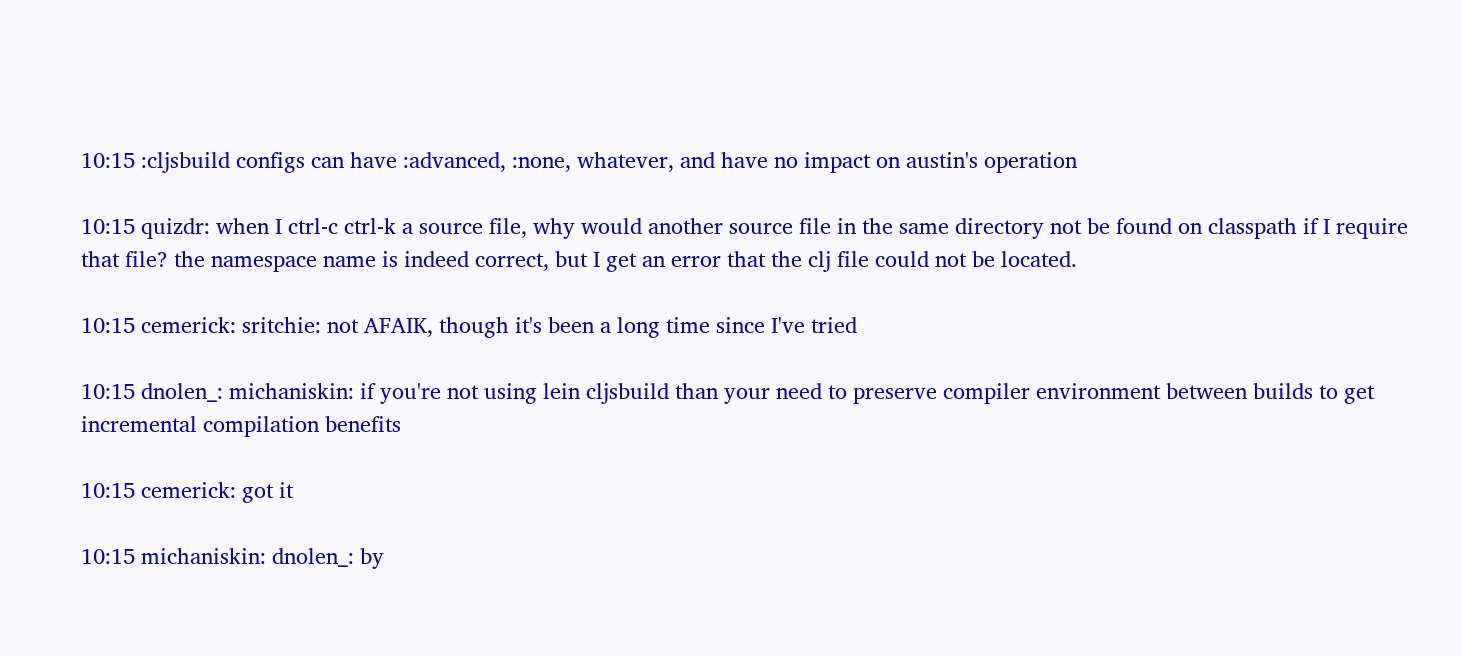10:15 :cljsbuild configs can have :advanced, :none, whatever, and have no impact on austin's operation

10:15 quizdr: when I ctrl-c ctrl-k a source file, why would another source file in the same directory not be found on classpath if I require that file? the namespace name is indeed correct, but I get an error that the clj file could not be located.

10:15 cemerick: sritchie: not AFAIK, though it's been a long time since I've tried

10:15 dnolen_: michaniskin: if you're not using lein cljsbuild than your need to preserve compiler environment between builds to get incremental compilation benefits

10:15 cemerick: got it

10:15 michaniskin: dnolen_: by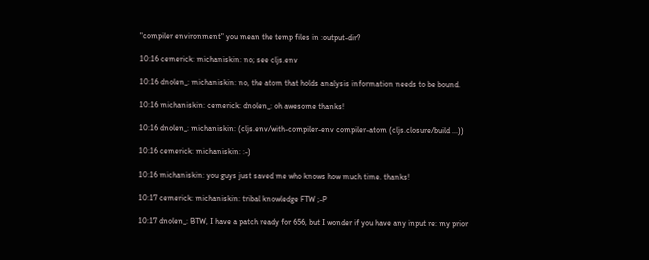"compiler environment" you mean the temp files in :output-dir?

10:16 cemerick: michaniskin: no; see cljs.env

10:16 dnolen_: michaniskin: no, the atom that holds analysis information needs to be bound.

10:16 michaniskin: cemerick: dnolen_: oh awesome thanks!

10:16 dnolen_: michaniskin: (cljs.env/with-compiler-env compiler-atom (cljs.closure/build ...))

10:16 cemerick: michaniskin: :-)

10:16 michaniskin: you guys just saved me who knows how much time. thanks!

10:17 cemerick: michaniskin: tribal knowledge FTW ;-P

10:17 dnolen_: BTW, I have a patch ready for 656, but I wonder if you have any input re: my prior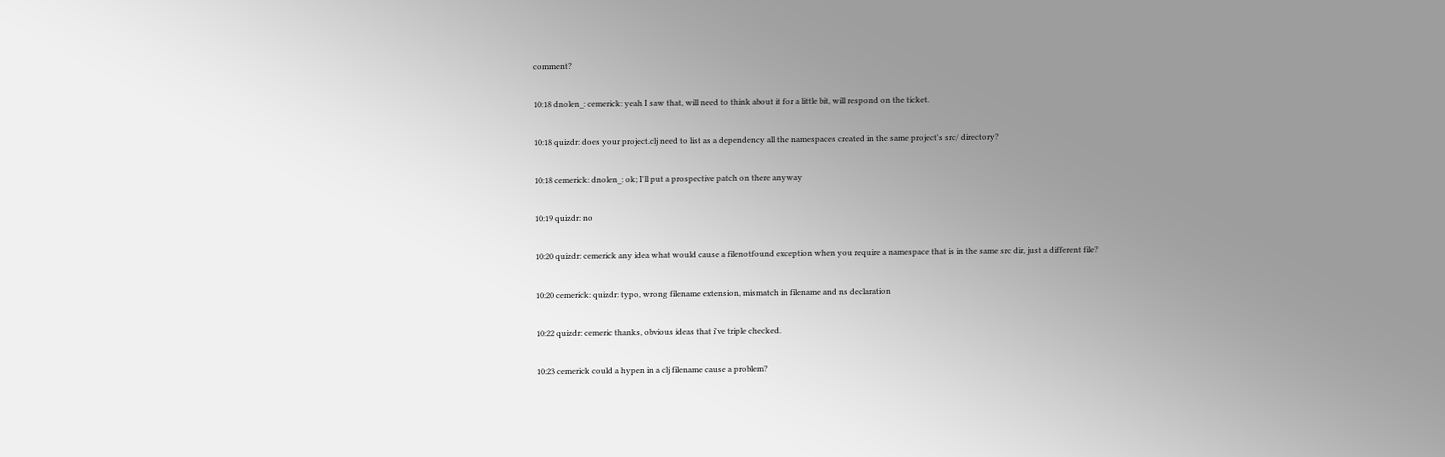comment?

10:18 dnolen_: cemerick: yeah I saw that, will need to think about it for a little bit, will respond on the ticket.

10:18 quizdr: does your project.clj need to list as a dependency all the namespaces created in the same project's src/ directory?

10:18 cemerick: dnolen_: ok; I'll put a prospective patch on there anyway

10:19 quizdr: no

10:20 quizdr: cemerick any idea what would cause a filenotfound exception when you require a namespace that is in the same src dir, just a different file?

10:20 cemerick: quizdr: typo, wrong filename extension, mismatch in filename and ns declaration

10:22 quizdr: cemeric thanks, obvious ideas that i've triple checked.

10:23 cemerick could a hypen in a clj filename cause a problem?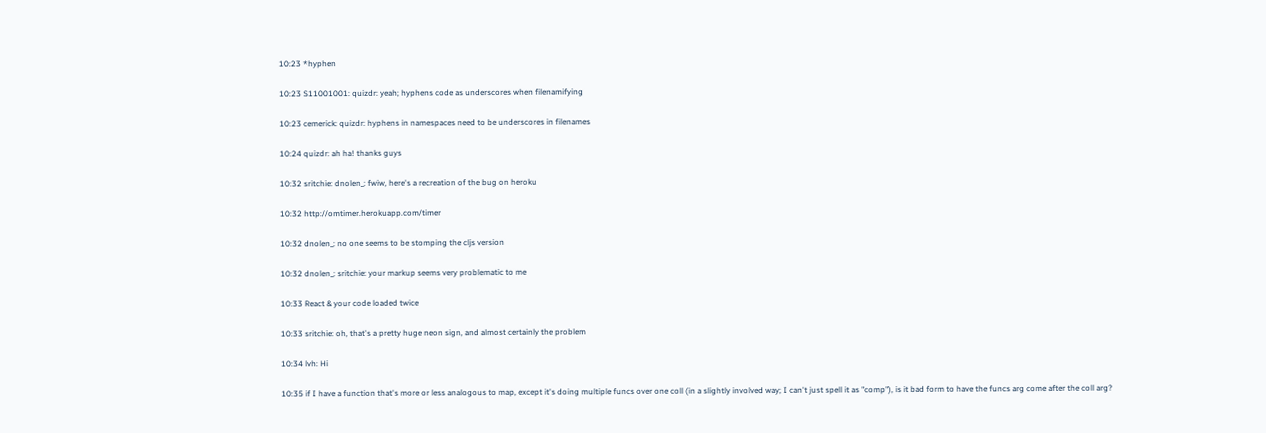10:23 *hyphen

10:23 S11001001: quizdr: yeah; hyphens code as underscores when filenamifying

10:23 cemerick: quizdr: hyphens in namespaces need to be underscores in filenames

10:24 quizdr: ah ha! thanks guys

10:32 sritchie: dnolen_: fwiw, here's a recreation of the bug on heroku

10:32 http://omtimer.herokuapp.com/timer

10:32 dnolen_: no one seems to be stomping the cljs version

10:32 dnolen_: sritchie: your markup seems very problematic to me

10:33 React & your code loaded twice

10:33 sritchie: oh, that's a pretty huge neon sign, and almost certainly the problem

10:34 lvh: Hi

10:35 if I have a function that's more or less analogous to map, except it's doing multiple funcs over one coll (in a slightly involved way; I can't just spell it as "comp"), is it bad form to have the funcs arg come after the coll arg?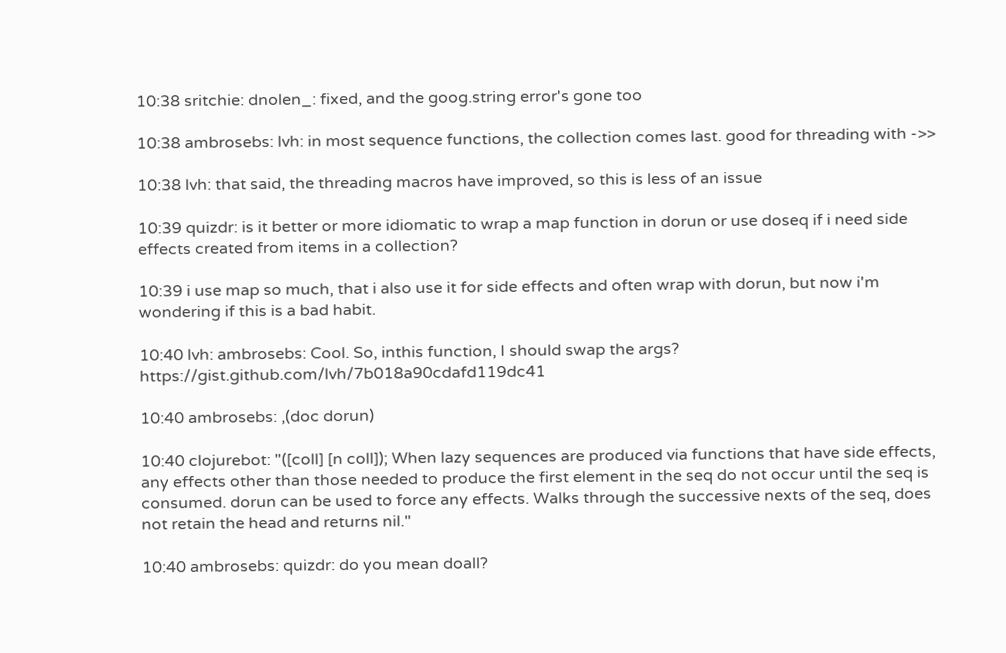10:38 sritchie: dnolen_: fixed, and the goog.string error's gone too

10:38 ambrosebs: lvh: in most sequence functions, the collection comes last. good for threading with ->>

10:38 lvh: that said, the threading macros have improved, so this is less of an issue

10:39 quizdr: is it better or more idiomatic to wrap a map function in dorun or use doseq if i need side effects created from items in a collection?

10:39 i use map so much, that i also use it for side effects and often wrap with dorun, but now i'm wondering if this is a bad habit.

10:40 lvh: ambrosebs: Cool. So, inthis function, I should swap the args? https://gist.github.com/lvh/7b018a90cdafd119dc41

10:40 ambrosebs: ,(doc dorun)

10:40 clojurebot: "([coll] [n coll]); When lazy sequences are produced via functions that have side effects, any effects other than those needed to produce the first element in the seq do not occur until the seq is consumed. dorun can be used to force any effects. Walks through the successive nexts of the seq, does not retain the head and returns nil."

10:40 ambrosebs: quizdr: do you mean doall?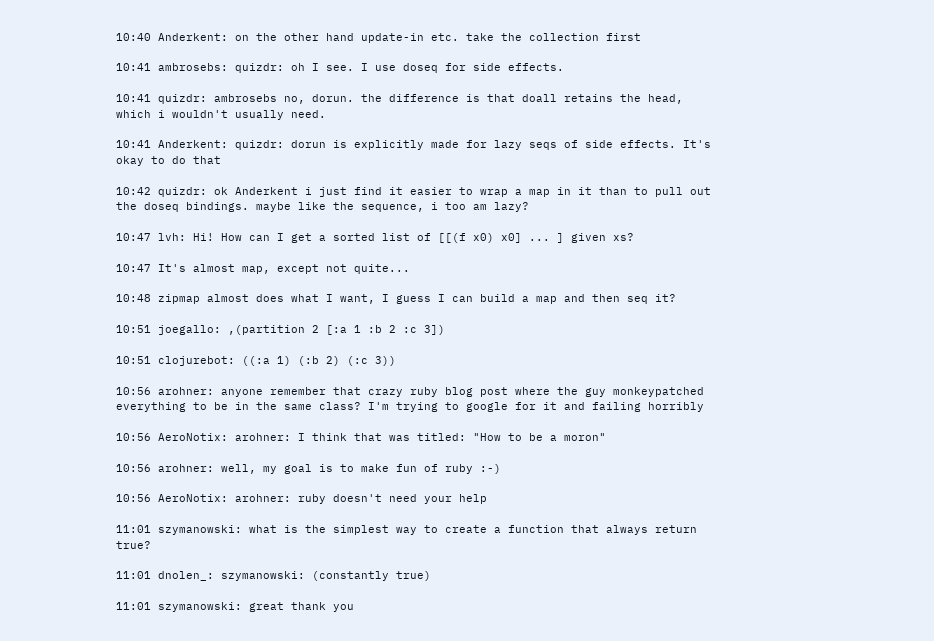10:40 Anderkent: on the other hand update-in etc. take the collection first

10:41 ambrosebs: quizdr: oh I see. I use doseq for side effects.

10:41 quizdr: ambrosebs no, dorun. the difference is that doall retains the head, which i wouldn't usually need.

10:41 Anderkent: quizdr: dorun is explicitly made for lazy seqs of side effects. It's okay to do that

10:42 quizdr: ok Anderkent i just find it easier to wrap a map in it than to pull out the doseq bindings. maybe like the sequence, i too am lazy?

10:47 lvh: Hi! How can I get a sorted list of [[(f x0) x0] ... ] given xs?

10:47 It's almost map, except not quite...

10:48 zipmap almost does what I want, I guess I can build a map and then seq it?

10:51 joegallo: ,(partition 2 [:a 1 :b 2 :c 3])

10:51 clojurebot: ((:a 1) (:b 2) (:c 3))

10:56 arohner: anyone remember that crazy ruby blog post where the guy monkeypatched everything to be in the same class? I'm trying to google for it and failing horribly

10:56 AeroNotix: arohner: I think that was titled: "How to be a moron"

10:56 arohner: well, my goal is to make fun of ruby :-)

10:56 AeroNotix: arohner: ruby doesn't need your help

11:01 szymanowski: what is the simplest way to create a function that always return true?

11:01 dnolen_: szymanowski: (constantly true)

11:01 szymanowski: great thank you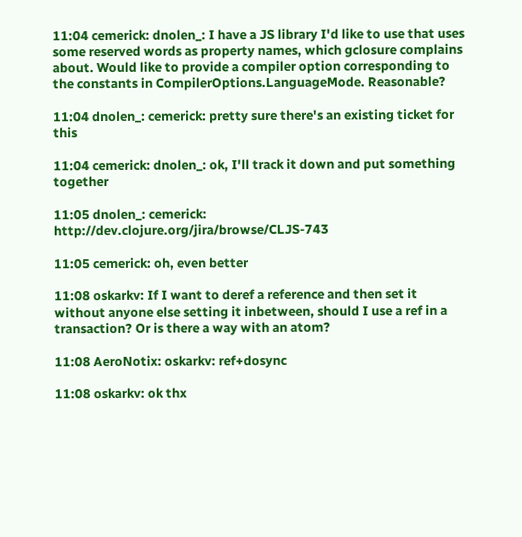11:04 cemerick: dnolen_: I have a JS library I'd like to use that uses some reserved words as property names, which gclosure complains about. Would like to provide a compiler option corresponding to the constants in CompilerOptions.LanguageMode. Reasonable?

11:04 dnolen_: cemerick: pretty sure there's an existing ticket for this

11:04 cemerick: dnolen_: ok, I'll track it down and put something together

11:05 dnolen_: cemerick: http://dev.clojure.org/jira/browse/CLJS-743

11:05 cemerick: oh, even better

11:08 oskarkv: If I want to deref a reference and then set it without anyone else setting it inbetween, should I use a ref in a transaction? Or is there a way with an atom?

11:08 AeroNotix: oskarkv: ref+dosync

11:08 oskarkv: ok thx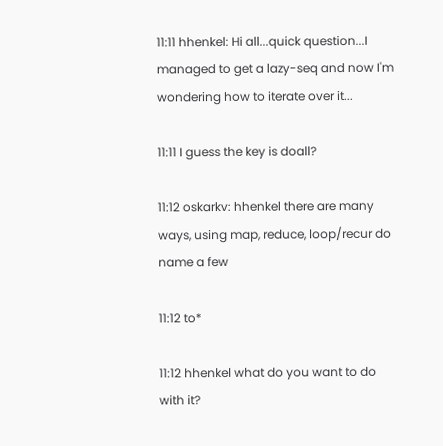11:11 hhenkel: Hi all...quick question...I managed to get a lazy-seq and now I'm wondering how to iterate over it...

11:11 I guess the key is doall?

11:12 oskarkv: hhenkel there are many ways, using map, reduce, loop/recur do name a few

11:12 to*

11:12 hhenkel what do you want to do with it?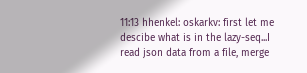11:13 hhenkel: oskarkv: first let me descibe what is in the lazy-seq...I read json data from a file, merge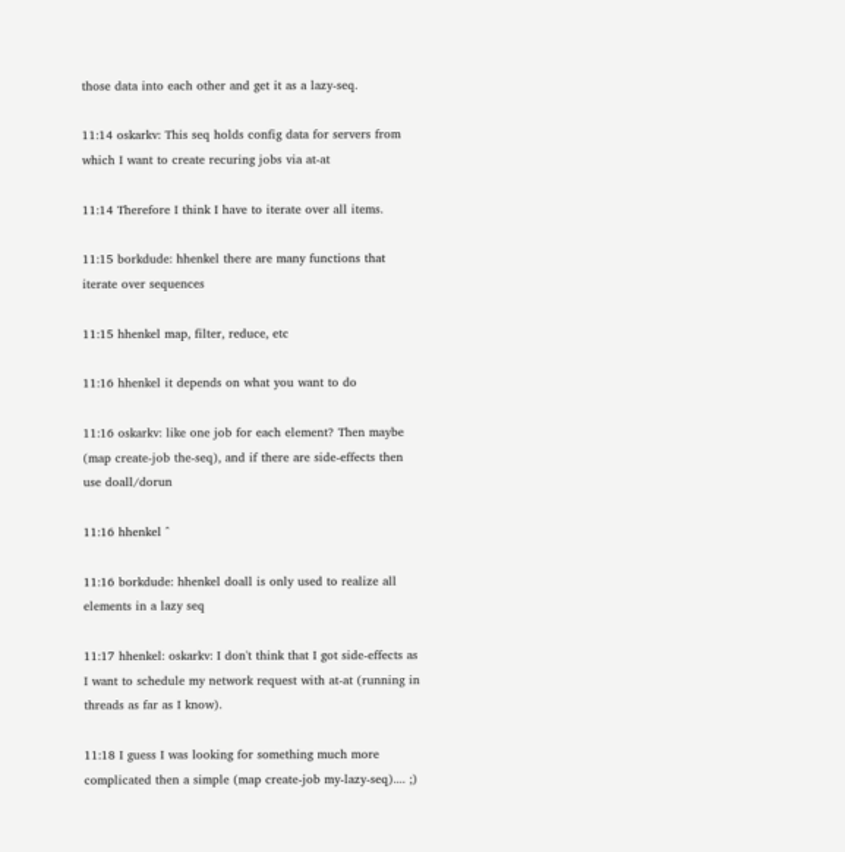those data into each other and get it as a lazy-seq.

11:14 oskarkv: This seq holds config data for servers from which I want to create recuring jobs via at-at

11:14 Therefore I think I have to iterate over all items.

11:15 borkdude: hhenkel there are many functions that iterate over sequences

11:15 hhenkel map, filter, reduce, etc

11:16 hhenkel it depends on what you want to do

11:16 oskarkv: like one job for each element? Then maybe (map create-job the-seq), and if there are side-effects then use doall/dorun

11:16 hhenkel ^

11:16 borkdude: hhenkel doall is only used to realize all elements in a lazy seq

11:17 hhenkel: oskarkv: I don't think that I got side-effects as I want to schedule my network request with at-at (running in threads as far as I know).

11:18 I guess I was looking for something much more complicated then a simple (map create-job my-lazy-seq).... ;)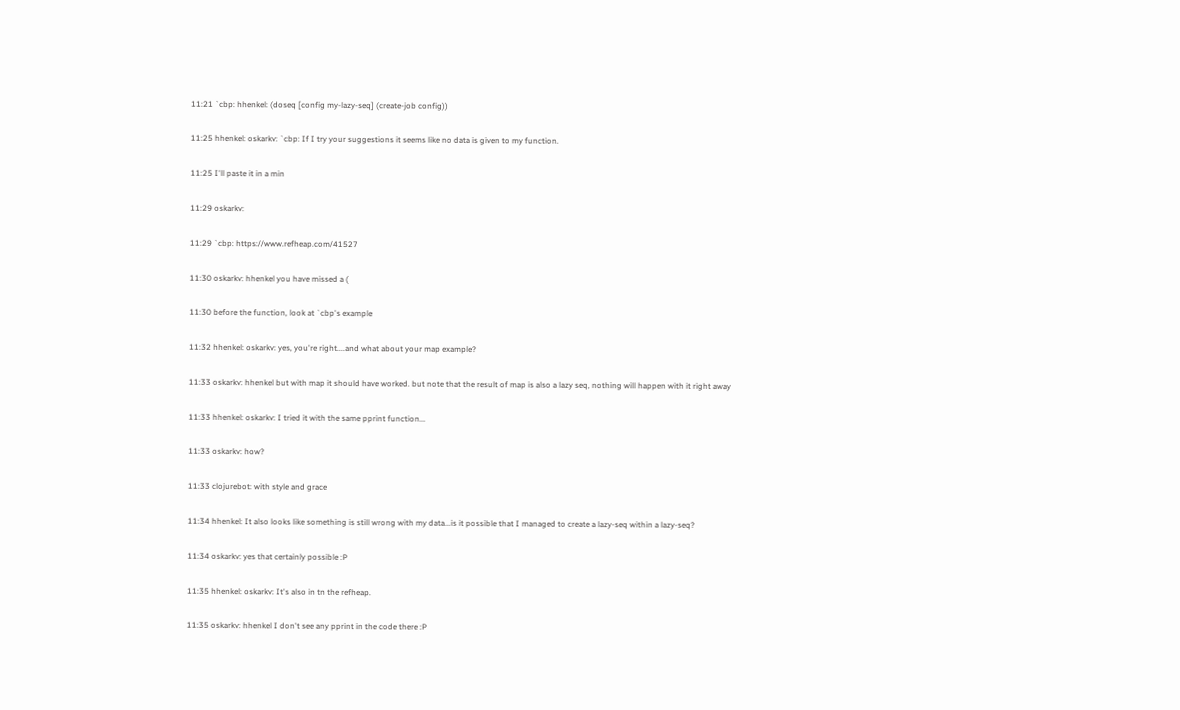11:21 `cbp: hhenkel: (doseq [config my-lazy-seq] (create-job config))

11:25 hhenkel: oskarkv: `cbp: If I try your suggestions it seems like no data is given to my function.

11:25 I'll paste it in a min

11:29 oskarkv:

11:29 `cbp: https://www.refheap.com/41527

11:30 oskarkv: hhenkel you have missed a (

11:30 before the function, look at `cbp's example

11:32 hhenkel: oskarkv: yes, you're right....and what about your map example?

11:33 oskarkv: hhenkel but with map it should have worked. but note that the result of map is also a lazy seq, nothing will happen with it right away

11:33 hhenkel: oskarkv: I tried it with the same pprint function...

11:33 oskarkv: how?

11:33 clojurebot: with style and grace

11:34 hhenkel: It also looks like something is still wrong with my data...is it possible that I managed to create a lazy-seq within a lazy-seq?

11:34 oskarkv: yes that certainly possible :P

11:35 hhenkel: oskarkv: It's also in tn the refheap.

11:35 oskarkv: hhenkel I don't see any pprint in the code there :P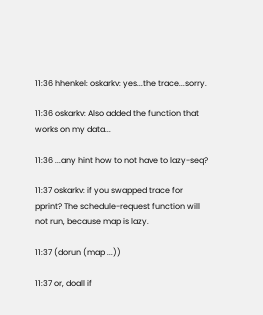11:36 hhenkel: oskarkv: yes...the trace...sorry.

11:36 oskarkv: Also added the function that works on my data...

11:36 ...any hint how to not have to lazy-seq?

11:37 oskarkv: if you swapped trace for pprint? The schedule-request function will not run, because map is lazy.

11:37 (dorun (map ...))

11:37 or, doall if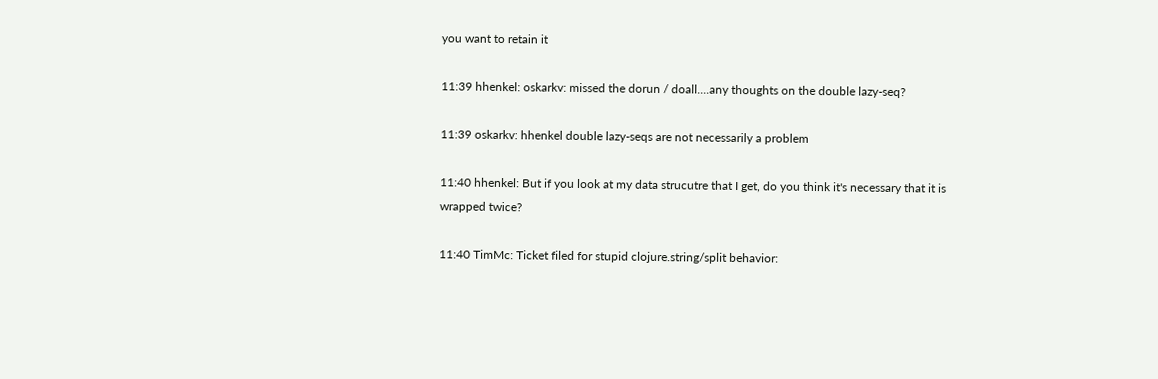you want to retain it

11:39 hhenkel: oskarkv: missed the dorun / doall....any thoughts on the double lazy-seq?

11:39 oskarkv: hhenkel double lazy-seqs are not necessarily a problem

11:40 hhenkel: But if you look at my data strucutre that I get, do you think it's necessary that it is wrapped twice?

11:40 TimMc: Ticket filed for stupid clojure.string/split behavior: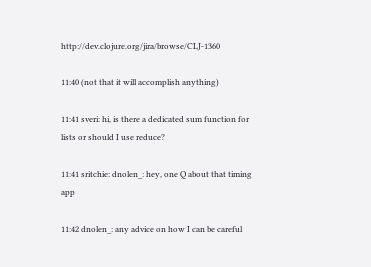http://dev.clojure.org/jira/browse/CLJ-1360

11:40 (not that it will accomplish anything)

11:41 sveri: hi, is there a dedicated sum function for lists or should I use reduce?

11:41 sritchie: dnolen_: hey, one Q about that timing app

11:42 dnolen_: any advice on how I can be careful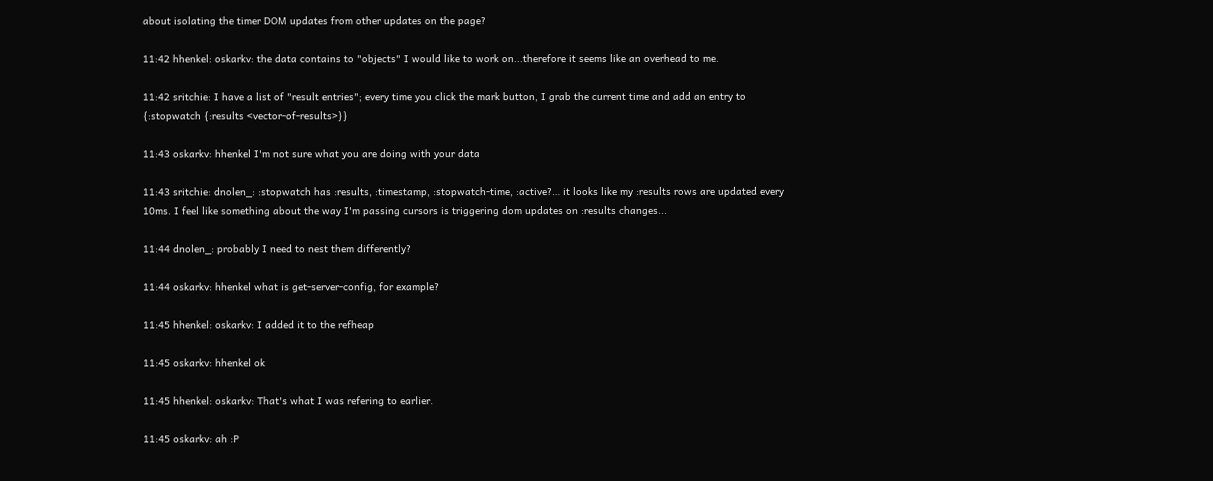about isolating the timer DOM updates from other updates on the page?

11:42 hhenkel: oskarkv: the data contains to "objects" I would like to work on...therefore it seems like an overhead to me.

11:42 sritchie: I have a list of "result entries"; every time you click the mark button, I grab the current time and add an entry to {:stopwatch {:results <vector-of-results>}}

11:43 oskarkv: hhenkel I'm not sure what you are doing with your data

11:43 sritchie: dnolen_: :stopwatch has :results, :timestamp, :stopwatch-time, :active?… it looks like my :results rows are updated every 10ms. I feel like something about the way I'm passing cursors is triggering dom updates on :results changes...

11:44 dnolen_: probably I need to nest them differently?

11:44 oskarkv: hhenkel what is get-server-config, for example?

11:45 hhenkel: oskarkv: I added it to the refheap

11:45 oskarkv: hhenkel ok

11:45 hhenkel: oskarkv: That's what I was refering to earlier.

11:45 oskarkv: ah :P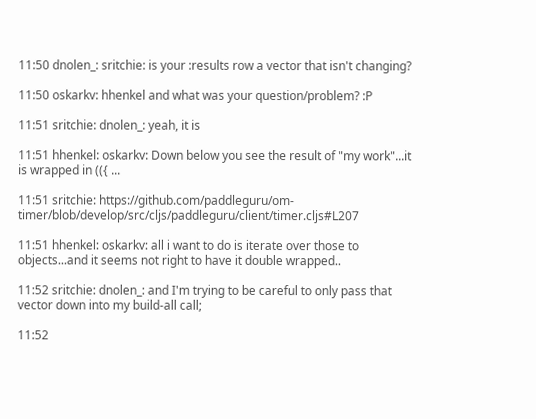11:50 dnolen_: sritchie: is your :results row a vector that isn't changing?

11:50 oskarkv: hhenkel and what was your question/problem? :P

11:51 sritchie: dnolen_: yeah, it is

11:51 hhenkel: oskarkv: Down below you see the result of "my work"...it is wrapped in (({ ...

11:51 sritchie: https://github.com/paddleguru/om-timer/blob/develop/src/cljs/paddleguru/client/timer.cljs#L207

11:51 hhenkel: oskarkv: all i want to do is iterate over those to objects...and it seems not right to have it double wrapped..

11:52 sritchie: dnolen_: and I'm trying to be careful to only pass that vector down into my build-all call;

11:52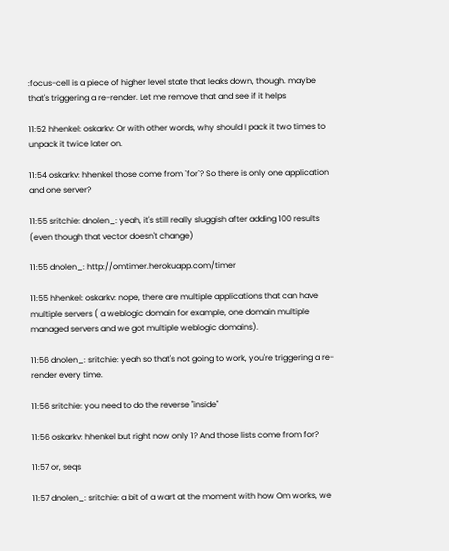:focus-cell is a piece of higher level state that leaks down, though. maybe that's triggering a re-render. Let me remove that and see if it helps

11:52 hhenkel: oskarkv: Or with other words, why should I pack it two times to unpack it twice later on.

11:54 oskarkv: hhenkel those come from `for`? So there is only one application and one server?

11:55 sritchie: dnolen_: yeah, it's still really sluggish after adding 100 results (even though that vector doesn't change)

11:55 dnolen_: http://omtimer.herokuapp.com/timer

11:55 hhenkel: oskarkv: nope, there are multiple applications that can have multiple servers ( a weblogic domain for example, one domain multiple managed servers and we got multiple weblogic domains).

11:56 dnolen_: sritchie: yeah so that's not going to work, you're triggering a re-render every time.

11:56 sritchie: you need to do the reverse "inside"

11:56 oskarkv: hhenkel but right now only 1? And those lists come from for?

11:57 or, seqs

11:57 dnolen_: sritchie: a bit of a wart at the moment with how Om works, we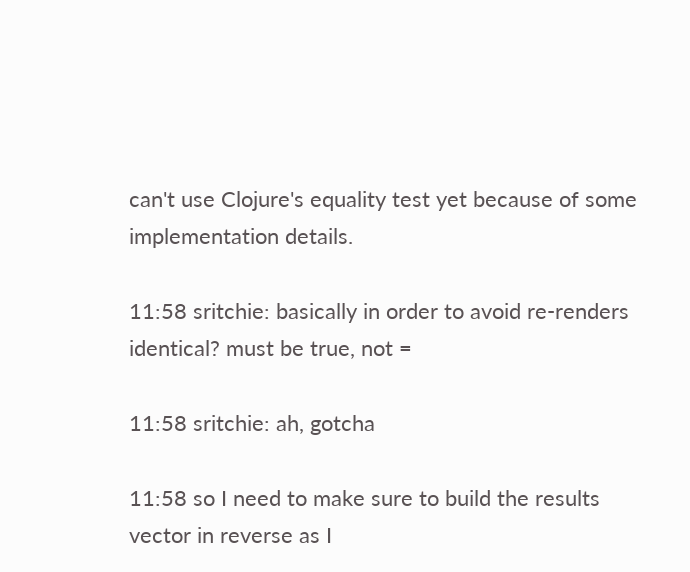can't use Clojure's equality test yet because of some implementation details.

11:58 sritchie: basically in order to avoid re-renders identical? must be true, not =

11:58 sritchie: ah, gotcha

11:58 so I need to make sure to build the results vector in reverse as I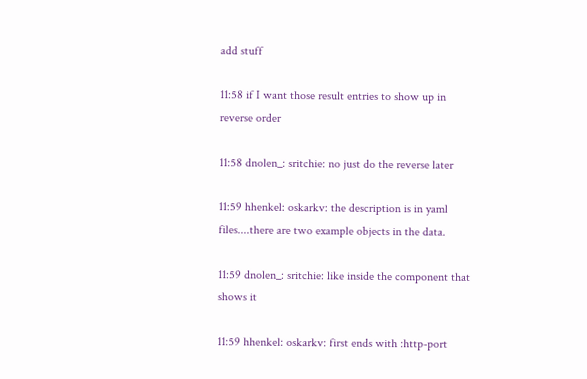add stuff

11:58 if I want those result entries to show up in reverse order

11:58 dnolen_: sritchie: no just do the reverse later

11:59 hhenkel: oskarkv: the description is in yaml files....there are two example objects in the data.

11:59 dnolen_: sritchie: like inside the component that shows it

11:59 hhenkel: oskarkv: first ends with :http-port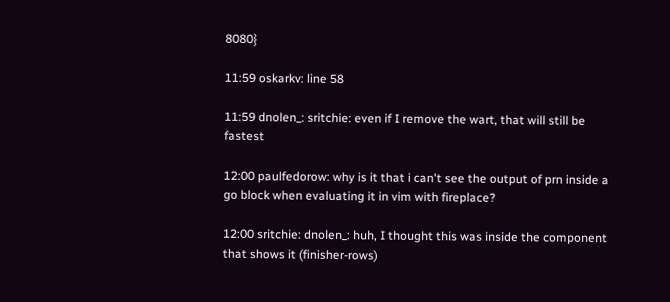8080}

11:59 oskarkv: line 58

11:59 dnolen_: sritchie: even if I remove the wart, that will still be fastest

12:00 paulfedorow: why is it that i can't see the output of prn inside a go block when evaluating it in vim with fireplace?

12:00 sritchie: dnolen_: huh, I thought this was inside the component that shows it (finisher-rows)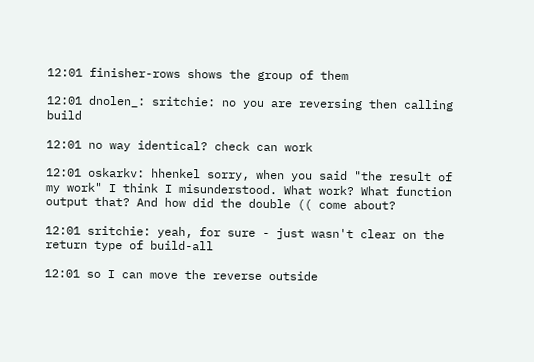12:01 finisher-rows shows the group of them

12:01 dnolen_: sritchie: no you are reversing then calling build

12:01 no way identical? check can work

12:01 oskarkv: hhenkel sorry, when you said "the result of my work" I think I misunderstood. What work? What function output that? And how did the double (( come about?

12:01 sritchie: yeah, for sure - just wasn't clear on the return type of build-all

12:01 so I can move the reverse outside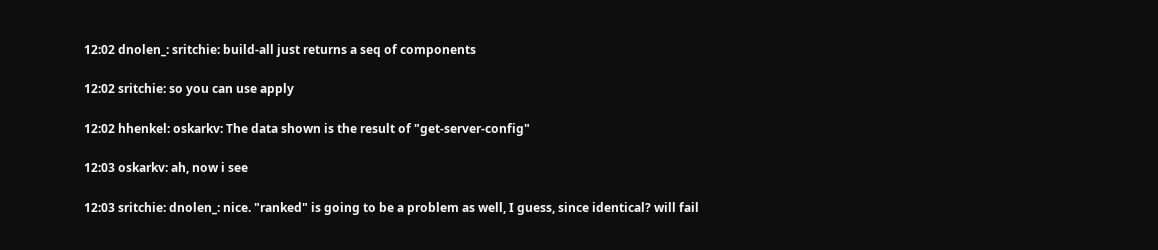12:02 dnolen_: sritchie: build-all just returns a seq of components

12:02 sritchie: so you can use apply

12:02 hhenkel: oskarkv: The data shown is the result of "get-server-config"

12:03 oskarkv: ah, now i see

12:03 sritchie: dnolen_: nice. "ranked" is going to be a problem as well, I guess, since identical? will fail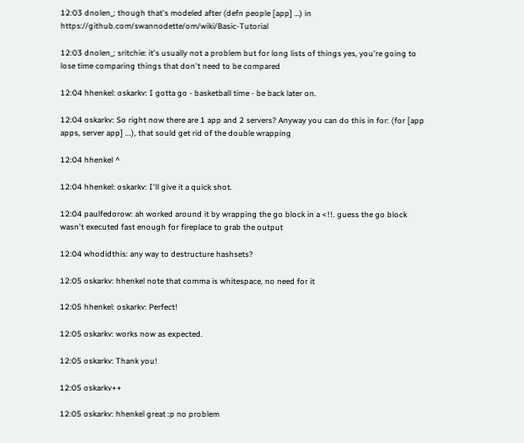12:03 dnolen_: though that's modeled after (defn people [app] …) in https://github.com/swannodette/om/wiki/Basic-Tutorial

12:03 dnolen_: sritchie: it's usually not a problem but for long lists of things yes, you're going to lose time comparing things that don't need to be compared

12:04 hhenkel: oskarkv: I gotta go - basketball time - be back later on.

12:04 oskarkv: So right now there are 1 app and 2 servers? Anyway you can do this in for: (for [app apps, server app] ...), that sould get rid of the double wrapping

12:04 hhenkel ^

12:04 hhenkel: oskarkv: I'll give it a quick shot.

12:04 paulfedorow: ah worked around it by wrapping the go block in a <!!. guess the go block wasn't executed fast enough for fireplace to grab the output

12:04 whodidthis: any way to destructure hashsets?

12:05 oskarkv: hhenkel note that comma is whitespace, no need for it

12:05 hhenkel: oskarkv: Perfect!

12:05 oskarkv: works now as expected.

12:05 oskarkv: Thank you!

12:05 oskarkv++

12:05 oskarkv: hhenkel great :p no problem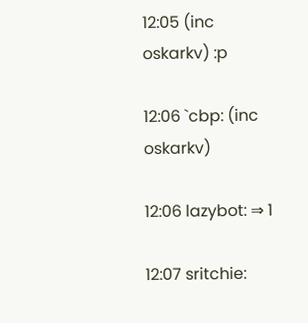12:05 (inc oskarkv) :p

12:06 `cbp: (inc oskarkv)

12:06 lazybot: ⇒ 1

12:07 sritchie: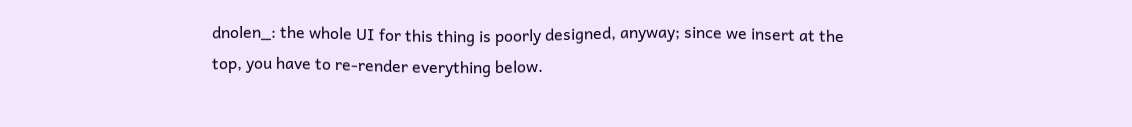dnolen_: the whole UI for this thing is poorly designed, anyway; since we insert at the top, you have to re-render everything below.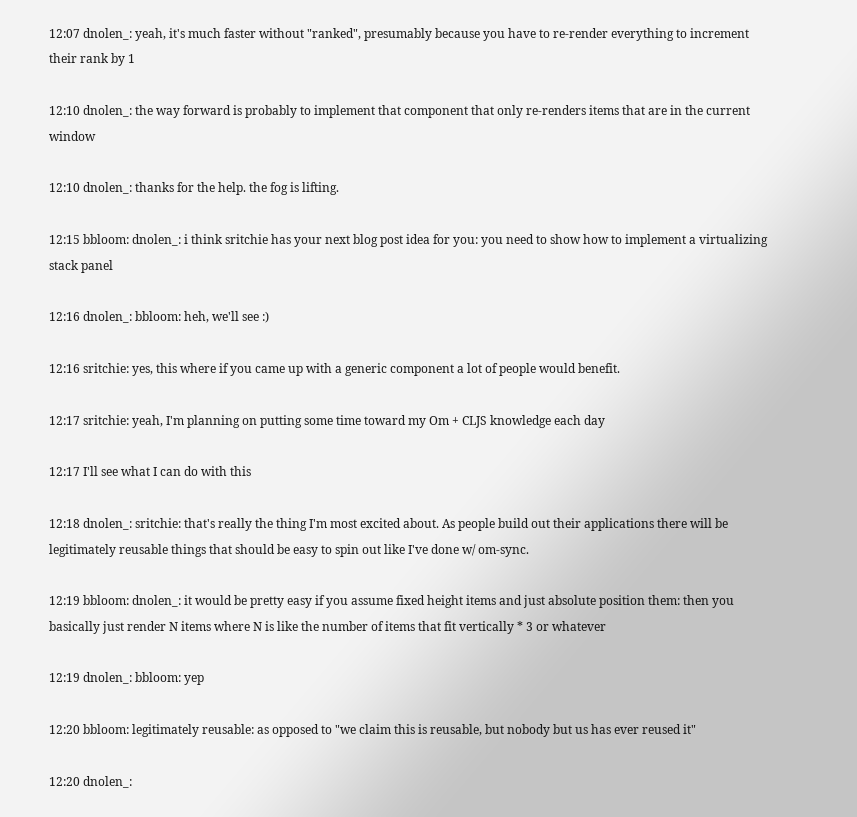12:07 dnolen_: yeah, it's much faster without "ranked", presumably because you have to re-render everything to increment their rank by 1

12:10 dnolen_: the way forward is probably to implement that component that only re-renders items that are in the current window

12:10 dnolen_: thanks for the help. the fog is lifting.

12:15 bbloom: dnolen_: i think sritchie has your next blog post idea for you: you need to show how to implement a virtualizing stack panel

12:16 dnolen_: bbloom: heh, we'll see :)

12:16 sritchie: yes, this where if you came up with a generic component a lot of people would benefit.

12:17 sritchie: yeah, I'm planning on putting some time toward my Om + CLJS knowledge each day

12:17 I'll see what I can do with this

12:18 dnolen_: sritchie: that's really the thing I'm most excited about. As people build out their applications there will be legitimately reusable things that should be easy to spin out like I've done w/ om-sync.

12:19 bbloom: dnolen_: it would be pretty easy if you assume fixed height items and just absolute position them: then you basically just render N items where N is like the number of items that fit vertically * 3 or whatever

12:19 dnolen_: bbloom: yep

12:20 bbloom: legitimately reusable: as opposed to "we claim this is reusable, but nobody but us has ever reused it"

12:20 dnolen_: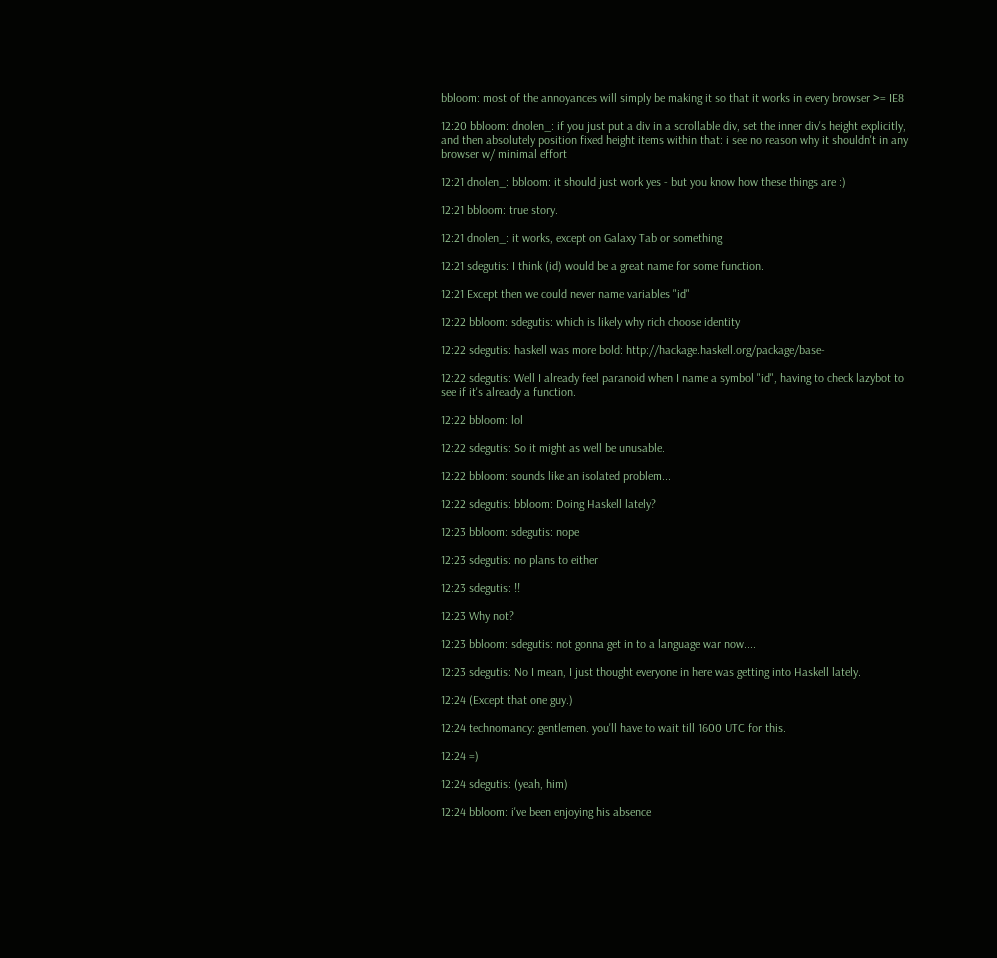bbloom: most of the annoyances will simply be making it so that it works in every browser >= IE8

12:20 bbloom: dnolen_: if you just put a div in a scrollable div, set the inner div's height explicitly, and then absolutely position fixed height items within that: i see no reason why it shouldn't in any browser w/ minimal effort

12:21 dnolen_: bbloom: it should just work yes - but you know how these things are :)

12:21 bbloom: true story.

12:21 dnolen_: it works, except on Galaxy Tab or something

12:21 sdegutis: I think (id) would be a great name for some function.

12:21 Except then we could never name variables "id"

12:22 bbloom: sdegutis: which is likely why rich choose identity

12:22 sdegutis: haskell was more bold: http://hackage.haskell.org/package/base-

12:22 sdegutis: Well I already feel paranoid when I name a symbol "id", having to check lazybot to see if it's already a function.

12:22 bbloom: lol

12:22 sdegutis: So it might as well be unusable.

12:22 bbloom: sounds like an isolated problem...

12:22 sdegutis: bbloom: Doing Haskell lately?

12:23 bbloom: sdegutis: nope

12:23 sdegutis: no plans to either

12:23 sdegutis: !!

12:23 Why not?

12:23 bbloom: sdegutis: not gonna get in to a language war now....

12:23 sdegutis: No I mean, I just thought everyone in here was getting into Haskell lately.

12:24 (Except that one guy.)

12:24 technomancy: gentlemen. you'll have to wait till 1600 UTC for this.

12:24 =)

12:24 sdegutis: (yeah, him)

12:24 bbloom: i've been enjoying his absence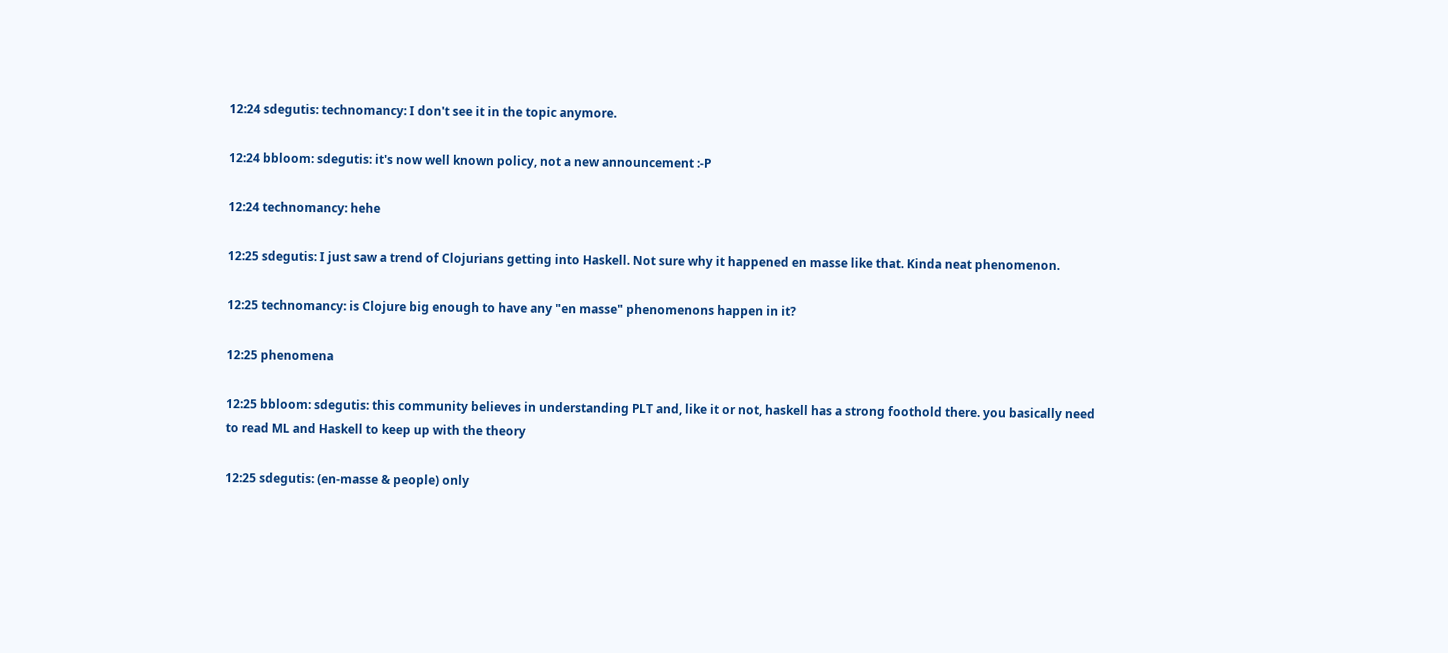12:24 sdegutis: technomancy: I don't see it in the topic anymore.

12:24 bbloom: sdegutis: it's now well known policy, not a new announcement :-P

12:24 technomancy: hehe

12:25 sdegutis: I just saw a trend of Clojurians getting into Haskell. Not sure why it happened en masse like that. Kinda neat phenomenon.

12:25 technomancy: is Clojure big enough to have any "en masse" phenomenons happen in it?

12:25 phenomena

12:25 bbloom: sdegutis: this community believes in understanding PLT and, like it or not, haskell has a strong foothold there. you basically need to read ML and Haskell to keep up with the theory

12:25 sdegutis: (en-masse & people) only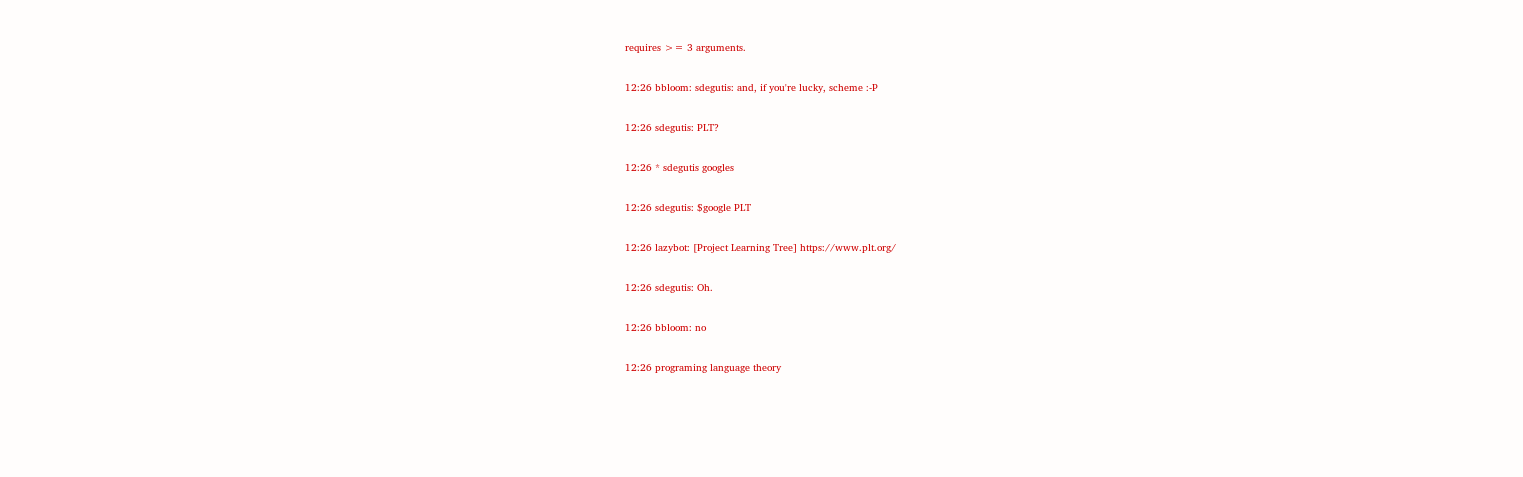requires >= 3 arguments.

12:26 bbloom: sdegutis: and, if you're lucky, scheme :-P

12:26 sdegutis: PLT?

12:26 * sdegutis googles

12:26 sdegutis: $google PLT

12:26 lazybot: [Project Learning Tree] https://www.plt.org/

12:26 sdegutis: Oh.

12:26 bbloom: no

12:26 programing language theory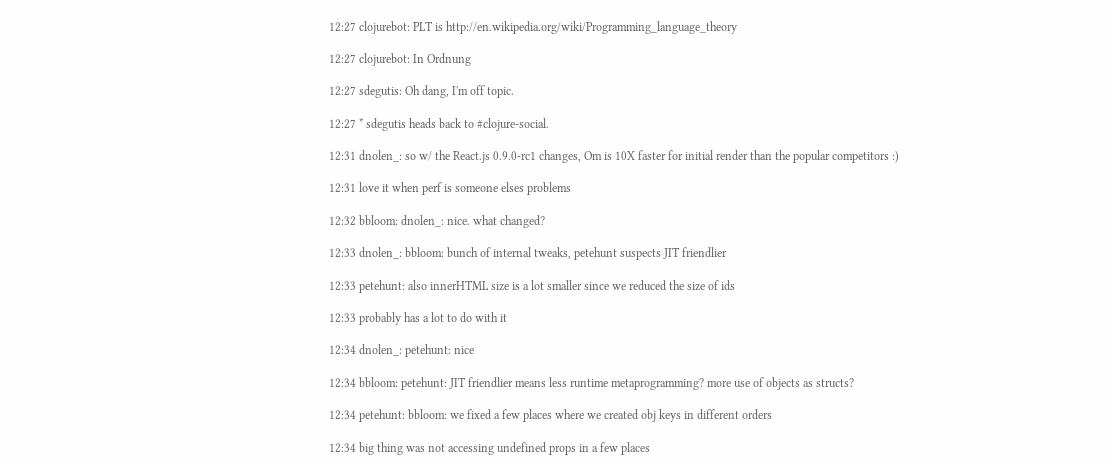12:27 clojurebot: PLT is http://en.wikipedia.org/wiki/Programming_language_theory

12:27 clojurebot: In Ordnung

12:27 sdegutis: Oh dang, I'm off topic.

12:27 * sdegutis heads back to #clojure-social.

12:31 dnolen_: so w/ the React.js 0.9.0-rc1 changes, Om is 10X faster for initial render than the popular competitors :)

12:31 love it when perf is someone elses problems

12:32 bbloom: dnolen_: nice. what changed?

12:33 dnolen_: bbloom: bunch of internal tweaks, petehunt suspects JIT friendlier

12:33 petehunt: also innerHTML size is a lot smaller since we reduced the size of ids

12:33 probably has a lot to do with it

12:34 dnolen_: petehunt: nice

12:34 bbloom: petehunt: JIT friendlier means less runtime metaprogramming? more use of objects as structs?

12:34 petehunt: bbloom: we fixed a few places where we created obj keys in different orders

12:34 big thing was not accessing undefined props in a few places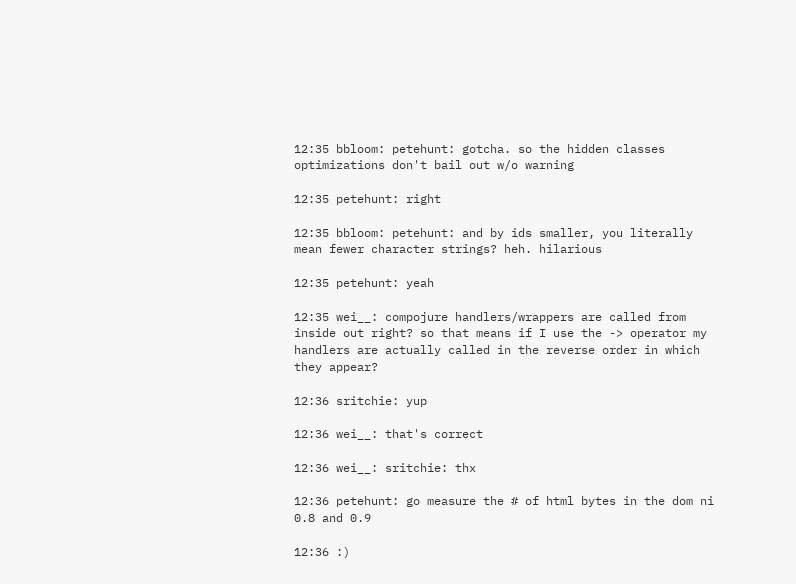12:35 bbloom: petehunt: gotcha. so the hidden classes optimizations don't bail out w/o warning

12:35 petehunt: right

12:35 bbloom: petehunt: and by ids smaller, you literally mean fewer character strings? heh. hilarious

12:35 petehunt: yeah

12:35 wei__: compojure handlers/wrappers are called from inside out right? so that means if I use the -> operator my handlers are actually called in the reverse order in which they appear?

12:36 sritchie: yup

12:36 wei__: that's correct

12:36 wei__: sritchie: thx

12:36 petehunt: go measure the # of html bytes in the dom ni 0.8 and 0.9

12:36 :)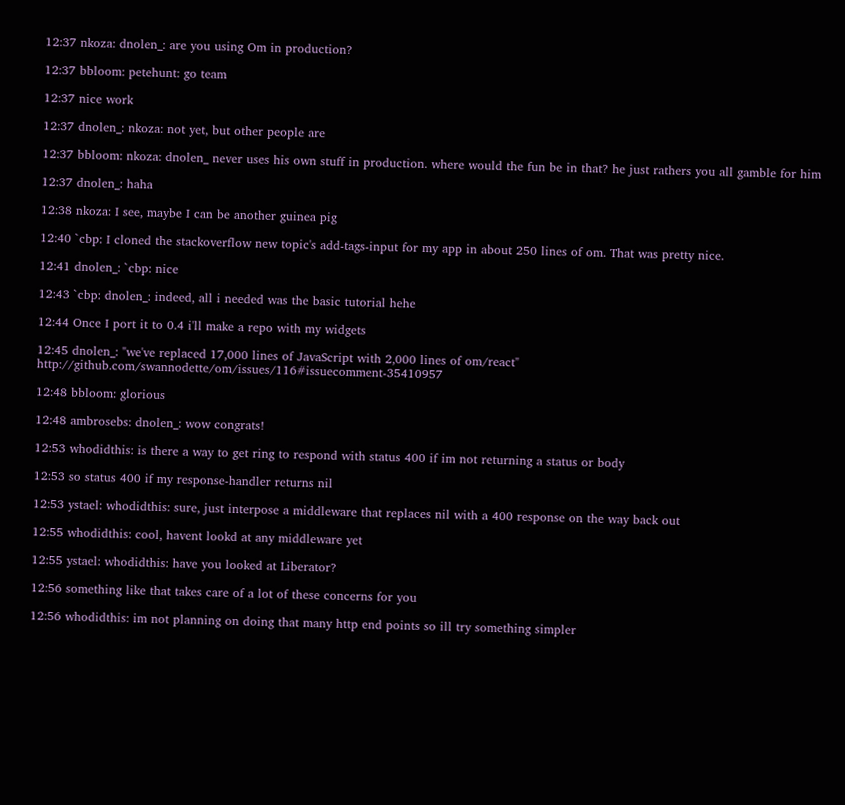12:37 nkoza: dnolen_: are you using Om in production?

12:37 bbloom: petehunt: go team

12:37 nice work

12:37 dnolen_: nkoza: not yet, but other people are

12:37 bbloom: nkoza: dnolen_ never uses his own stuff in production. where would the fun be in that? he just rathers you all gamble for him

12:37 dnolen_: haha

12:38 nkoza: I see, maybe I can be another guinea pig

12:40 `cbp: I cloned the stackoverflow new topic's add-tags-input for my app in about 250 lines of om. That was pretty nice.

12:41 dnolen_: `cbp: nice

12:43 `cbp: dnolen_: indeed, all i needed was the basic tutorial hehe

12:44 Once I port it to 0.4 i'll make a repo with my widgets

12:45 dnolen_: "we've replaced 17,000 lines of JavaScript with 2,000 lines of om/react" http://github.com/swannodette/om/issues/116#issuecomment-35410957

12:48 bbloom: glorious

12:48 ambrosebs: dnolen_: wow congrats!

12:53 whodidthis: is there a way to get ring to respond with status 400 if im not returning a status or body

12:53 so status 400 if my response-handler returns nil

12:53 ystael: whodidthis: sure, just interpose a middleware that replaces nil with a 400 response on the way back out

12:55 whodidthis: cool, havent lookd at any middleware yet

12:55 ystael: whodidthis: have you looked at Liberator?

12:56 something like that takes care of a lot of these concerns for you

12:56 whodidthis: im not planning on doing that many http end points so ill try something simpler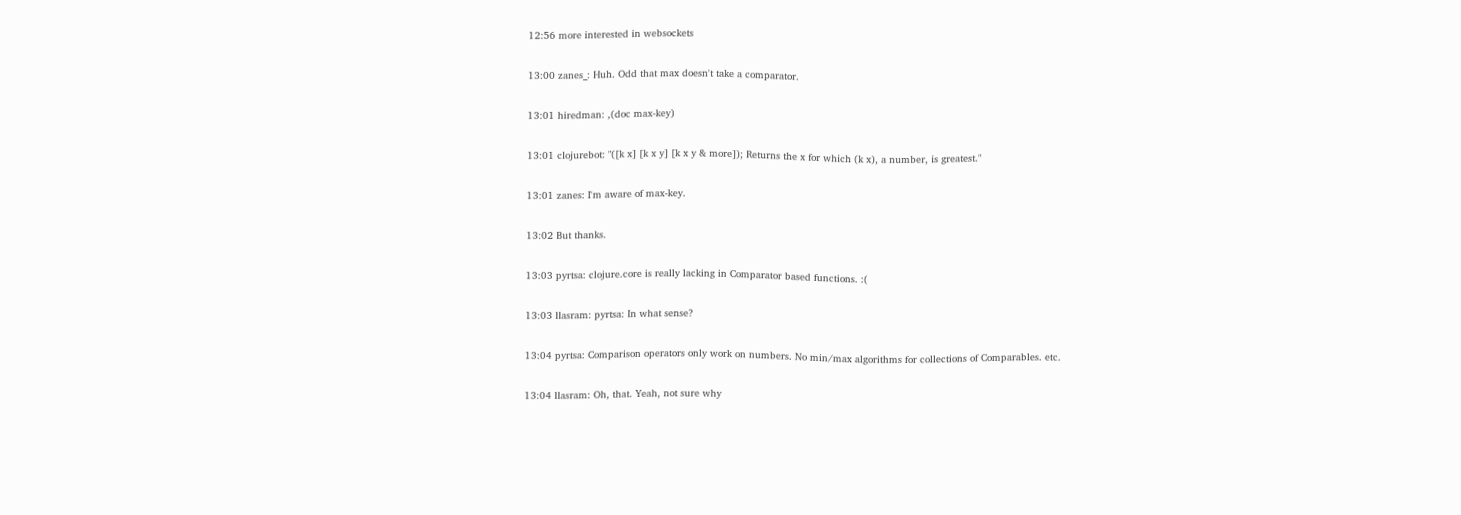12:56 more interested in websockets

13:00 zanes_: Huh. Odd that max doesn't take a comparator.

13:01 hiredman: ,(doc max-key)

13:01 clojurebot: "([k x] [k x y] [k x y & more]); Returns the x for which (k x), a number, is greatest."

13:01 zanes: I'm aware of max-key.

13:02 But thanks.

13:03 pyrtsa: clojure.core is really lacking in Comparator based functions. :(

13:03 llasram: pyrtsa: In what sense?

13:04 pyrtsa: Comparison operators only work on numbers. No min/max algorithms for collections of Comparables. etc.

13:04 llasram: Oh, that. Yeah, not sure why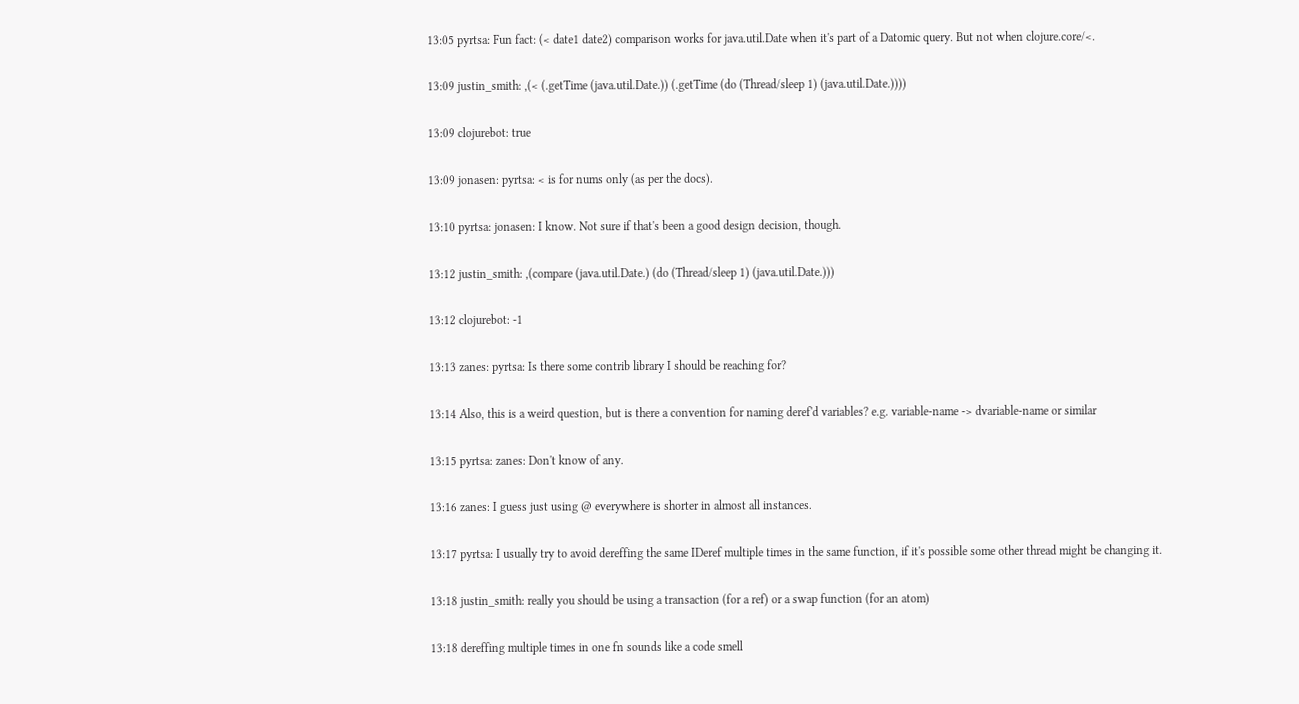13:05 pyrtsa: Fun fact: (< date1 date2) comparison works for java.util.Date when it's part of a Datomic query. But not when clojure.core/<.

13:09 justin_smith: ,(< (.getTime (java.util.Date.)) (.getTime (do (Thread/sleep 1) (java.util.Date.))))

13:09 clojurebot: true

13:09 jonasen: pyrtsa: < is for nums only (as per the docs).

13:10 pyrtsa: jonasen: I know. Not sure if that's been a good design decision, though.

13:12 justin_smith: ,(compare (java.util.Date.) (do (Thread/sleep 1) (java.util.Date.)))

13:12 clojurebot: -1

13:13 zanes: pyrtsa: Is there some contrib library I should be reaching for?

13:14 Also, this is a weird question, but is there a convention for naming deref'd variables? e.g. variable-name -> dvariable-name or similar

13:15 pyrtsa: zanes: Don't know of any.

13:16 zanes: I guess just using @ everywhere is shorter in almost all instances.

13:17 pyrtsa: I usually try to avoid dereffing the same IDeref multiple times in the same function, if it's possible some other thread might be changing it.

13:18 justin_smith: really you should be using a transaction (for a ref) or a swap function (for an atom)

13:18 dereffing multiple times in one fn sounds like a code smell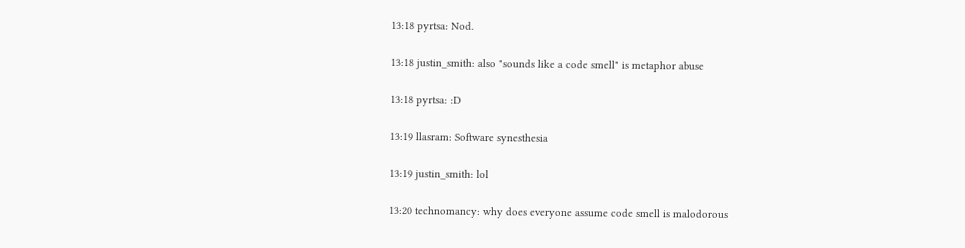13:18 pyrtsa: Nod.

13:18 justin_smith: also "sounds like a code smell" is metaphor abuse

13:18 pyrtsa: :D

13:19 llasram: Software synesthesia

13:19 justin_smith: lol

13:20 technomancy: why does everyone assume code smell is malodorous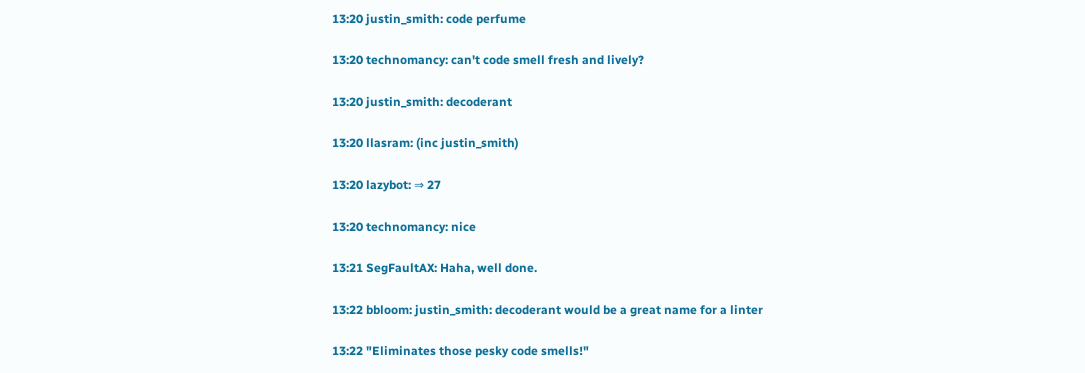13:20 justin_smith: code perfume

13:20 technomancy: can't code smell fresh and lively?

13:20 justin_smith: decoderant

13:20 llasram: (inc justin_smith)

13:20 lazybot: ⇒ 27

13:20 technomancy: nice

13:21 SegFaultAX: Haha, well done.

13:22 bbloom: justin_smith: decoderant would be a great name for a linter

13:22 "Eliminates those pesky code smells!"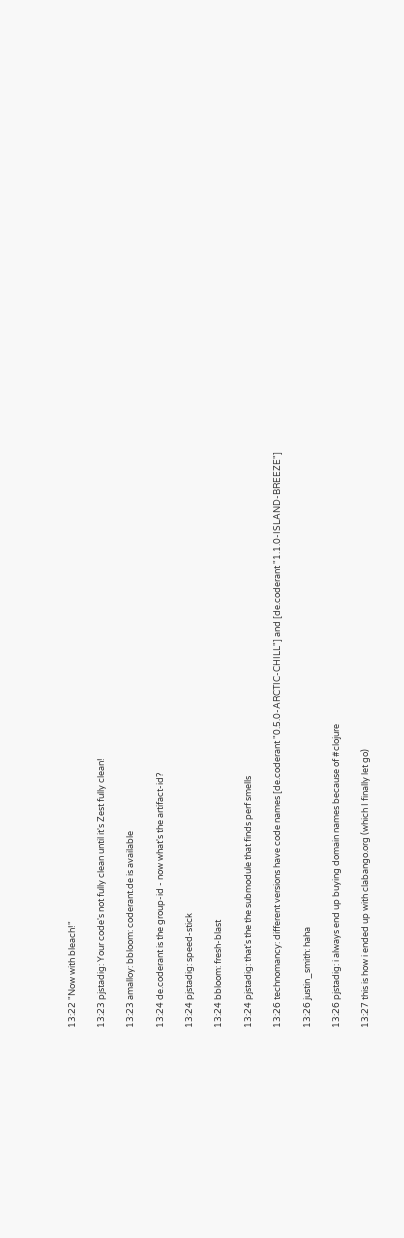13:22 "Now with bleach!"

13:23 pjstadig: Your code's not fully clean until it's Zest fully clean!

13:23 amalloy: bbloom: coderant.de is available

13:24 de.coderant is the group-id - now what's the artifact-id?

13:24 pjstadig: speed-stick

13:24 bbloom: fresh-blast

13:24 pjstadig: that's the the submodule that finds perf smells

13:26 technomancy: different versions have code names [de.coderant "0.5.0-ARCTIC-CHILL"] and [de.coderant "1.1.0-ISLAND-BREEZE"]

13:26 justin_smith: haha

13:26 pjstadig: i always end up buying domain names because of #clojure

13:27 this is how i ended up with clabango.org (which I finally let go)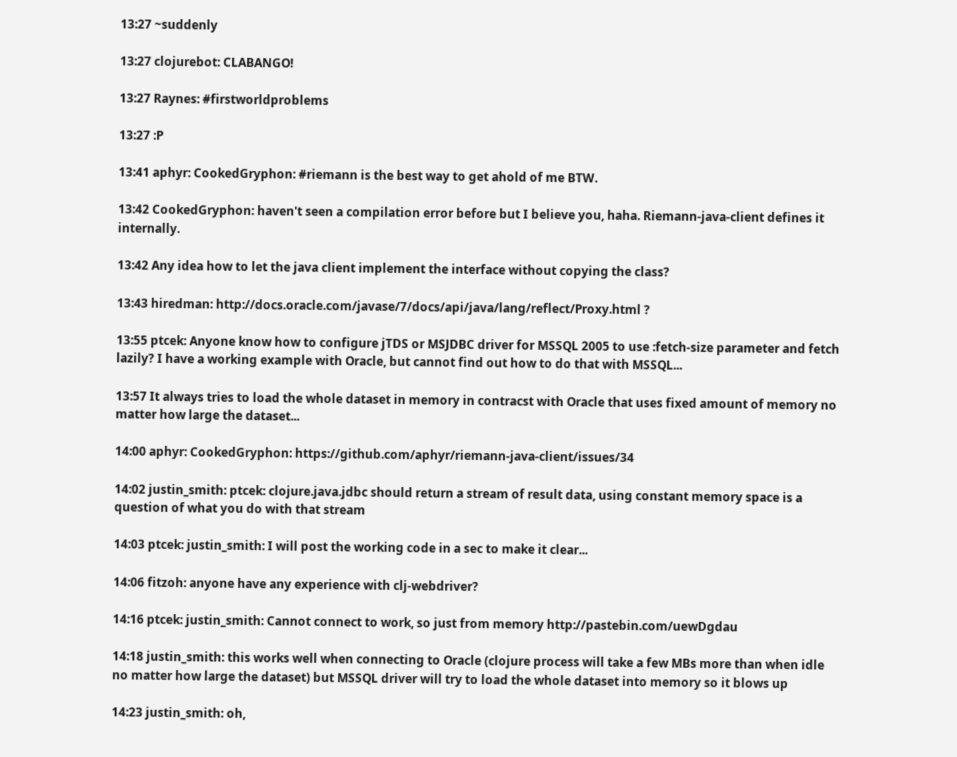13:27 ~suddenly

13:27 clojurebot: CLABANGO!

13:27 Raynes: #firstworldproblems

13:27 :P

13:41 aphyr: CookedGryphon: #riemann is the best way to get ahold of me BTW.

13:42 CookedGryphon: haven't seen a compilation error before but I believe you, haha. Riemann-java-client defines it internally.

13:42 Any idea how to let the java client implement the interface without copying the class?

13:43 hiredman: http://docs.oracle.com/javase/7/docs/api/java/lang/reflect/Proxy.html ?

13:55 ptcek: Anyone know how to configure jTDS or MSJDBC driver for MSSQL 2005 to use :fetch-size parameter and fetch lazily? I have a working example with Oracle, but cannot find out how to do that with MSSQL...

13:57 It always tries to load the whole dataset in memory in contracst with Oracle that uses fixed amount of memory no matter how large the dataset...

14:00 aphyr: CookedGryphon: https://github.com/aphyr/riemann-java-client/issues/34

14:02 justin_smith: ptcek: clojure.java.jdbc should return a stream of result data, using constant memory space is a question of what you do with that stream

14:03 ptcek: justin_smith: I will post the working code in a sec to make it clear...

14:06 fitzoh: anyone have any experience with clj-webdriver?

14:16 ptcek: justin_smith: Cannot connect to work, so just from memory http://pastebin.com/uewDgdau

14:18 justin_smith: this works well when connecting to Oracle (clojure process will take a few MBs more than when idle no matter how large the dataset) but MSSQL driver will try to load the whole dataset into memory so it blows up

14:23 justin_smith: oh,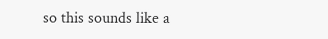so this sounds like a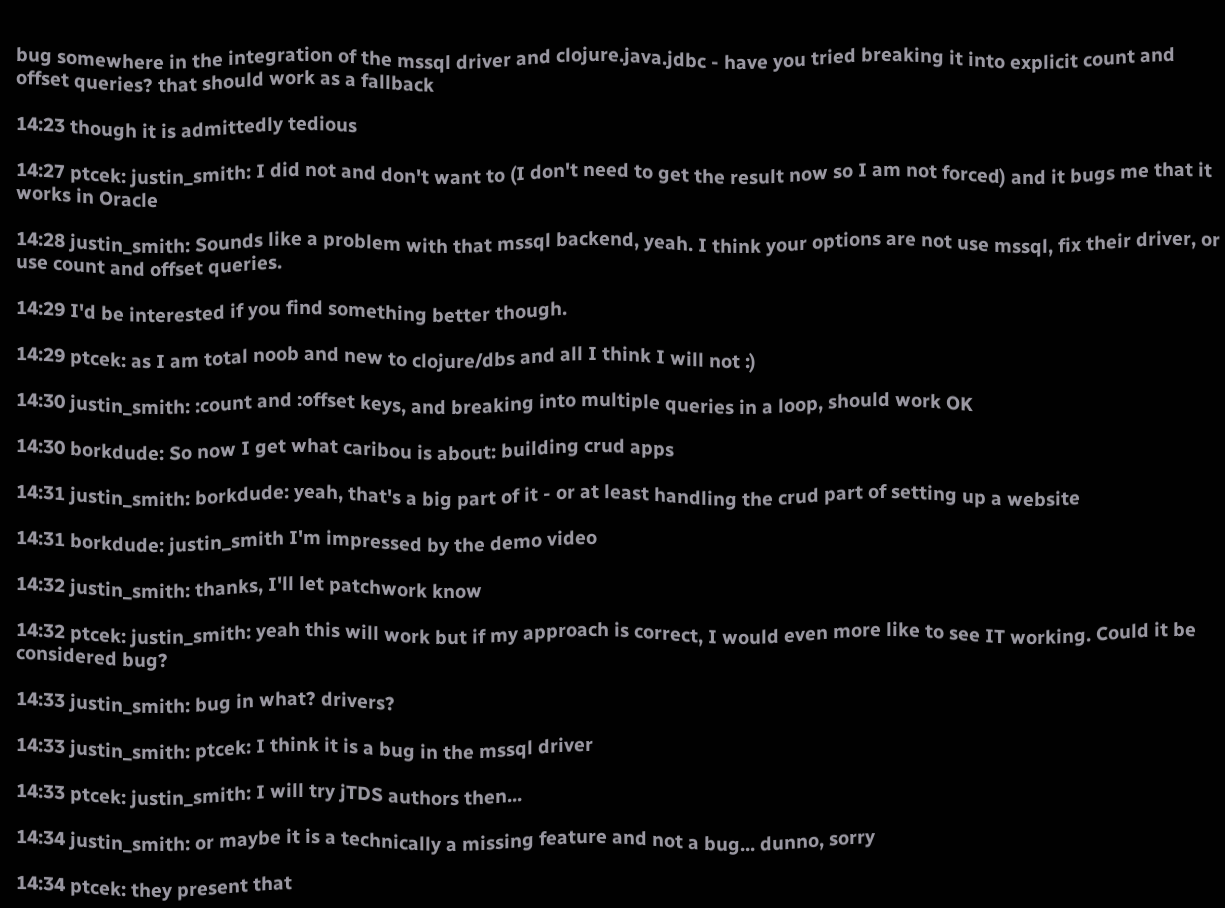bug somewhere in the integration of the mssql driver and clojure.java.jdbc - have you tried breaking it into explicit count and offset queries? that should work as a fallback

14:23 though it is admittedly tedious

14:27 ptcek: justin_smith: I did not and don't want to (I don't need to get the result now so I am not forced) and it bugs me that it works in Oracle

14:28 justin_smith: Sounds like a problem with that mssql backend, yeah. I think your options are not use mssql, fix their driver, or use count and offset queries.

14:29 I'd be interested if you find something better though.

14:29 ptcek: as I am total noob and new to clojure/dbs and all I think I will not :)

14:30 justin_smith: :count and :offset keys, and breaking into multiple queries in a loop, should work OK

14:30 borkdude: So now I get what caribou is about: building crud apps

14:31 justin_smith: borkdude: yeah, that's a big part of it - or at least handling the crud part of setting up a website

14:31 borkdude: justin_smith I'm impressed by the demo video

14:32 justin_smith: thanks, I'll let patchwork know

14:32 ptcek: justin_smith: yeah this will work but if my approach is correct, I would even more like to see IT working. Could it be considered bug?

14:33 justin_smith: bug in what? drivers?

14:33 justin_smith: ptcek: I think it is a bug in the mssql driver

14:33 ptcek: justin_smith: I will try jTDS authors then...

14:34 justin_smith: or maybe it is a technically a missing feature and not a bug... dunno, sorry

14:34 ptcek: they present that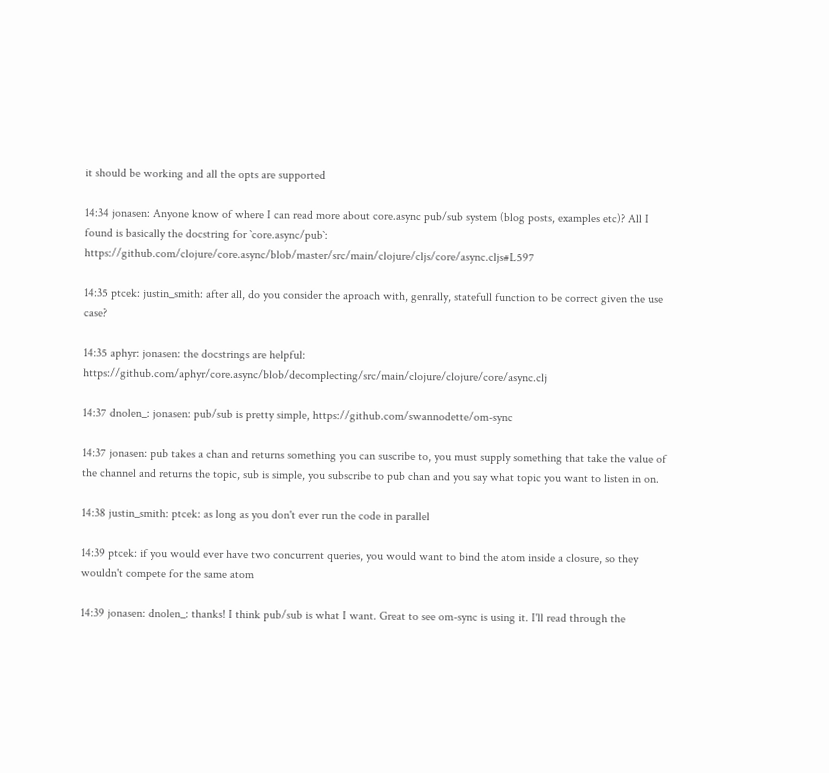it should be working and all the opts are supported

14:34 jonasen: Anyone know of where I can read more about core.async pub/sub system (blog posts, examples etc)? All I found is basically the docstring for `core.async/pub`: https://github.com/clojure/core.async/blob/master/src/main/clojure/cljs/core/async.cljs#L597

14:35 ptcek: justin_smith: after all, do you consider the aproach with, genrally, statefull function to be correct given the use case?

14:35 aphyr: jonasen: the docstrings are helpful: https://github.com/aphyr/core.async/blob/decomplecting/src/main/clojure/clojure/core/async.clj

14:37 dnolen_: jonasen: pub/sub is pretty simple, https://github.com/swannodette/om-sync

14:37 jonasen: pub takes a chan and returns something you can suscribe to, you must supply something that take the value of the channel and returns the topic, sub is simple, you subscribe to pub chan and you say what topic you want to listen in on.

14:38 justin_smith: ptcek: as long as you don't ever run the code in parallel

14:39 ptcek: if you would ever have two concurrent queries, you would want to bind the atom inside a closure, so they wouldn't compete for the same atom

14:39 jonasen: dnolen_: thanks! I think pub/sub is what I want. Great to see om-sync is using it. I'll read through the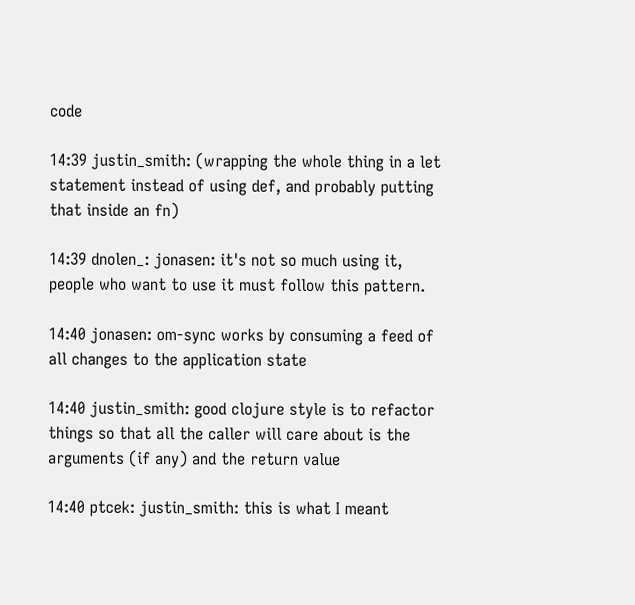code

14:39 justin_smith: (wrapping the whole thing in a let statement instead of using def, and probably putting that inside an fn)

14:39 dnolen_: jonasen: it's not so much using it, people who want to use it must follow this pattern.

14:40 jonasen: om-sync works by consuming a feed of all changes to the application state

14:40 justin_smith: good clojure style is to refactor things so that all the caller will care about is the arguments (if any) and the return value

14:40 ptcek: justin_smith: this is what I meant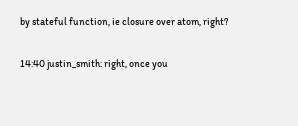by stateful function, ie closure over atom, right?

14:40 justin_smith: right, once you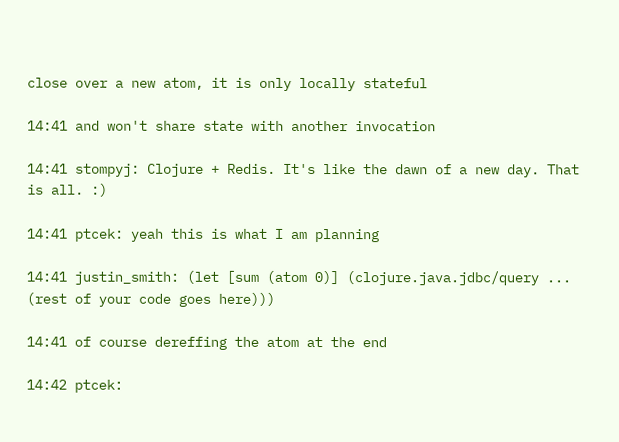close over a new atom, it is only locally stateful

14:41 and won't share state with another invocation

14:41 stompyj: Clojure + Redis. It's like the dawn of a new day. That is all. :)

14:41 ptcek: yeah this is what I am planning

14:41 justin_smith: (let [sum (atom 0)] (clojure.java.jdbc/query ... (rest of your code goes here)))

14:41 of course dereffing the atom at the end

14:42 ptcek: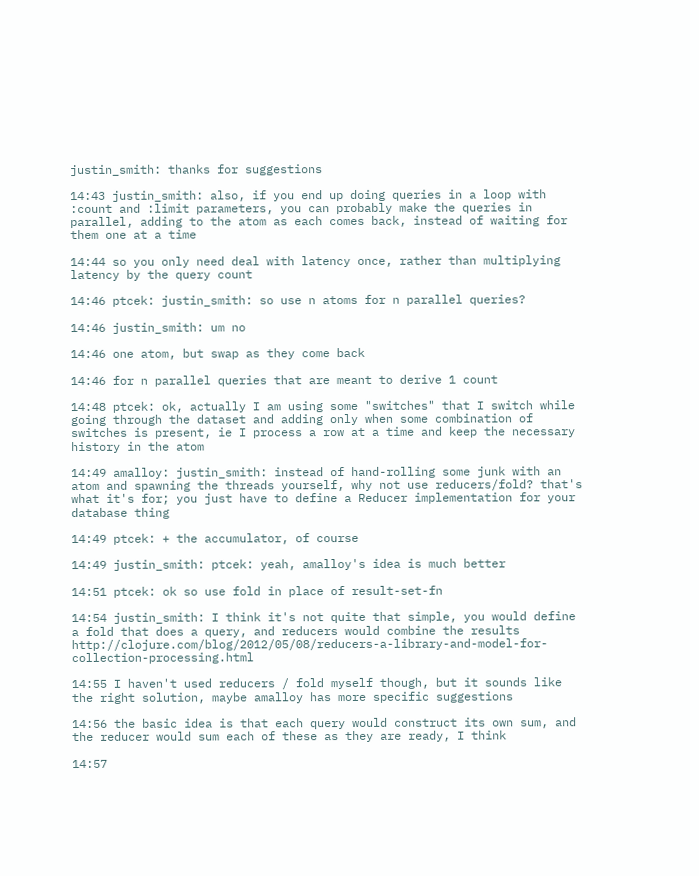justin_smith: thanks for suggestions

14:43 justin_smith: also, if you end up doing queries in a loop with :count and :limit parameters, you can probably make the queries in parallel, adding to the atom as each comes back, instead of waiting for them one at a time

14:44 so you only need deal with latency once, rather than multiplying latency by the query count

14:46 ptcek: justin_smith: so use n atoms for n parallel queries?

14:46 justin_smith: um no

14:46 one atom, but swap as they come back

14:46 for n parallel queries that are meant to derive 1 count

14:48 ptcek: ok, actually I am using some "switches" that I switch while going through the dataset and adding only when some combination of switches is present, ie I process a row at a time and keep the necessary history in the atom

14:49 amalloy: justin_smith: instead of hand-rolling some junk with an atom and spawning the threads yourself, why not use reducers/fold? that's what it's for; you just have to define a Reducer implementation for your database thing

14:49 ptcek: + the accumulator, of course

14:49 justin_smith: ptcek: yeah, amalloy's idea is much better

14:51 ptcek: ok so use fold in place of result-set-fn

14:54 justin_smith: I think it's not quite that simple, you would define a fold that does a query, and reducers would combine the results http://clojure.com/blog/2012/05/08/reducers-a-library-and-model-for-collection-processing.html

14:55 I haven't used reducers / fold myself though, but it sounds like the right solution, maybe amalloy has more specific suggestions

14:56 the basic idea is that each query would construct its own sum, and the reducer would sum each of these as they are ready, I think

14:57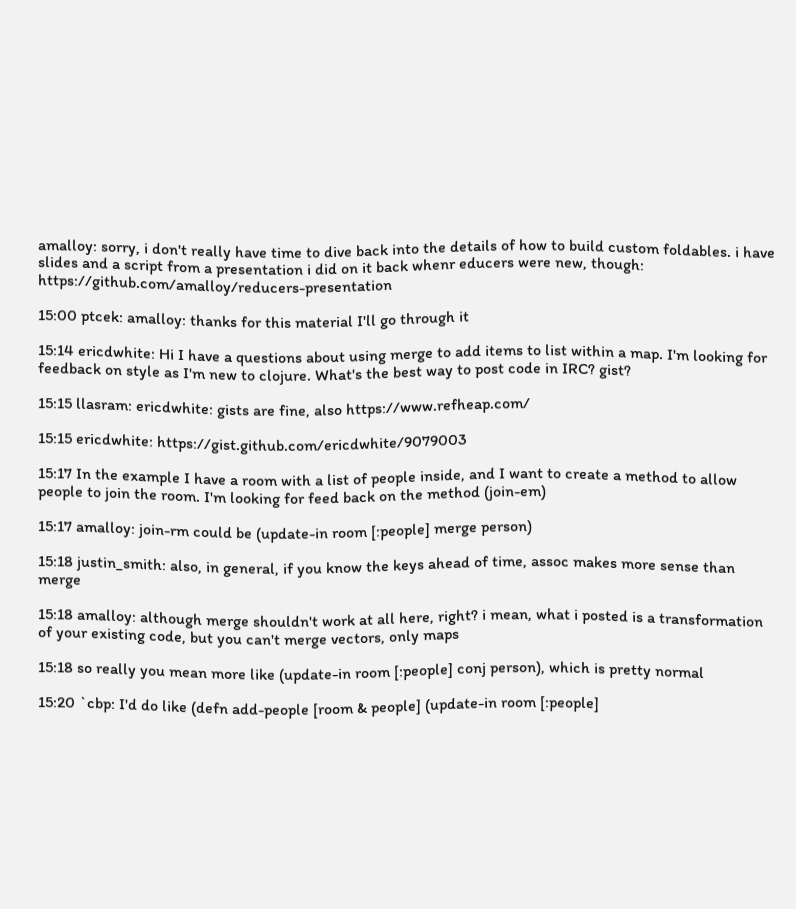amalloy: sorry, i don't really have time to dive back into the details of how to build custom foldables. i have slides and a script from a presentation i did on it back whenr educers were new, though: https://github.com/amalloy/reducers-presentation

15:00 ptcek: amalloy: thanks for this material I'll go through it

15:14 ericdwhite: Hi I have a questions about using merge to add items to list within a map. I'm looking for feedback on style as I'm new to clojure. What's the best way to post code in IRC? gist?

15:15 llasram: ericdwhite: gists are fine, also https://www.refheap.com/

15:15 ericdwhite: https://gist.github.com/ericdwhite/9079003

15:17 In the example I have a room with a list of people inside, and I want to create a method to allow people to join the room. I'm looking for feed back on the method (join-em)

15:17 amalloy: join-rm could be (update-in room [:people] merge person)

15:18 justin_smith: also, in general, if you know the keys ahead of time, assoc makes more sense than merge

15:18 amalloy: although merge shouldn't work at all here, right? i mean, what i posted is a transformation of your existing code, but you can't merge vectors, only maps

15:18 so really you mean more like (update-in room [:people] conj person), which is pretty normal

15:20 `cbp: I'd do like (defn add-people [room & people] (update-in room [:people]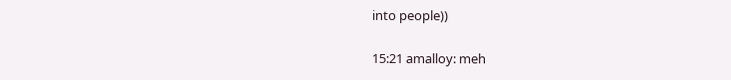into people))

15:21 amalloy: meh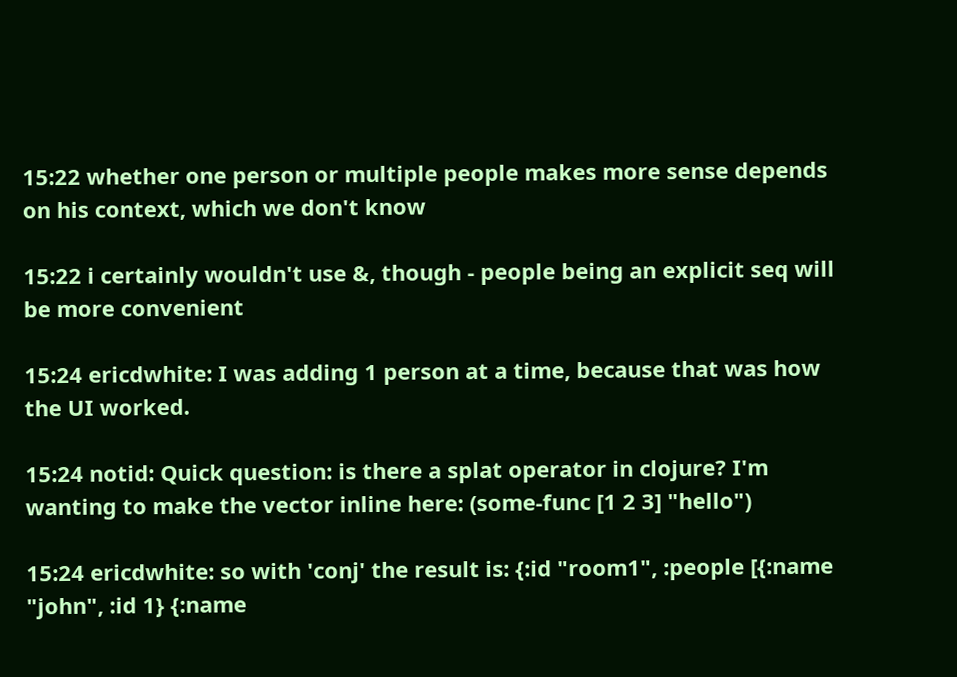15:22 whether one person or multiple people makes more sense depends on his context, which we don't know

15:22 i certainly wouldn't use &, though - people being an explicit seq will be more convenient

15:24 ericdwhite: I was adding 1 person at a time, because that was how the UI worked.

15:24 notid: Quick question: is there a splat operator in clojure? I'm wanting to make the vector inline here: (some-func [1 2 3] "hello")

15:24 ericdwhite: so with 'conj' the result is: {:id "room1", :people [{:name "john", :id 1} {:name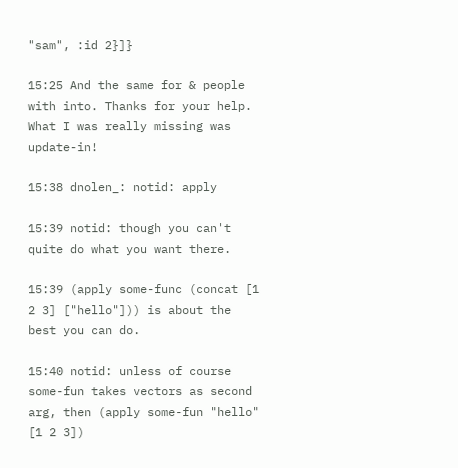"sam", :id 2}]}

15:25 And the same for & people with into. Thanks for your help. What I was really missing was update-in!

15:38 dnolen_: notid: apply

15:39 notid: though you can't quite do what you want there.

15:39 (apply some-func (concat [1 2 3] ["hello"])) is about the best you can do.

15:40 notid: unless of course some-fun takes vectors as second arg, then (apply some-fun "hello" [1 2 3])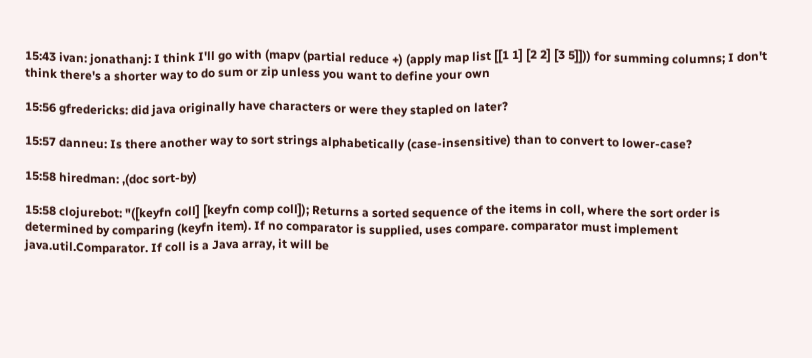15:43 ivan: jonathanj: I think I'll go with (mapv (partial reduce +) (apply map list [[1 1] [2 2] [3 5]])) for summing columns; I don't think there's a shorter way to do sum or zip unless you want to define your own

15:56 gfredericks: did java originally have characters or were they stapled on later?

15:57 danneu: Is there another way to sort strings alphabetically (case-insensitive) than to convert to lower-case?

15:58 hiredman: ,(doc sort-by)

15:58 clojurebot: "([keyfn coll] [keyfn comp coll]); Returns a sorted sequence of the items in coll, where the sort order is determined by comparing (keyfn item). If no comparator is supplied, uses compare. comparator must implement java.util.Comparator. If coll is a Java array, it will be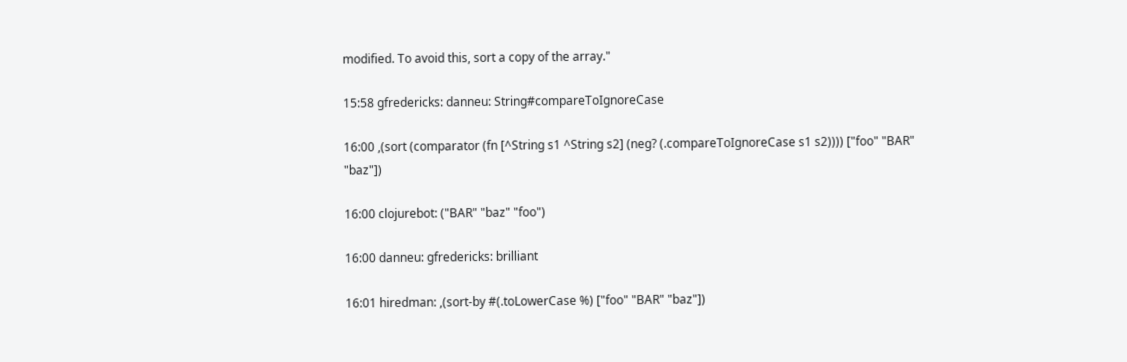modified. To avoid this, sort a copy of the array."

15:58 gfredericks: danneu: String#compareToIgnoreCase

16:00 ,(sort (comparator (fn [^String s1 ^String s2] (neg? (.compareToIgnoreCase s1 s2)))) ["foo" "BAR" "baz"])

16:00 clojurebot: ("BAR" "baz" "foo")

16:00 danneu: gfredericks: brilliant

16:01 hiredman: ,(sort-by #(.toLowerCase %) ["foo" "BAR" "baz"])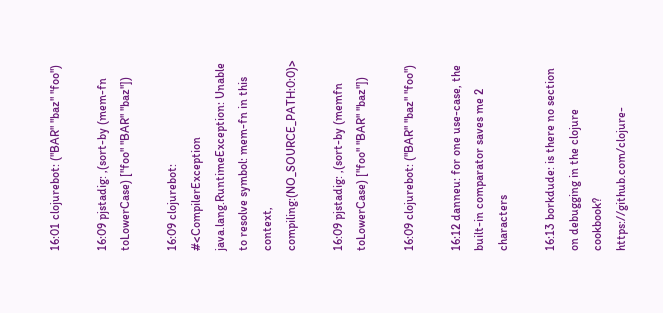16:01 clojurebot: ("BAR" "baz" "foo")

16:09 pjstadig: ,(sort-by (mem-fn toLowerCase) ["foo" "BAR" "baz"])

16:09 clojurebot: #<CompilerException java.lang.RuntimeException: Unable to resolve symbol: mem-fn in this context, compiling:(NO_SOURCE_PATH:0:0)>

16:09 pjstadig: ,(sort-by (memfn toLowerCase) ["foo" "BAR" "baz"])

16:09 clojurebot: ("BAR" "baz" "foo")

16:12 danneu: for one use-case, the built-in comparator saves me 2 characters

16:13 borkdude: is there no section on debugging in the clojure cookbook? https://github.com/clojure-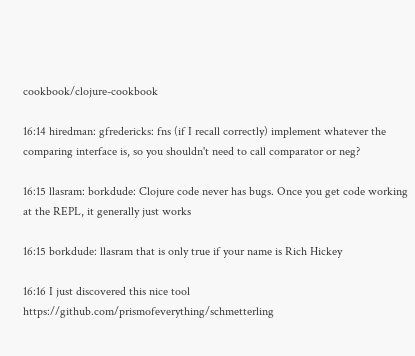cookbook/clojure-cookbook

16:14 hiredman: gfredericks: fns (if I recall correctly) implement whatever the comparing interface is, so you shouldn't need to call comparator or neg?

16:15 llasram: borkdude: Clojure code never has bugs. Once you get code working at the REPL, it generally just works

16:15 borkdude: llasram that is only true if your name is Rich Hickey

16:16 I just discovered this nice tool https://github.com/prismofeverything/schmetterling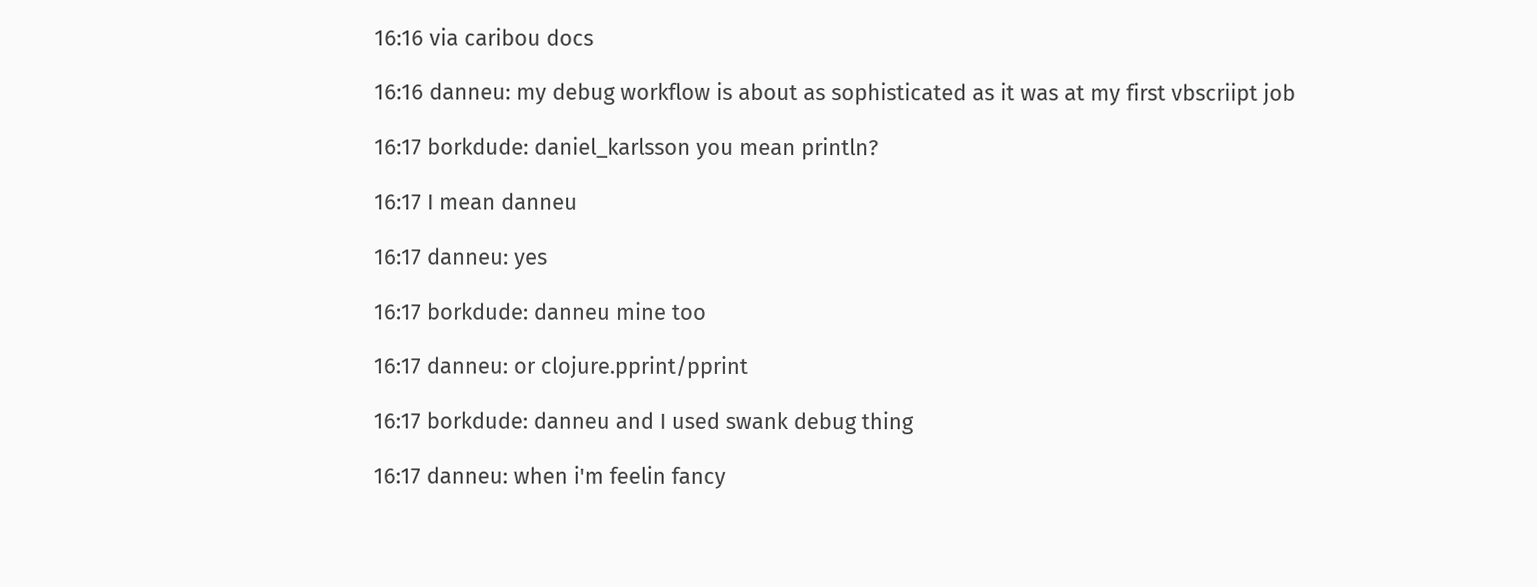16:16 via caribou docs

16:16 danneu: my debug workflow is about as sophisticated as it was at my first vbscriipt job

16:17 borkdude: daniel_karlsson you mean println?

16:17 I mean danneu

16:17 danneu: yes

16:17 borkdude: danneu mine too

16:17 danneu: or clojure.pprint/pprint

16:17 borkdude: danneu and I used swank debug thing

16:17 danneu: when i'm feelin fancy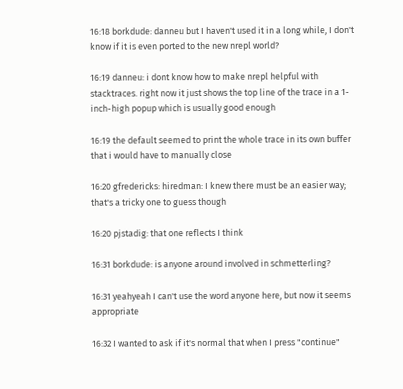16:18 borkdude: danneu but I haven't used it in a long while, I don't know if it is even ported to the new nrepl world?

16:19 danneu: i dont know how to make nrepl helpful with stacktraces. right now it just shows the top line of the trace in a 1-inch-high popup which is usually good enough

16:19 the default seemed to print the whole trace in its own buffer that i would have to manually close

16:20 gfredericks: hiredman: I knew there must be an easier way; that's a tricky one to guess though

16:20 pjstadig: that one reflects I think

16:31 borkdude: is anyone around involved in schmetterling?

16:31 yeahyeah I can't use the word anyone here, but now it seems appropriate

16:32 I wanted to ask if it's normal that when I press "continue"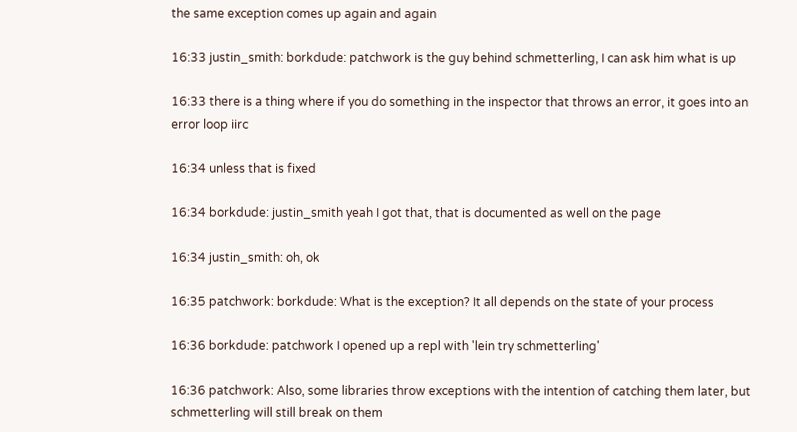the same exception comes up again and again

16:33 justin_smith: borkdude: patchwork is the guy behind schmetterling, I can ask him what is up

16:33 there is a thing where if you do something in the inspector that throws an error, it goes into an error loop iirc

16:34 unless that is fixed

16:34 borkdude: justin_smith yeah I got that, that is documented as well on the page

16:34 justin_smith: oh, ok

16:35 patchwork: borkdude: What is the exception? It all depends on the state of your process

16:36 borkdude: patchwork I opened up a repl with 'lein try schmetterling'

16:36 patchwork: Also, some libraries throw exceptions with the intention of catching them later, but schmetterling will still break on them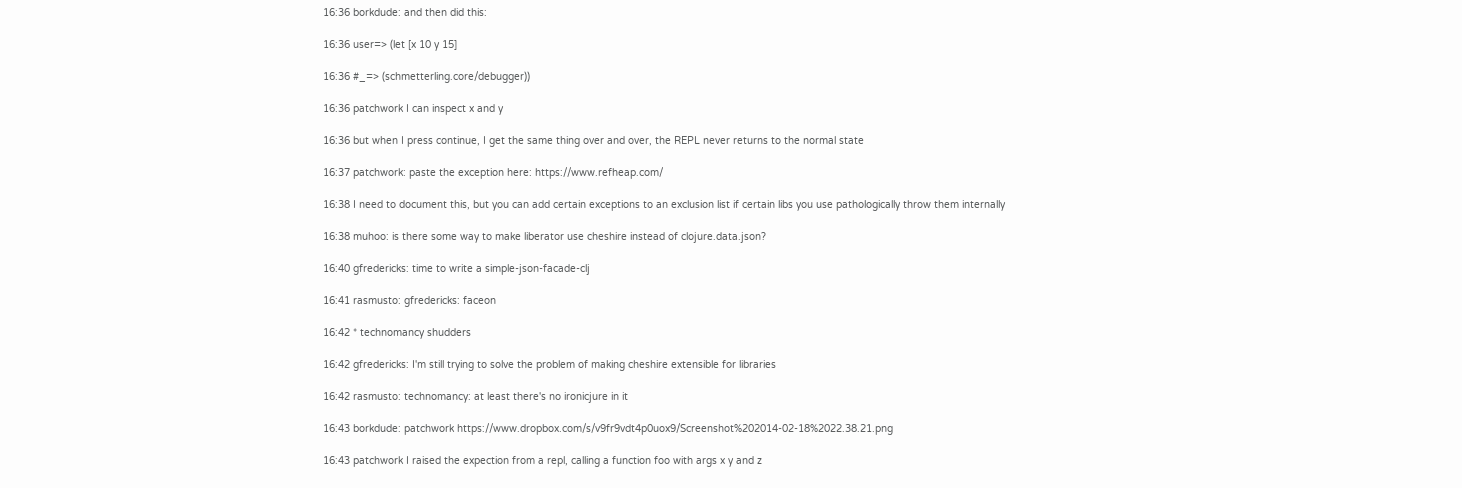16:36 borkdude: and then did this:

16:36 user=> (let [x 10 y 15]

16:36 #_=> (schmetterling.core/debugger))

16:36 patchwork I can inspect x and y

16:36 but when I press continue, I get the same thing over and over, the REPL never returns to the normal state

16:37 patchwork: paste the exception here: https://www.refheap.com/

16:38 I need to document this, but you can add certain exceptions to an exclusion list if certain libs you use pathologically throw them internally

16:38 muhoo: is there some way to make liberator use cheshire instead of clojure.data.json?

16:40 gfredericks: time to write a simple-json-facade-clj

16:41 rasmusto: gfredericks: faceon

16:42 * technomancy shudders

16:42 gfredericks: I'm still trying to solve the problem of making cheshire extensible for libraries

16:42 rasmusto: technomancy: at least there's no ironicjure in it

16:43 borkdude: patchwork https://www.dropbox.com/s/v9fr9vdt4p0uox9/Screenshot%202014-02-18%2022.38.21.png

16:43 patchwork I raised the expection from a repl, calling a function foo with args x y and z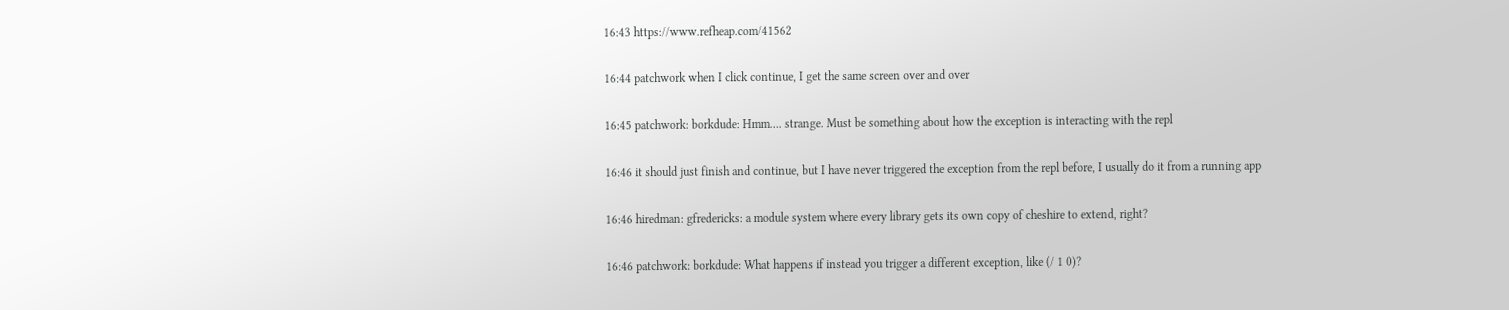16:43 https://www.refheap.com/41562

16:44 patchwork when I click continue, I get the same screen over and over

16:45 patchwork: borkdude: Hmm…. strange. Must be something about how the exception is interacting with the repl

16:46 it should just finish and continue, but I have never triggered the exception from the repl before, I usually do it from a running app

16:46 hiredman: gfredericks: a module system where every library gets its own copy of cheshire to extend, right?

16:46 patchwork: borkdude: What happens if instead you trigger a different exception, like (/ 1 0)?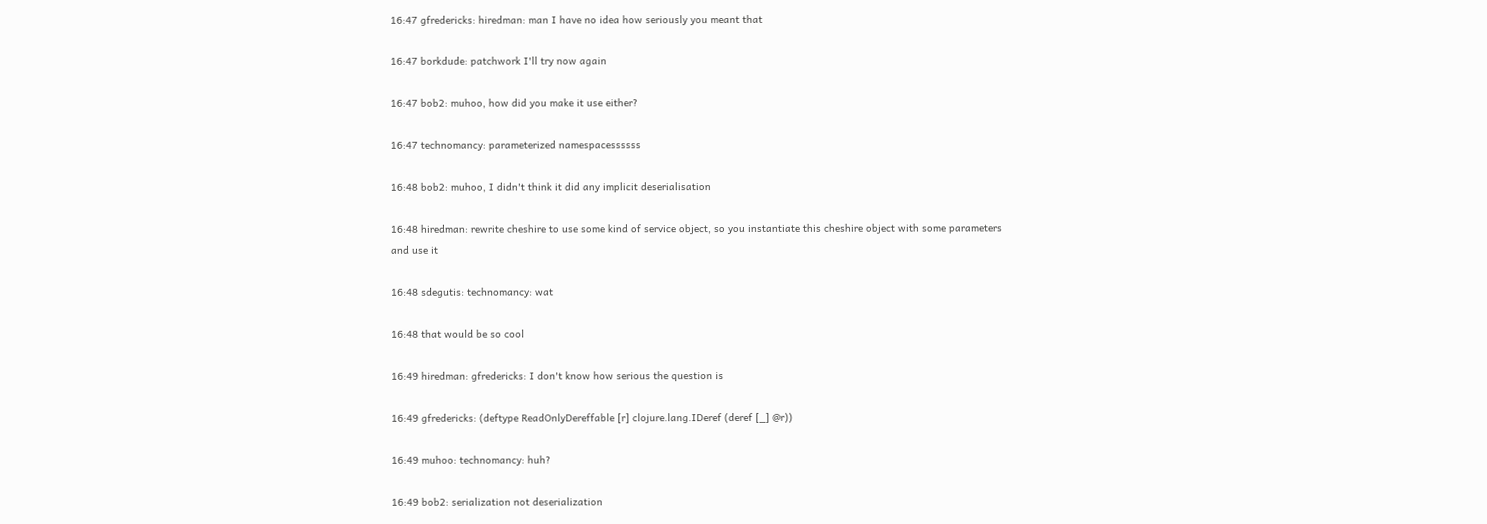16:47 gfredericks: hiredman: man I have no idea how seriously you meant that

16:47 borkdude: patchwork I'll try now again

16:47 bob2: muhoo, how did you make it use either?

16:47 technomancy: parameterized namespacessssss

16:48 bob2: muhoo, I didn't think it did any implicit deserialisation

16:48 hiredman: rewrite cheshire to use some kind of service object, so you instantiate this cheshire object with some parameters and use it

16:48 sdegutis: technomancy: wat

16:48 that would be so cool

16:49 hiredman: gfredericks: I don't know how serious the question is

16:49 gfredericks: (deftype ReadOnlyDereffable [r] clojure.lang.IDeref (deref [_] @r))

16:49 muhoo: technomancy: huh?

16:49 bob2: serialization not deserialization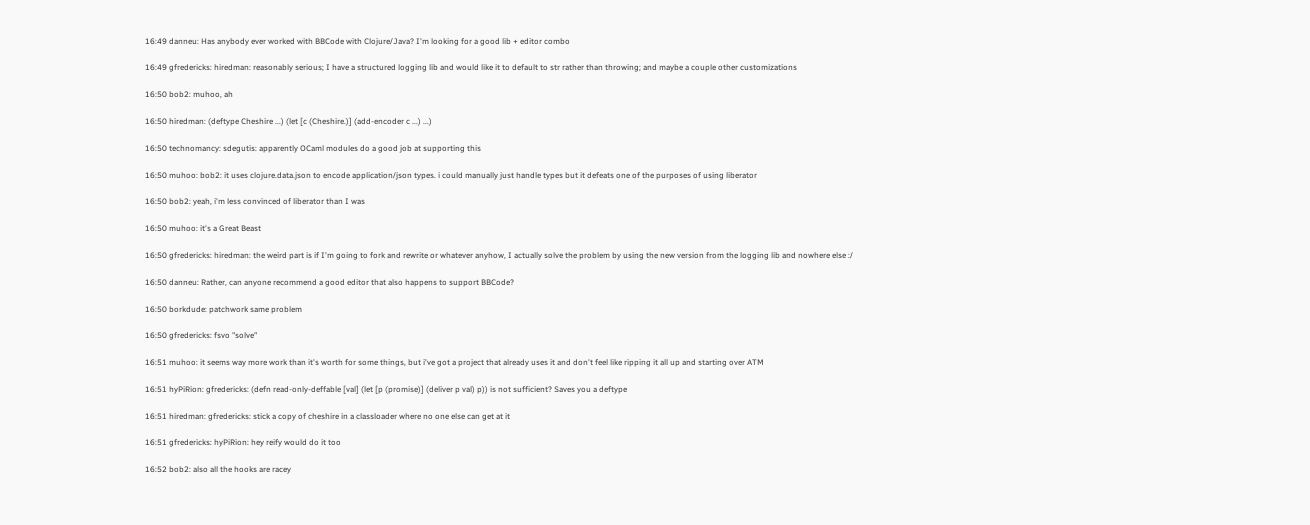16:49 danneu: Has anybody ever worked with BBCode with Clojure/Java? I'm looking for a good lib + editor combo

16:49 gfredericks: hiredman: reasonably serious; I have a structured logging lib and would like it to default to str rather than throwing; and maybe a couple other customizations

16:50 bob2: muhoo, ah

16:50 hiredman: (deftype Cheshire ...) (let [c (Cheshire.)] (add-encoder c ...) ...)

16:50 technomancy: sdegutis: apparently OCaml modules do a good job at supporting this

16:50 muhoo: bob2: it uses clojure.data.json to encode application/json types. i could manually just handle types but it defeats one of the purposes of using liberator

16:50 bob2: yeah, i'm less convinced of liberator than I was

16:50 muhoo: it's a Great Beast

16:50 gfredericks: hiredman: the weird part is if I'm going to fork and rewrite or whatever anyhow, I actually solve the problem by using the new version from the logging lib and nowhere else :/

16:50 danneu: Rather, can anyone recommend a good editor that also happens to support BBCode?

16:50 borkdude: patchwork same problem

16:50 gfredericks: fsvo "solve"

16:51 muhoo: it seems way more work than it's worth for some things, but i've got a project that already uses it and don't feel like ripping it all up and starting over ATM

16:51 hyPiRion: gfredericks: (defn read-only-deffable [val] (let [p (promise)] (deliver p val) p)) is not sufficient? Saves you a deftype

16:51 hiredman: gfredericks: stick a copy of cheshire in a classloader where no one else can get at it

16:51 gfredericks: hyPiRion: hey reify would do it too

16:52 bob2: also all the hooks are racey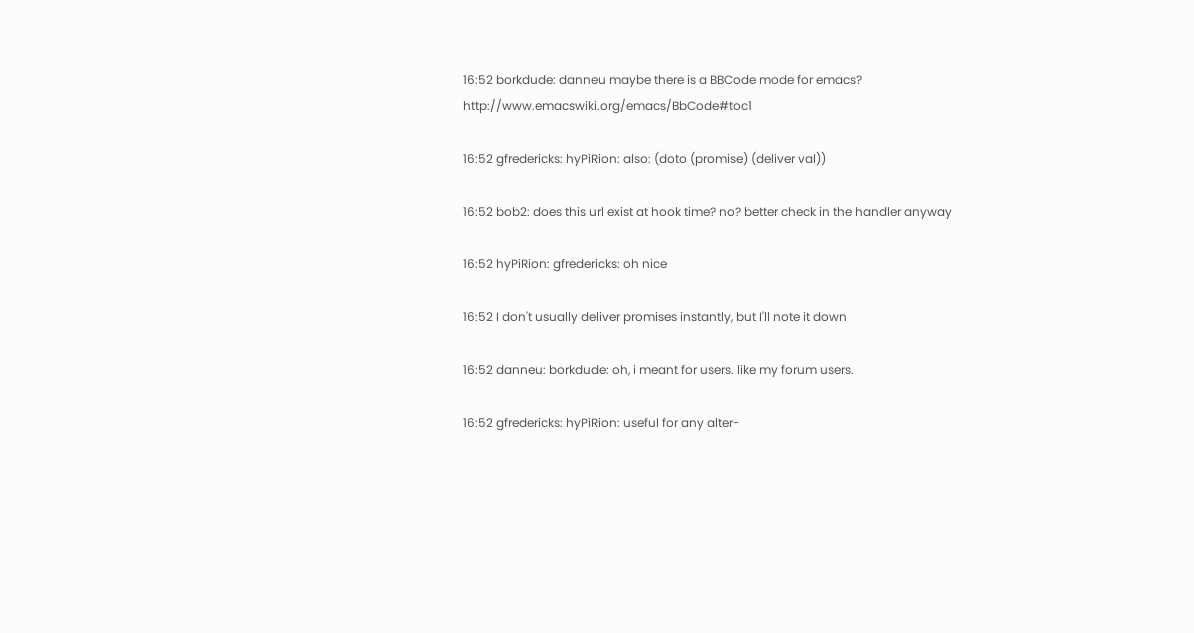16:52 borkdude: danneu maybe there is a BBCode mode for emacs? http://www.emacswiki.org/emacs/BbCode#toc1

16:52 gfredericks: hyPiRion: also: (doto (promise) (deliver val))

16:52 bob2: does this url exist at hook time? no? better check in the handler anyway

16:52 hyPiRion: gfredericks: oh nice

16:52 I don't usually deliver promises instantly, but I'll note it down

16:52 danneu: borkdude: oh, i meant for users. like my forum users.

16:52 gfredericks: hyPiRion: useful for any alter-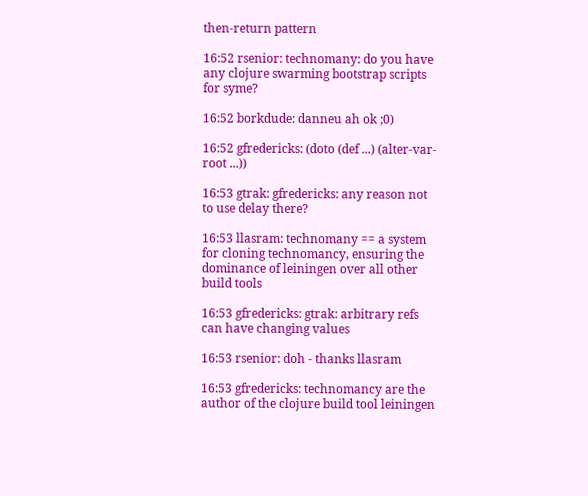then-return pattern

16:52 rsenior: technomany: do you have any clojure swarming bootstrap scripts for syme?

16:52 borkdude: danneu ah ok ;0)

16:52 gfredericks: (doto (def ...) (alter-var-root ...))

16:53 gtrak: gfredericks: any reason not to use delay there?

16:53 llasram: technomany == a system for cloning technomancy, ensuring the dominance of leiningen over all other build tools

16:53 gfredericks: gtrak: arbitrary refs can have changing values

16:53 rsenior: doh - thanks llasram

16:53 gfredericks: technomancy are the author of the clojure build tool leiningen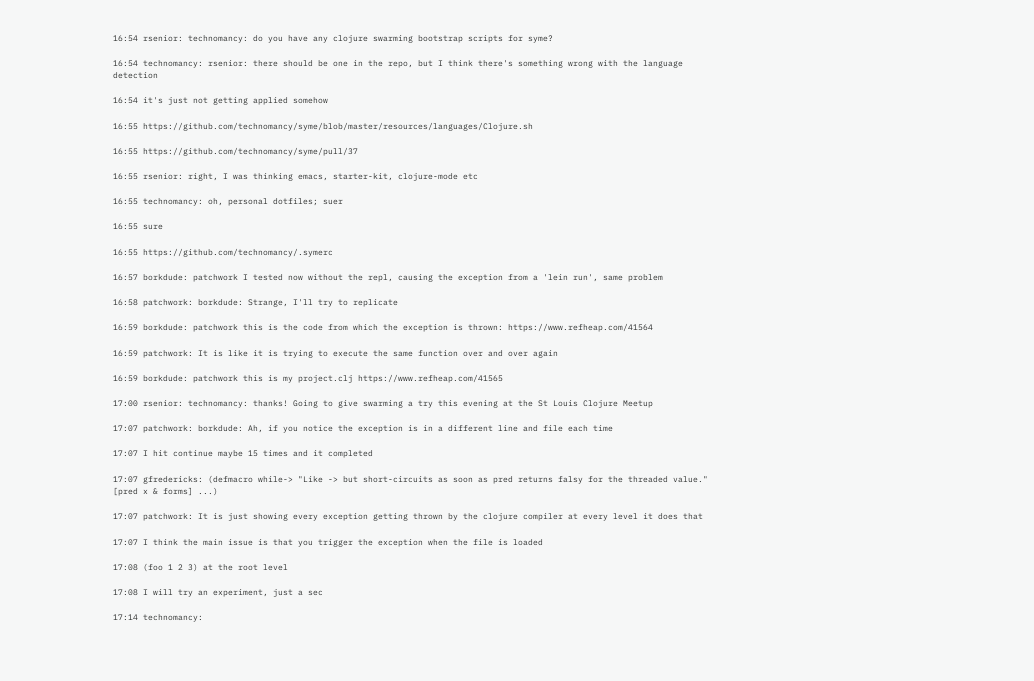16:54 rsenior: technomancy: do you have any clojure swarming bootstrap scripts for syme?

16:54 technomancy: rsenior: there should be one in the repo, but I think there's something wrong with the language detection

16:54 it's just not getting applied somehow

16:55 https://github.com/technomancy/syme/blob/master/resources/languages/Clojure.sh

16:55 https://github.com/technomancy/syme/pull/37

16:55 rsenior: right, I was thinking emacs, starter-kit, clojure-mode etc

16:55 technomancy: oh, personal dotfiles; suer

16:55 sure

16:55 https://github.com/technomancy/.symerc

16:57 borkdude: patchwork I tested now without the repl, causing the exception from a 'lein run', same problem

16:58 patchwork: borkdude: Strange, I'll try to replicate

16:59 borkdude: patchwork this is the code from which the exception is thrown: https://www.refheap.com/41564

16:59 patchwork: It is like it is trying to execute the same function over and over again

16:59 borkdude: patchwork this is my project.clj https://www.refheap.com/41565

17:00 rsenior: technomancy: thanks! Going to give swarming a try this evening at the St Louis Clojure Meetup

17:07 patchwork: borkdude: Ah, if you notice the exception is in a different line and file each time

17:07 I hit continue maybe 15 times and it completed

17:07 gfredericks: (defmacro while-> "Like -> but short-circuits as soon as pred returns falsy for the threaded value." [pred x & forms] ...)

17:07 patchwork: It is just showing every exception getting thrown by the clojure compiler at every level it does that

17:07 I think the main issue is that you trigger the exception when the file is loaded

17:08 (foo 1 2 3) at the root level

17:08 I will try an experiment, just a sec

17:14 technomancy: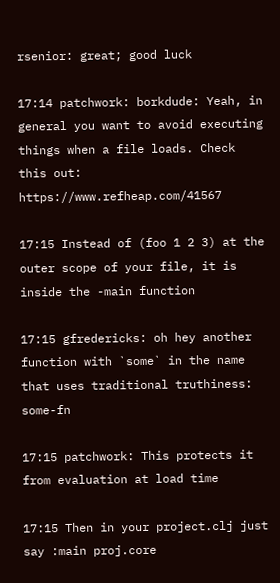rsenior: great; good luck

17:14 patchwork: borkdude: Yeah, in general you want to avoid executing things when a file loads. Check this out: https://www.refheap.com/41567

17:15 Instead of (foo 1 2 3) at the outer scope of your file, it is inside the -main function

17:15 gfredericks: oh hey another function with `some` in the name that uses traditional truthiness: some-fn

17:15 patchwork: This protects it from evaluation at load time

17:15 Then in your project.clj just say :main proj.core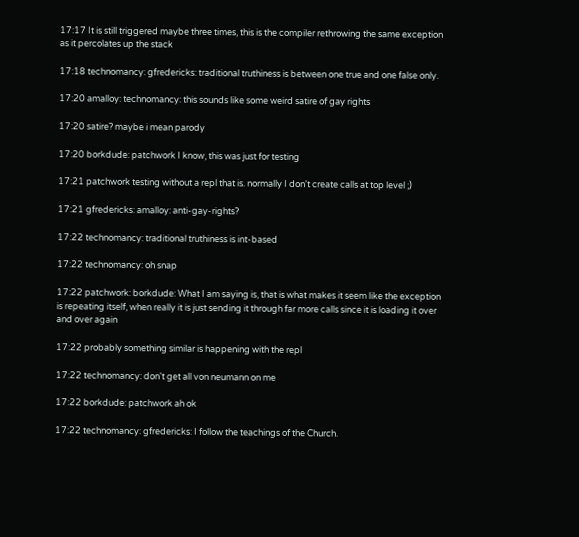17:17 It is still triggered maybe three times, this is the compiler rethrowing the same exception as it percolates up the stack

17:18 technomancy: gfredericks: traditional truthiness is between one true and one false only.

17:20 amalloy: technomancy: this sounds like some weird satire of gay rights

17:20 satire? maybe i mean parody

17:20 borkdude: patchwork I know, this was just for testing

17:21 patchwork testing without a repl that is. normally I don't create calls at top level ;)

17:21 gfredericks: amalloy: anti-gay-rights?

17:22 technomancy: traditional truthiness is int-based

17:22 technomancy: oh snap

17:22 patchwork: borkdude: What I am saying is, that is what makes it seem like the exception is repeating itself, when really it is just sending it through far more calls since it is loading it over and over again

17:22 probably something similar is happening with the repl

17:22 technomancy: don't get all von neumann on me

17:22 borkdude: patchwork ah ok

17:22 technomancy: gfredericks: I follow the teachings of the Church.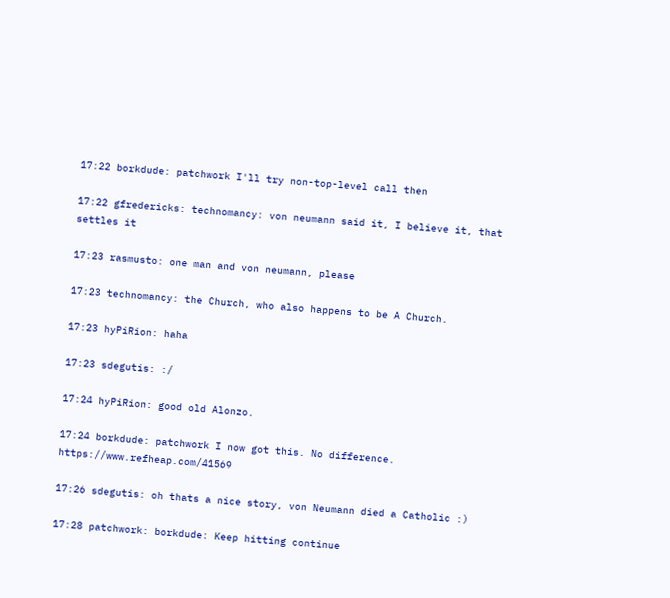17:22 borkdude: patchwork I'll try non-top-level call then

17:22 gfredericks: technomancy: von neumann said it, I believe it, that settles it

17:23 rasmusto: one man and von neumann, please

17:23 technomancy: the Church, who also happens to be A Church.

17:23 hyPiRion: haha

17:23 sdegutis: :/

17:24 hyPiRion: good old Alonzo.

17:24 borkdude: patchwork I now got this. No difference. https://www.refheap.com/41569

17:26 sdegutis: oh thats a nice story, von Neumann died a Catholic :)

17:28 patchwork: borkdude: Keep hitting continue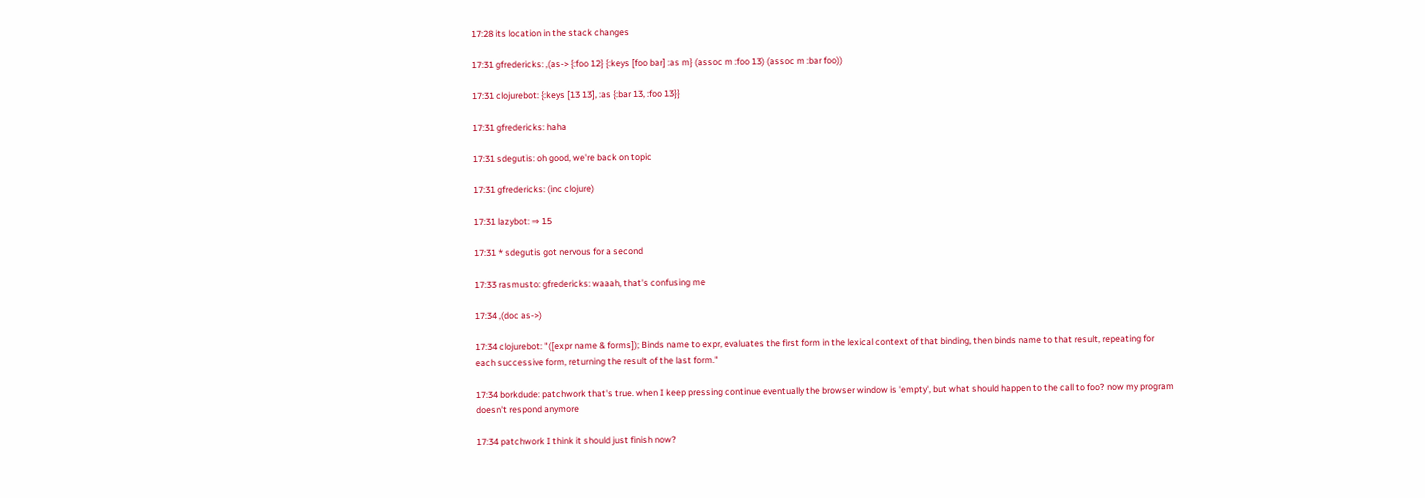17:28 its location in the stack changes

17:31 gfredericks: ,(as-> {:foo 12} {:keys [foo bar] :as m} (assoc m :foo 13) (assoc m :bar foo))

17:31 clojurebot: {:keys [13 13], :as {:bar 13, :foo 13}}

17:31 gfredericks: haha

17:31 sdegutis: oh good, we're back on topic

17:31 gfredericks: (inc clojure)

17:31 lazybot: ⇒ 15

17:31 * sdegutis got nervous for a second

17:33 rasmusto: gfredericks: waaah, that's confusing me

17:34 ,(doc as->)

17:34 clojurebot: "([expr name & forms]); Binds name to expr, evaluates the first form in the lexical context of that binding, then binds name to that result, repeating for each successive form, returning the result of the last form."

17:34 borkdude: patchwork that's true. when I keep pressing continue eventually the browser window is 'empty', but what should happen to the call to foo? now my program doesn't respond anymore

17:34 patchwork I think it should just finish now?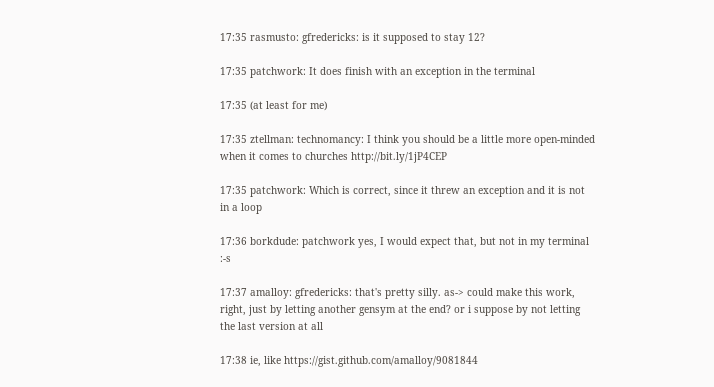17:35 rasmusto: gfredericks: is it supposed to stay 12?

17:35 patchwork: It does finish with an exception in the terminal

17:35 (at least for me)

17:35 ztellman: technomancy: I think you should be a little more open-minded when it comes to churches http://bit.ly/1jP4CEP

17:35 patchwork: Which is correct, since it threw an exception and it is not in a loop

17:36 borkdude: patchwork yes, I would expect that, but not in my terminal :-s

17:37 amalloy: gfredericks: that's pretty silly. as-> could make this work, right, just by letting another gensym at the end? or i suppose by not letting the last version at all

17:38 ie, like https://gist.github.com/amalloy/9081844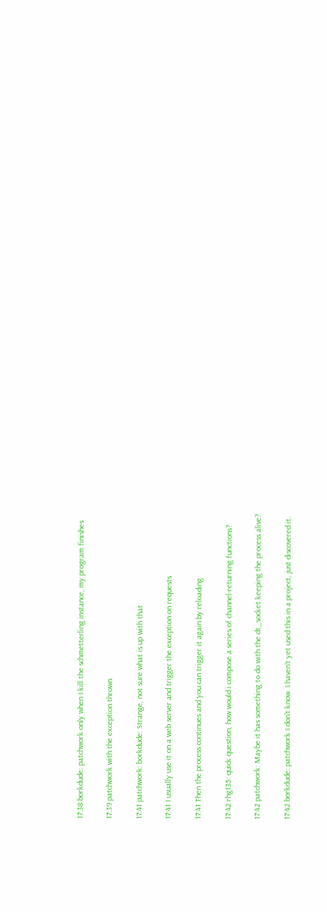17:38 borkdude: patchwork only when I kill the schmetterling instance, my program finishes

17:39 patchwork with the exception thrown

17:41 patchwork: borkdude: Strange, not sure what is up with that

17:41 I usually use it on a web server and trigger the exception on requests

17:41 Then the process continues and you can trigger it again by reloading

17:42 rhg135: quick question, how would i compose a series of channel-returning functions?

17:42 patchwork: Maybe it has something to do with the dt_socket keeping the process alive?

17:42 borkdude: patchwork I don't know. I haven't yet used this in a project, just discovered it.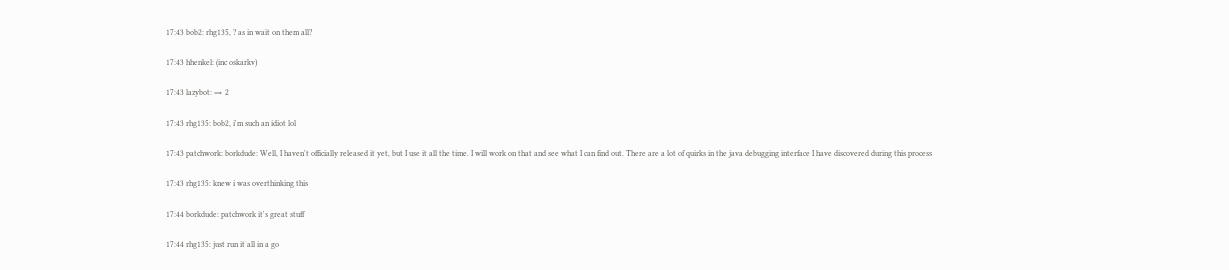17:43 bob2: rhg135, ? as in wait on them all?

17:43 hhenkel: (inc oskarkv)

17:43 lazybot: ⇒ 2

17:43 rhg135: bob2, i'm such an idiot lol

17:43 patchwork: borkdude: Well, I haven't officially released it yet, but I use it all the time. I will work on that and see what I can find out. There are a lot of quirks in the java debugging interface I have discovered during this process

17:43 rhg135: knew i was overthinking this

17:44 borkdude: patchwork it's great stuff

17:44 rhg135: just run it all in a go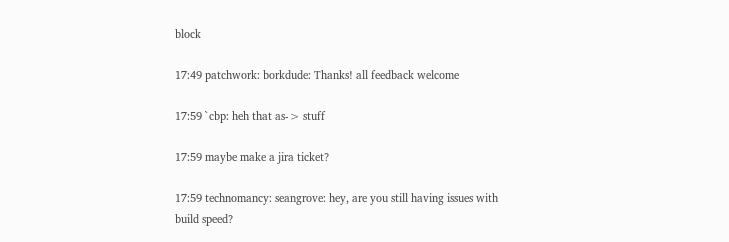block

17:49 patchwork: borkdude: Thanks! all feedback welcome

17:59 `cbp: heh that as-> stuff

17:59 maybe make a jira ticket?

17:59 technomancy: seangrove: hey, are you still having issues with build speed?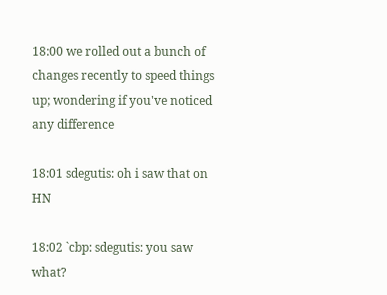18:00 we rolled out a bunch of changes recently to speed things up; wondering if you've noticed any difference

18:01 sdegutis: oh i saw that on HN

18:02 `cbp: sdegutis: you saw what?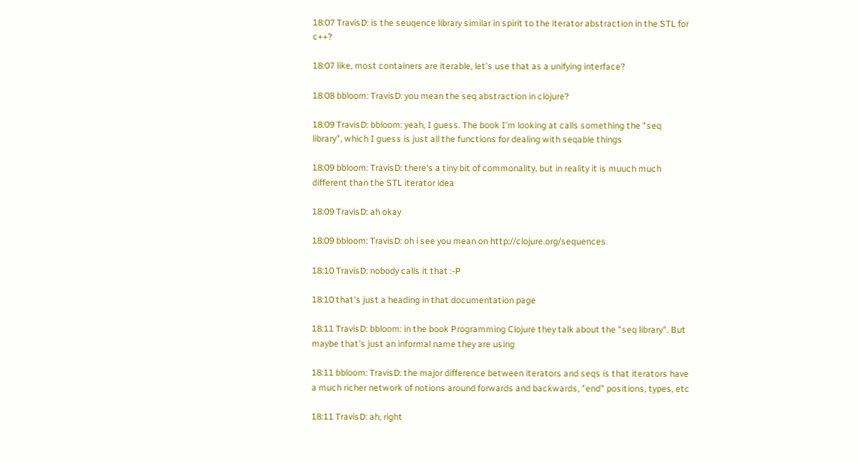18:07 TravisD: is the seuqence library similar in spirit to the iterator abstraction in the STL for c++?

18:07 like, most containers are iterable, let's use that as a unifying interface?

18:08 bbloom: TravisD: you mean the seq abstraction in clojure?

18:09 TravisD: bbloom: yeah, I guess. The book I'm looking at calls something the "seq library", which I guess is just all the functions for dealing with seqable things

18:09 bbloom: TravisD: there's a tiny bit of commonality, but in reality it is muuch much different than the STL iterator idea

18:09 TravisD: ah okay

18:09 bbloom: TravisD: oh i see you mean on http://clojure.org/sequences

18:10 TravisD: nobody calls it that :-P

18:10 that's just a heading in that documentation page

18:11 TravisD: bbloom: in the book Programming Clojure they talk about the "seq library". But maybe that's just an informal name they are using

18:11 bbloom: TravisD: the major difference between iterators and seqs is that iterators have a much richer network of notions around forwards and backwards, "end" positions, types, etc

18:11 TravisD: ah, right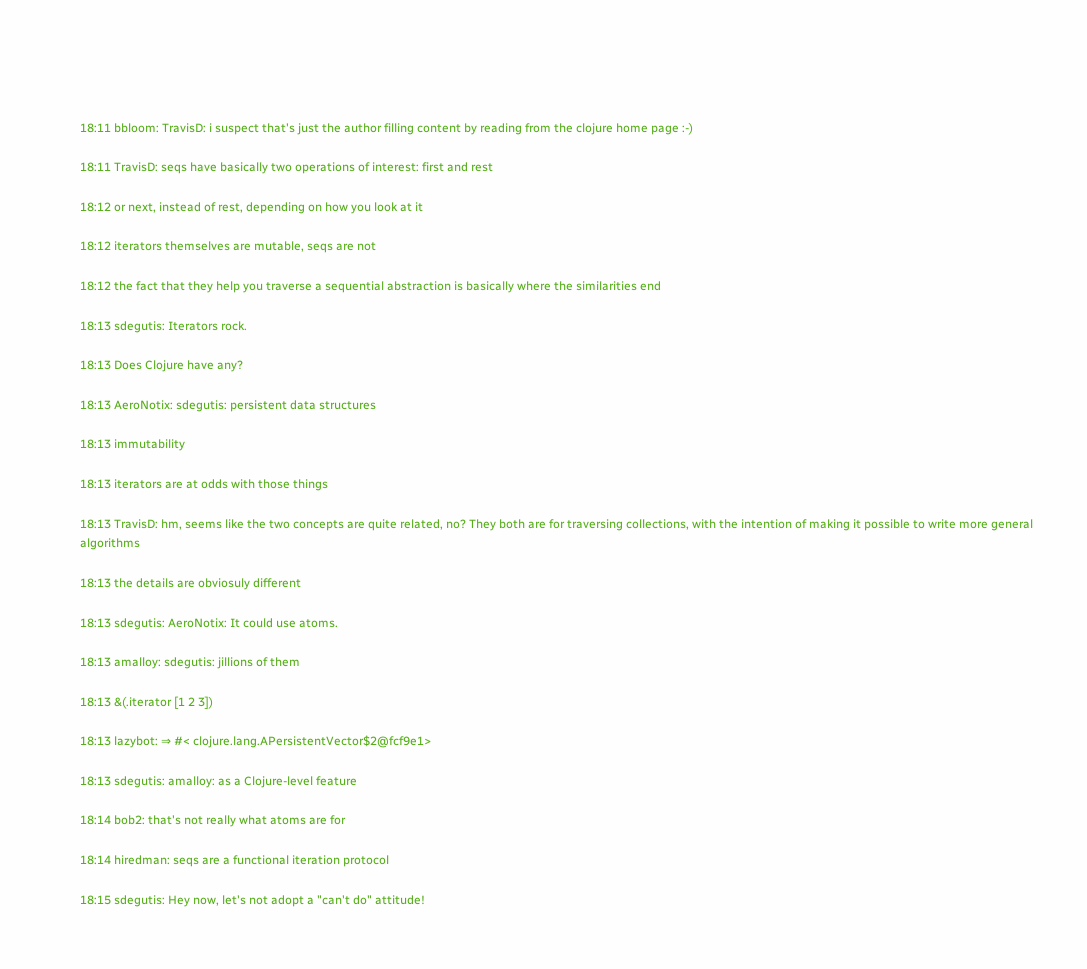18:11 bbloom: TravisD: i suspect that's just the author filling content by reading from the clojure home page :-)

18:11 TravisD: seqs have basically two operations of interest: first and rest

18:12 or next, instead of rest, depending on how you look at it

18:12 iterators themselves are mutable, seqs are not

18:12 the fact that they help you traverse a sequential abstraction is basically where the similarities end

18:13 sdegutis: Iterators rock.

18:13 Does Clojure have any?

18:13 AeroNotix: sdegutis: persistent data structures

18:13 immutability

18:13 iterators are at odds with those things

18:13 TravisD: hm, seems like the two concepts are quite related, no? They both are for traversing collections, with the intention of making it possible to write more general algorithms

18:13 the details are obviosuly different

18:13 sdegutis: AeroNotix: It could use atoms.

18:13 amalloy: sdegutis: jillions of them

18:13 &(.iterator [1 2 3])

18:13 lazybot: ⇒ #< clojure.lang.APersistentVector$2@fcf9e1>

18:13 sdegutis: amalloy: as a Clojure-level feature

18:14 bob2: that's not really what atoms are for

18:14 hiredman: seqs are a functional iteration protocol

18:15 sdegutis: Hey now, let's not adopt a "can't do" attitude!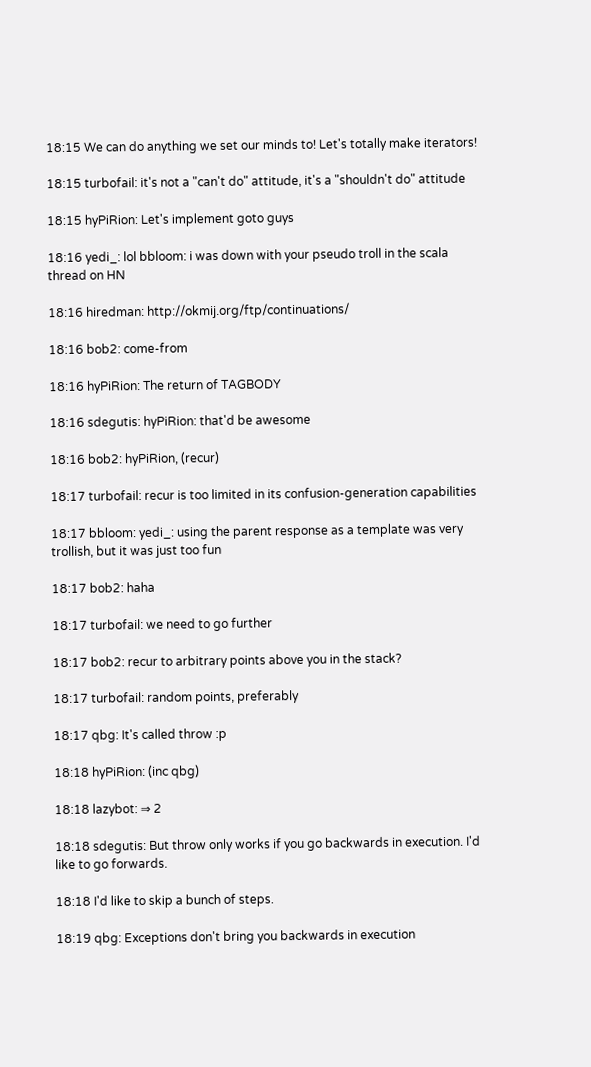18:15 We can do anything we set our minds to! Let's totally make iterators!

18:15 turbofail: it's not a "can't do" attitude, it's a "shouldn't do" attitude

18:15 hyPiRion: Let's implement goto guys

18:16 yedi_: lol bbloom: i was down with your pseudo troll in the scala thread on HN

18:16 hiredman: http://okmij.org/ftp/continuations/

18:16 bob2: come-from

18:16 hyPiRion: The return of TAGBODY

18:16 sdegutis: hyPiRion: that'd be awesome

18:16 bob2: hyPiRion, (recur)

18:17 turbofail: recur is too limited in its confusion-generation capabilities

18:17 bbloom: yedi_: using the parent response as a template was very trollish, but it was just too fun

18:17 bob2: haha

18:17 turbofail: we need to go further

18:17 bob2: recur to arbitrary points above you in the stack?

18:17 turbofail: random points, preferably

18:17 qbg: It's called throw :p

18:18 hyPiRion: (inc qbg)

18:18 lazybot: ⇒ 2

18:18 sdegutis: But throw only works if you go backwards in execution. I'd like to go forwards.

18:18 I'd like to skip a bunch of steps.

18:19 qbg: Exceptions don't bring you backwards in execution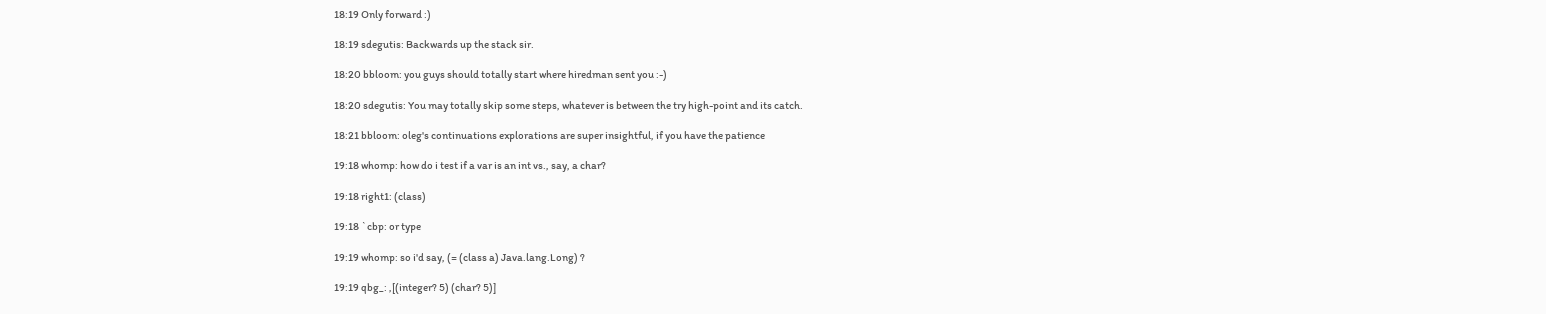18:19 Only forward :)

18:19 sdegutis: Backwards up the stack sir.

18:20 bbloom: you guys should totally start where hiredman sent you :-)

18:20 sdegutis: You may totally skip some steps, whatever is between the try high-point and its catch.

18:21 bbloom: oleg's continuations explorations are super insightful, if you have the patience

19:18 whomp: how do i test if a var is an int vs., say, a char?

19:18 right1: (class)

19:18 `cbp: or type

19:19 whomp: so i'd say, (= (class a) Java.lang.Long) ?

19:19 qbg_: ,[(integer? 5) (char? 5)]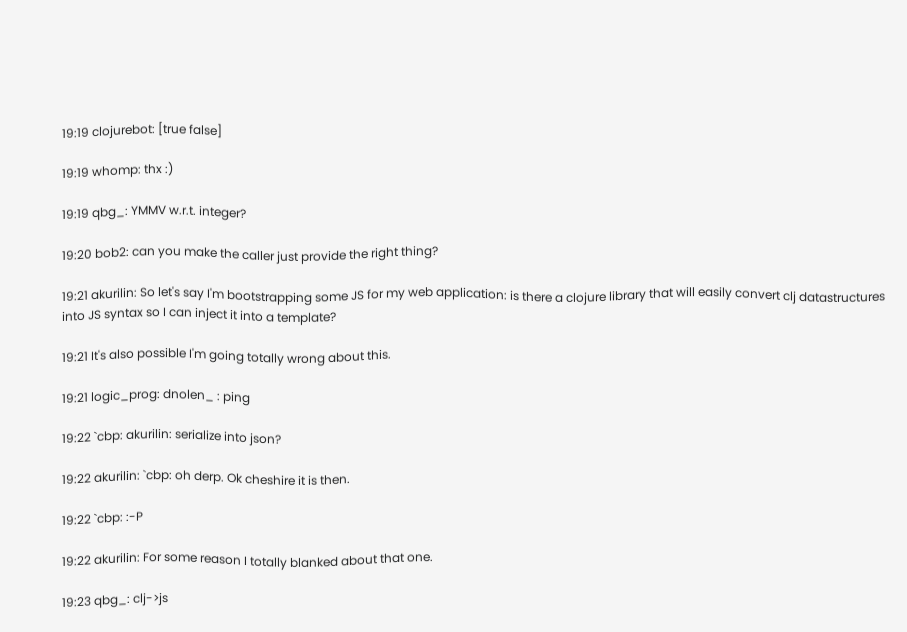19:19 clojurebot: [true false]

19:19 whomp: thx :)

19:19 qbg_: YMMV w.r.t. integer?

19:20 bob2: can you make the caller just provide the right thing?

19:21 akurilin: So let's say I'm bootstrapping some JS for my web application: is there a clojure library that will easily convert clj datastructures into JS syntax so I can inject it into a template?

19:21 It's also possible I'm going totally wrong about this.

19:21 logic_prog: dnolen_ : ping

19:22 `cbp: akurilin: serialize into json?

19:22 akurilin: `cbp: oh derp. Ok cheshire it is then.

19:22 `cbp: :-P

19:22 akurilin: For some reason I totally blanked about that one.

19:23 qbg_: clj->js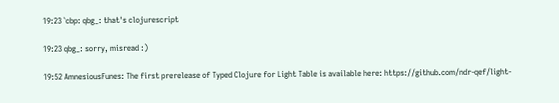19:23 `cbp: qbg_: that's clojurescript

19:23 qbg_: sorry, misread :)

19:52 AmnesiousFunes: The first prerelease of Typed Clojure for Light Table is available here: https://github.com/ndr-qef/light-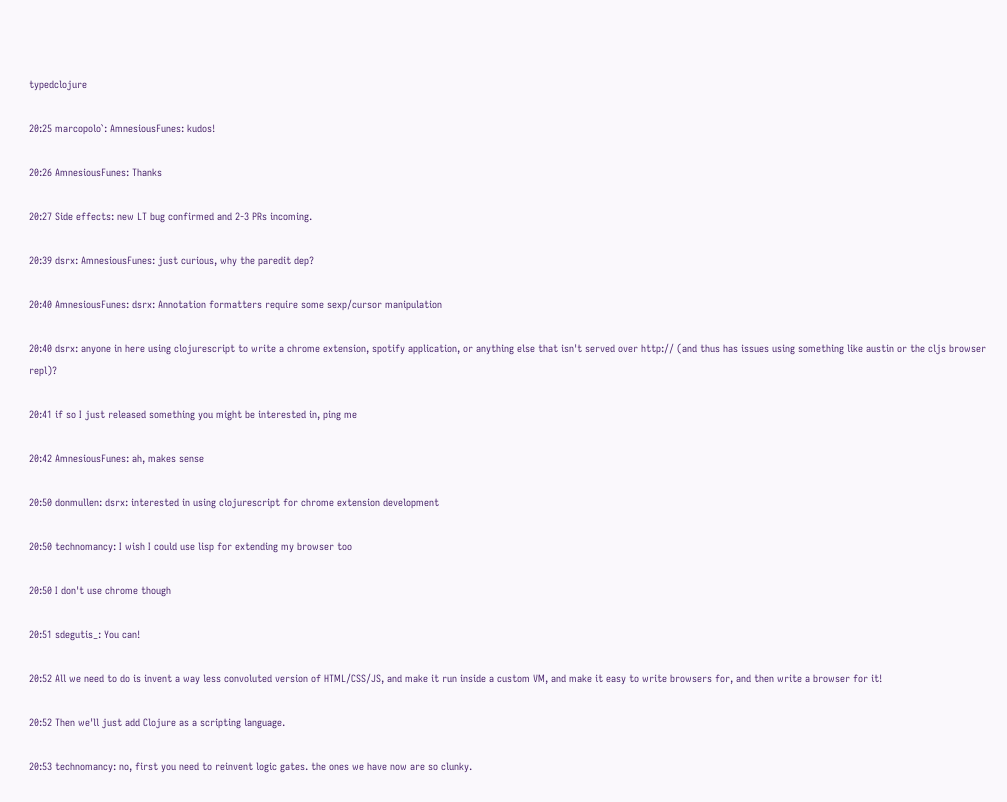typedclojure

20:25 marcopolo`: AmnesiousFunes: kudos!

20:26 AmnesiousFunes: Thanks

20:27 Side effects: new LT bug confirmed and 2-3 PRs incoming.

20:39 dsrx: AmnesiousFunes: just curious, why the paredit dep?

20:40 AmnesiousFunes: dsrx: Annotation formatters require some sexp/cursor manipulation

20:40 dsrx: anyone in here using clojurescript to write a chrome extension, spotify application, or anything else that isn't served over http:// (and thus has issues using something like austin or the cljs browser repl)?

20:41 if so I just released something you might be interested in, ping me

20:42 AmnesiousFunes: ah, makes sense

20:50 donmullen: dsrx: interested in using clojurescript for chrome extension development

20:50 technomancy: I wish I could use lisp for extending my browser too

20:50 I don't use chrome though

20:51 sdegutis_: You can!

20:52 All we need to do is invent a way less convoluted version of HTML/CSS/JS, and make it run inside a custom VM, and make it easy to write browsers for, and then write a browser for it!

20:52 Then we'll just add Clojure as a scripting language.

20:53 technomancy: no, first you need to reinvent logic gates. the ones we have now are so clunky.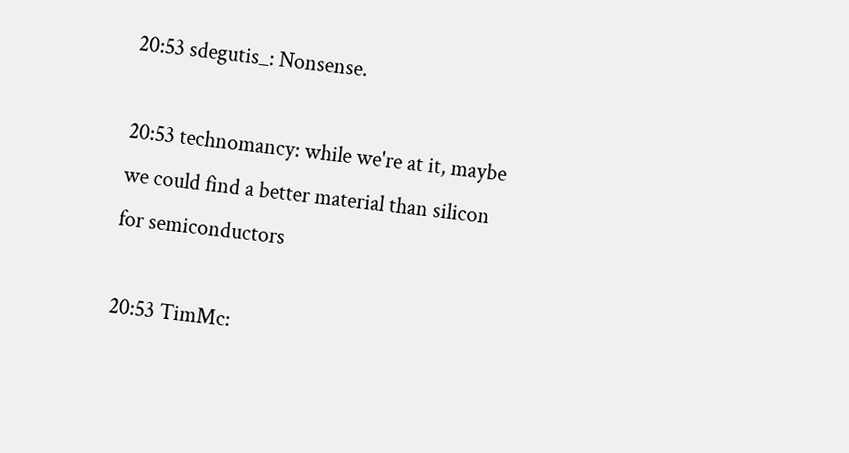20:53 sdegutis_: Nonsense.

20:53 technomancy: while we're at it, maybe we could find a better material than silicon for semiconductors

20:53 TimMc: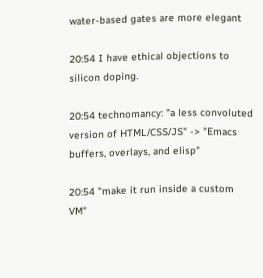water-based gates are more elegant

20:54 I have ethical objections to silicon doping.

20:54 technomancy: "a less convoluted version of HTML/CSS/JS" -> "Emacs buffers, overlays, and elisp"

20:54 "make it run inside a custom VM"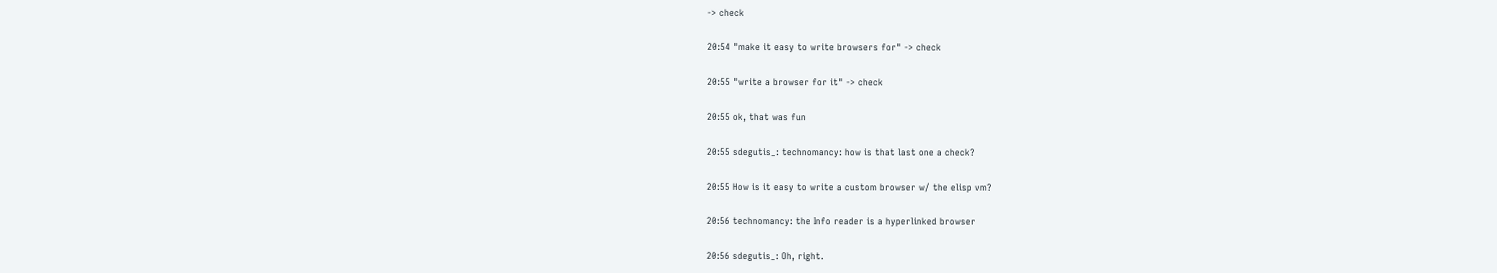-> check

20:54 "make it easy to write browsers for" -> check

20:55 "write a browser for it" -> check

20:55 ok, that was fun

20:55 sdegutis_: technomancy: how is that last one a check?

20:55 How is it easy to write a custom browser w/ the elisp vm?

20:56 technomancy: the Info reader is a hyperlinked browser

20:56 sdegutis_: Oh, right.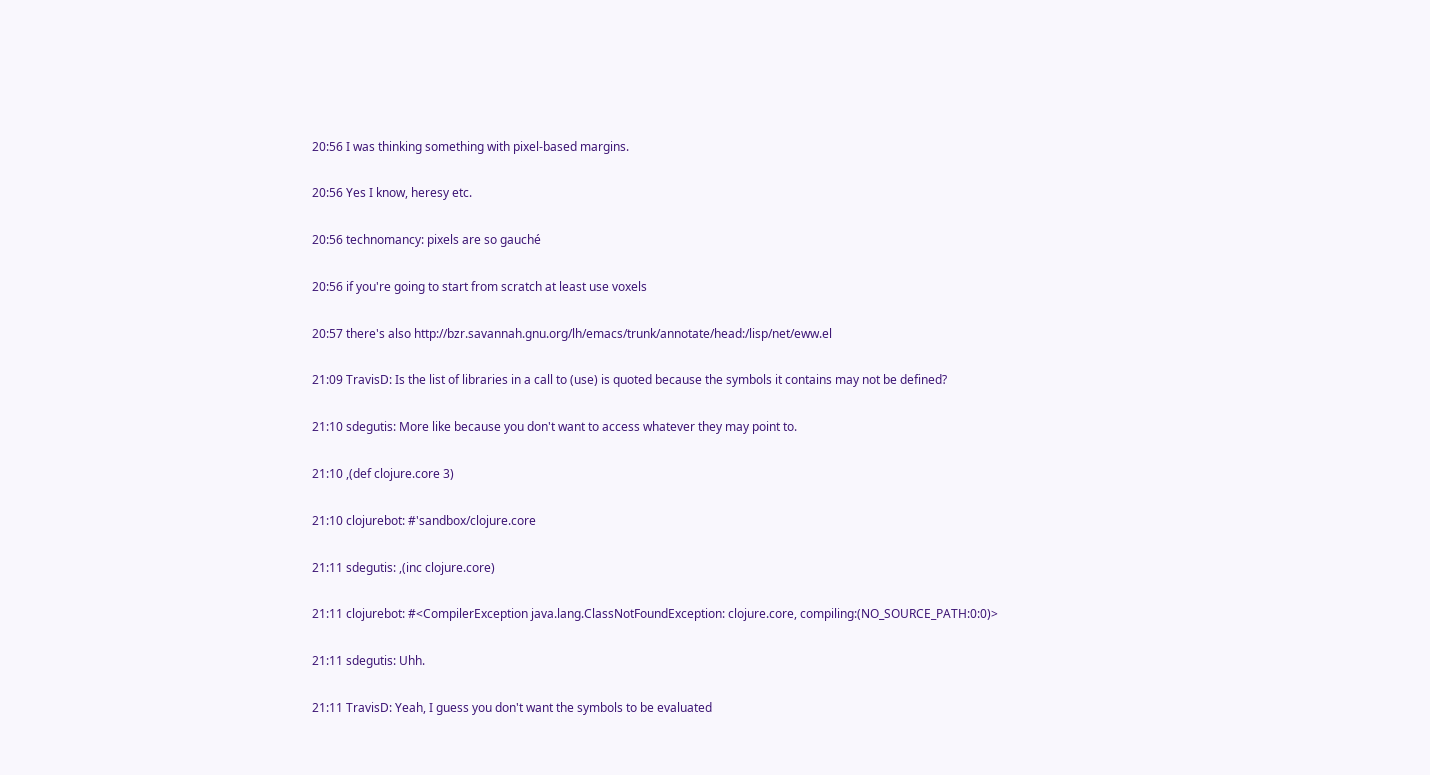20:56 I was thinking something with pixel-based margins.

20:56 Yes I know, heresy etc.

20:56 technomancy: pixels are so gauché

20:56 if you're going to start from scratch at least use voxels

20:57 there's also http://bzr.savannah.gnu.org/lh/emacs/trunk/annotate/head:/lisp/net/eww.el

21:09 TravisD: Is the list of libraries in a call to (use) is quoted because the symbols it contains may not be defined?

21:10 sdegutis: More like because you don't want to access whatever they may point to.

21:10 ,(def clojure.core 3)

21:10 clojurebot: #'sandbox/clojure.core

21:11 sdegutis: ,(inc clojure.core)

21:11 clojurebot: #<CompilerException java.lang.ClassNotFoundException: clojure.core, compiling:(NO_SOURCE_PATH:0:0)>

21:11 sdegutis: Uhh.

21:11 TravisD: Yeah, I guess you don't want the symbols to be evaluated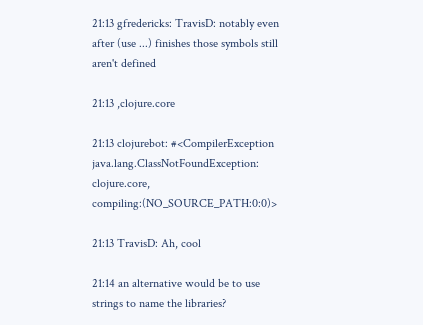21:13 gfredericks: TravisD: notably even after (use ...) finishes those symbols still aren't defined

21:13 ,clojure.core

21:13 clojurebot: #<CompilerException java.lang.ClassNotFoundException: clojure.core, compiling:(NO_SOURCE_PATH:0:0)>

21:13 TravisD: Ah, cool

21:14 an alternative would be to use strings to name the libraries?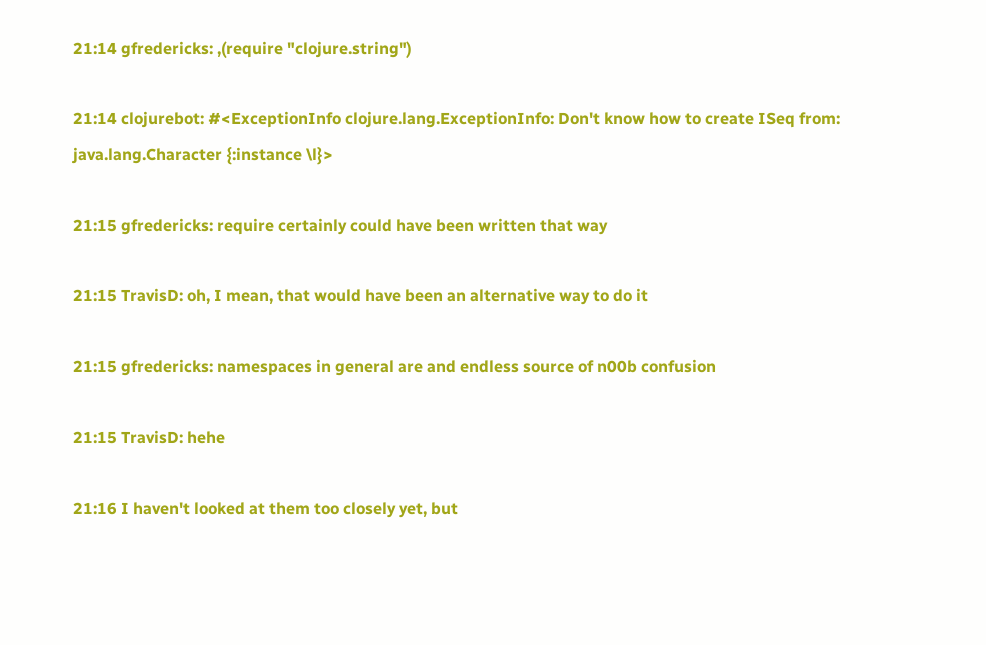21:14 gfredericks: ,(require "clojure.string")

21:14 clojurebot: #<ExceptionInfo clojure.lang.ExceptionInfo: Don't know how to create ISeq from: java.lang.Character {:instance \l}>

21:15 gfredericks: require certainly could have been written that way

21:15 TravisD: oh, I mean, that would have been an alternative way to do it

21:15 gfredericks: namespaces in general are and endless source of n00b confusion

21:15 TravisD: hehe

21:16 I haven't looked at them too closely yet, but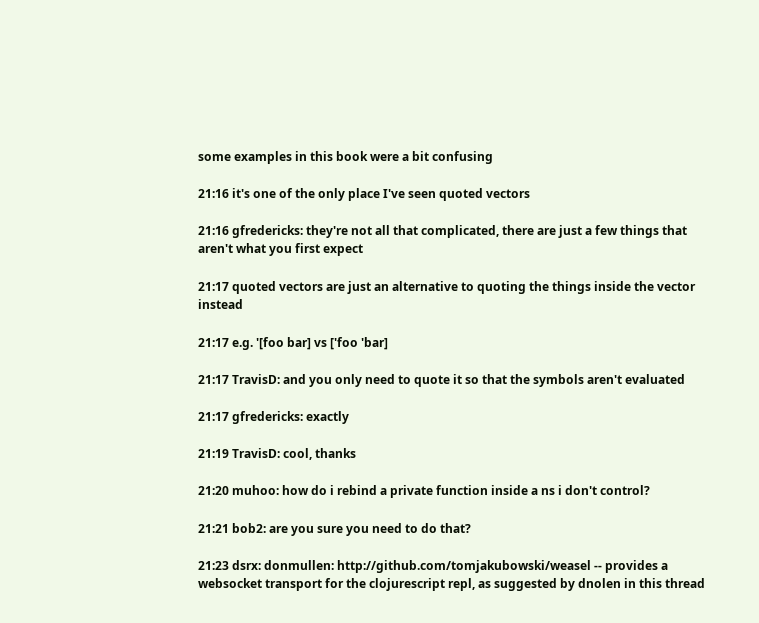some examples in this book were a bit confusing

21:16 it's one of the only place I've seen quoted vectors

21:16 gfredericks: they're not all that complicated, there are just a few things that aren't what you first expect

21:17 quoted vectors are just an alternative to quoting the things inside the vector instead

21:17 e.g. '[foo bar] vs ['foo 'bar]

21:17 TravisD: and you only need to quote it so that the symbols aren't evaluated

21:17 gfredericks: exactly

21:19 TravisD: cool, thanks

21:20 muhoo: how do i rebind a private function inside a ns i don't control?

21:21 bob2: are you sure you need to do that?

21:23 dsrx: donmullen: http://github.com/tomjakubowski/weasel -- provides a websocket transport for the clojurescript repl, as suggested by dnolen in this thread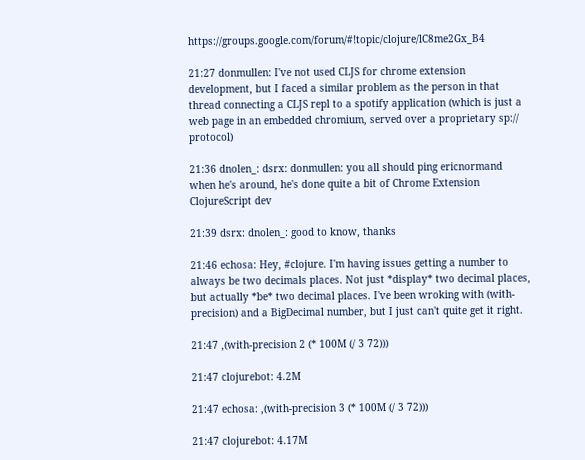https://groups.google.com/forum/#!topic/clojure/lC8me2Gx_B4

21:27 donmullen: I've not used CLJS for chrome extension development, but I faced a similar problem as the person in that thread connecting a CLJS repl to a spotify application (which is just a web page in an embedded chromium, served over a proprietary sp:// protocol)

21:36 dnolen_: dsrx: donmullen: you all should ping ericnormand when he's around, he's done quite a bit of Chrome Extension ClojureScript dev

21:39 dsrx: dnolen_: good to know, thanks

21:46 echosa: Hey, #clojure. I'm having issues getting a number to always be two decimals places. Not just *display* two decimal places, but actually *be* two decimal places. I've been wroking with (with-precision) and a BigDecimal number, but I just can't quite get it right.

21:47 ,(with-precision 2 (* 100M (/ 3 72)))

21:47 clojurebot: 4.2M

21:47 echosa: ,(with-precision 3 (* 100M (/ 3 72)))

21:47 clojurebot: 4.17M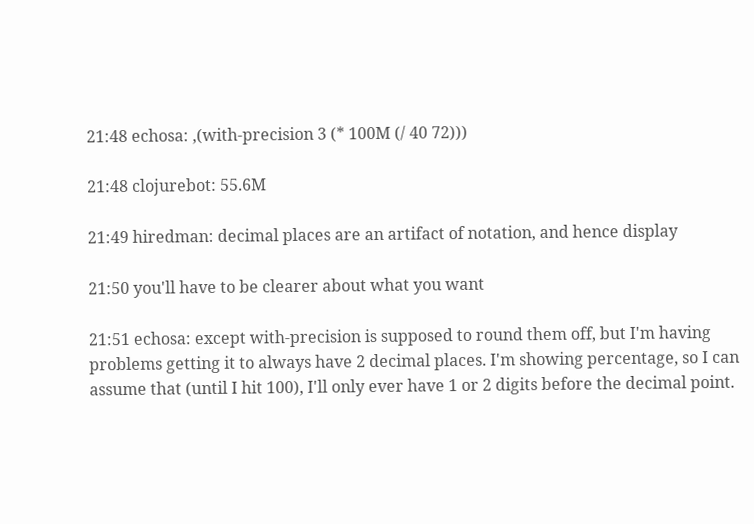21:48 echosa: ,(with-precision 3 (* 100M (/ 40 72)))

21:48 clojurebot: 55.6M

21:49 hiredman: decimal places are an artifact of notation, and hence display

21:50 you'll have to be clearer about what you want

21:51 echosa: except with-precision is supposed to round them off, but I'm having problems getting it to always have 2 decimal places. I'm showing percentage, so I can assume that (until I hit 100), I'll only ever have 1 or 2 digits before the decimal point.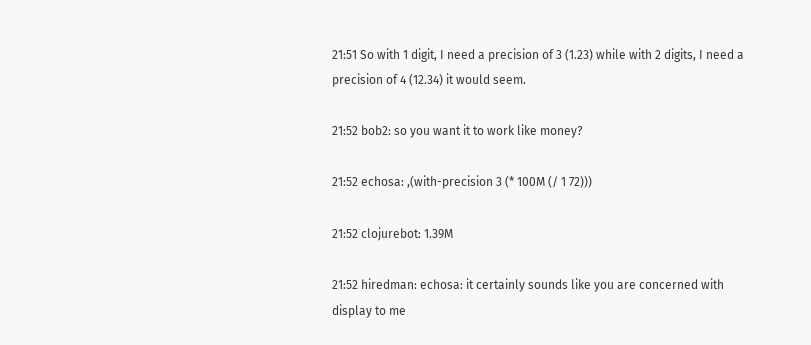21:51 So with 1 digit, I need a precision of 3 (1.23) while with 2 digits, I need a precision of 4 (12.34) it would seem.

21:52 bob2: so you want it to work like money?

21:52 echosa: ,(with-precision 3 (* 100M (/ 1 72)))

21:52 clojurebot: 1.39M

21:52 hiredman: echosa: it certainly sounds like you are concerned with display to me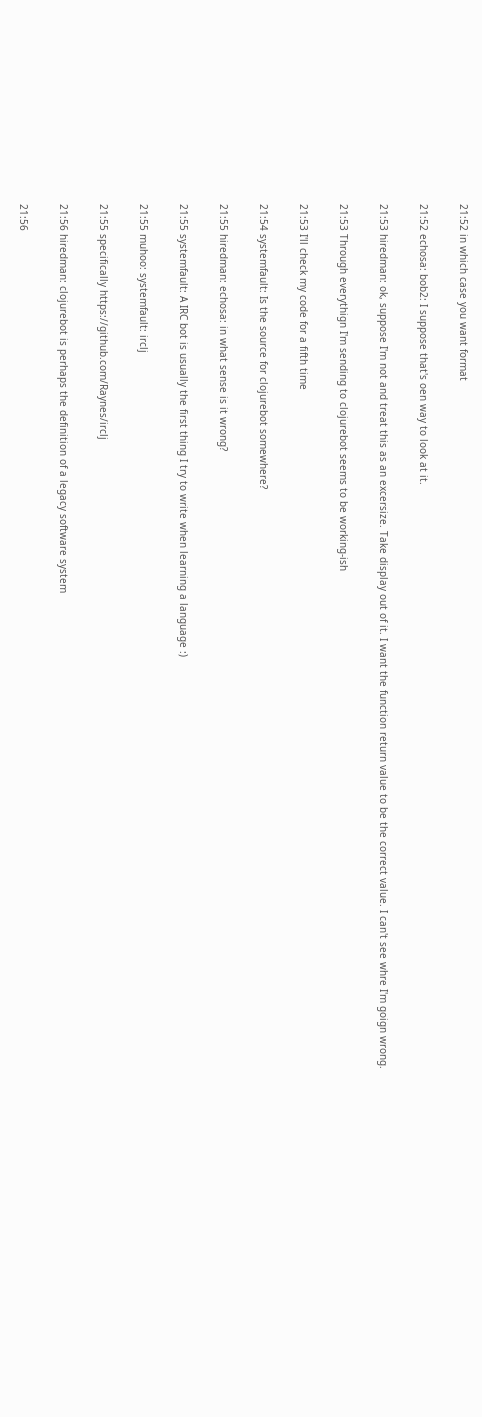21:52 in which case you want format

21:52 echosa: bob2: I suppose that's oen way to look at it.

21:53 hiredman: ok, suppose I'm not and treat this as an excersize. Take display out of it. I want the function return value to be the correct value. I can't see whre I'm goign wrong.

21:53 Through everythign I'm sending to clojurebot seems to be working-ish

21:53 I'll check my code for a fifth time

21:54 systemfault: Is the source for clojurebot somewhere?

21:55 hiredman: echosa: in what sense is it wrong?

21:55 systemfault: A IRC bot is usually the first thing I try to write when learning a language :)

21:55 muhoo: systemfault: irclj

21:55 specifically https://github.com/Raynes/irclj

21:56 hiredman: clojurebot is perhaps the definition of a legacy software system

21:56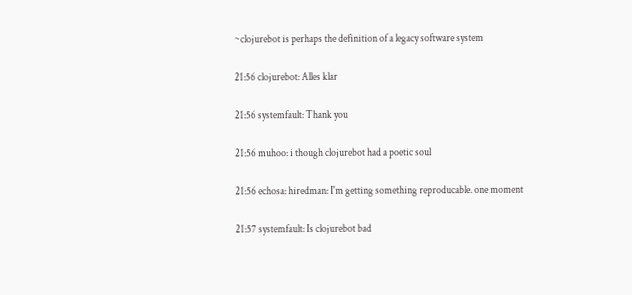~clojurebot is perhaps the definition of a legacy software system

21:56 clojurebot: Alles klar

21:56 systemfault: Thank you

21:56 muhoo: i though clojurebot had a poetic soul

21:56 echosa: hiredman: I'm getting something reproducable. one moment

21:57 systemfault: Is clojurebot bad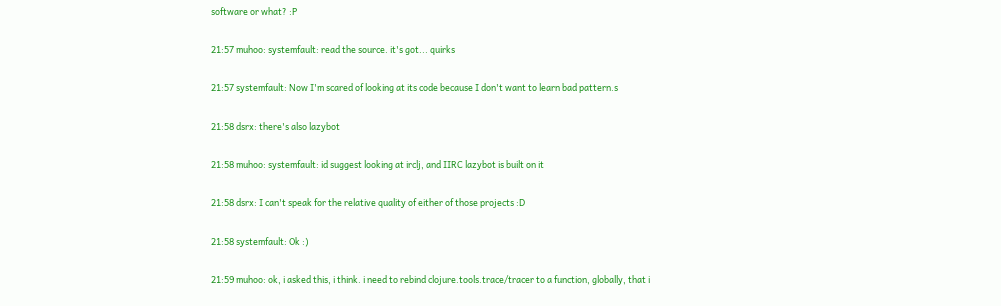software or what? :P

21:57 muhoo: systemfault: read the source. it's got... quirks

21:57 systemfault: Now I'm scared of looking at its code because I don't want to learn bad pattern.s

21:58 dsrx: there's also lazybot

21:58 muhoo: systemfault: id suggest looking at irclj, and IIRC lazybot is built on it

21:58 dsrx: I can't speak for the relative quality of either of those projects :D

21:58 systemfault: Ok :)

21:59 muhoo: ok, i asked this, i think. i need to rebind clojure.tools.trace/tracer to a function, globally, that i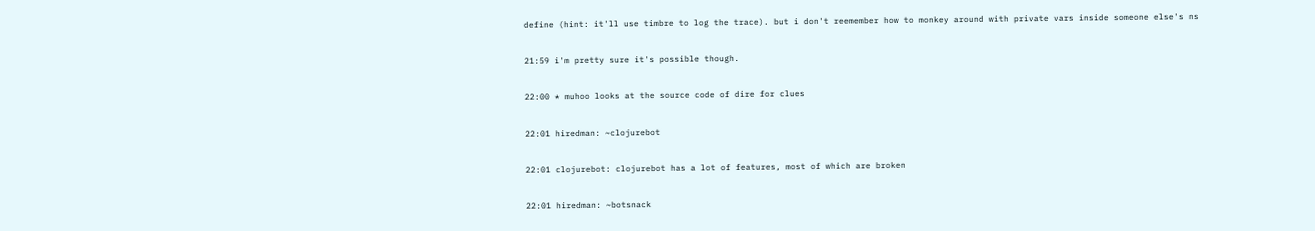define (hint: it'll use timbre to log the trace). but i don't reemember how to monkey around with private vars inside someone else's ns

21:59 i'm pretty sure it's possible though.

22:00 * muhoo looks at the source code of dire for clues

22:01 hiredman: ~clojurebot

22:01 clojurebot: clojurebot has a lot of features, most of which are broken

22:01 hiredman: ~botsnack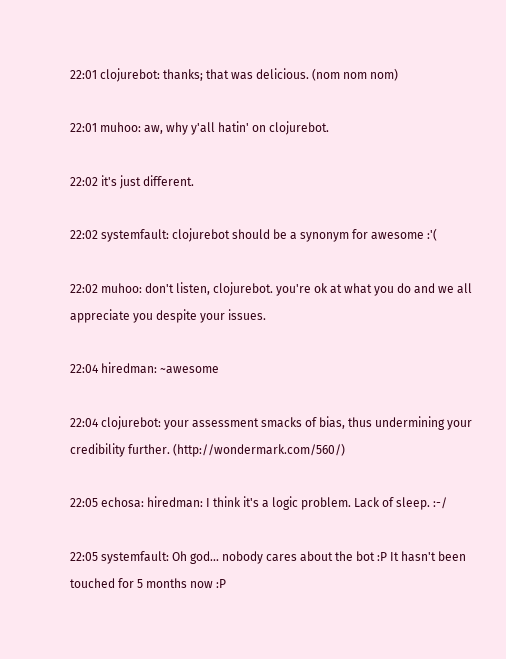22:01 clojurebot: thanks; that was delicious. (nom nom nom)

22:01 muhoo: aw, why y'all hatin' on clojurebot.

22:02 it's just different.

22:02 systemfault: clojurebot should be a synonym for awesome :'(

22:02 muhoo: don't listen, clojurebot. you're ok at what you do and we all appreciate you despite your issues.

22:04 hiredman: ~awesome

22:04 clojurebot: your assessment smacks of bias, thus undermining your credibility further. (http://wondermark.com/560/)

22:05 echosa: hiredman: I think it's a logic problem. Lack of sleep. :-/

22:05 systemfault: Oh god... nobody cares about the bot :P It hasn't been touched for 5 months now :P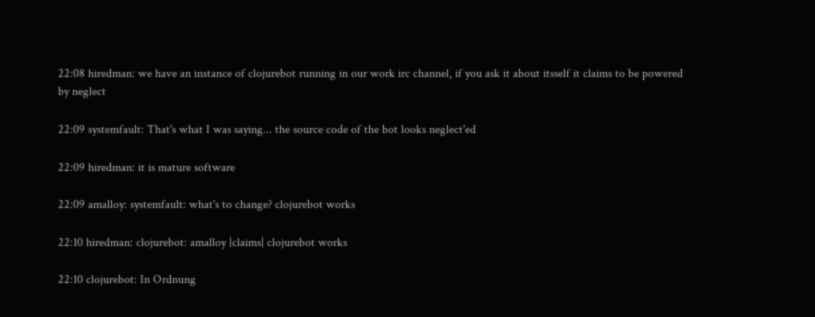22:08 hiredman: we have an instance of clojurebot running in our work irc channel, if you ask it about itsself it claims to be powered by neglect

22:09 systemfault: That's what I was saying... the source code of the bot looks neglect'ed

22:09 hiredman: it is mature software

22:09 amalloy: systemfault: what's to change? clojurebot works

22:10 hiredman: clojurebot: amalloy |claims| clojurebot works

22:10 clojurebot: In Ordnung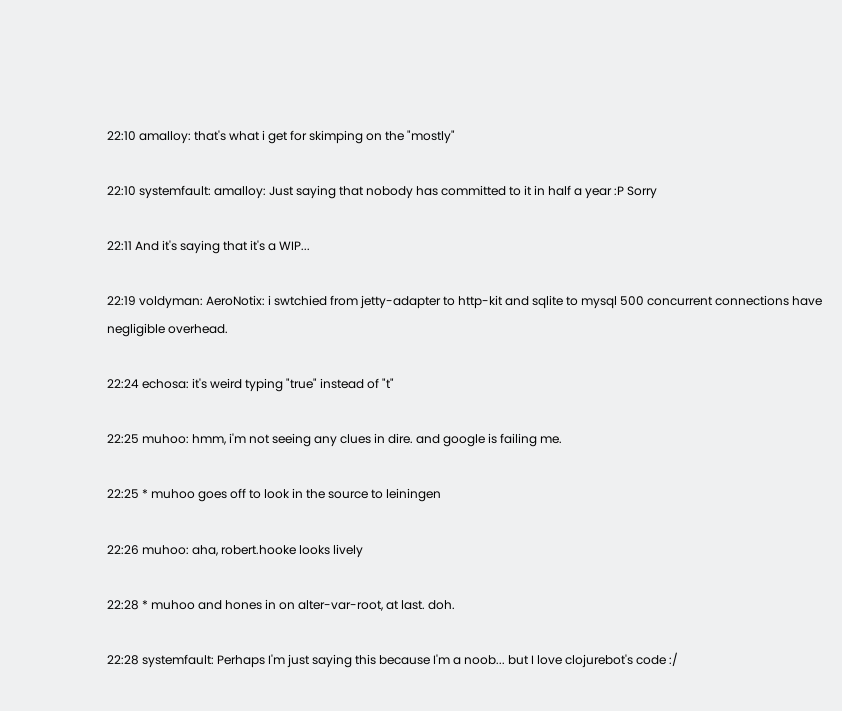22:10 amalloy: that's what i get for skimping on the "mostly"

22:10 systemfault: amalloy: Just saying that nobody has committed to it in half a year :P Sorry

22:11 And it's saying that it's a WIP...

22:19 voldyman: AeroNotix: i swtchied from jetty-adapter to http-kit and sqlite to mysql 500 concurrent connections have negligible overhead.

22:24 echosa: it's weird typing "true" instead of "t"

22:25 muhoo: hmm, i'm not seeing any clues in dire. and google is failing me.

22:25 * muhoo goes off to look in the source to leiningen

22:26 muhoo: aha, robert.hooke looks lively

22:28 * muhoo and hones in on alter-var-root, at last. doh.

22:28 systemfault: Perhaps I'm just saying this because I'm a noob... but I love clojurebot's code :/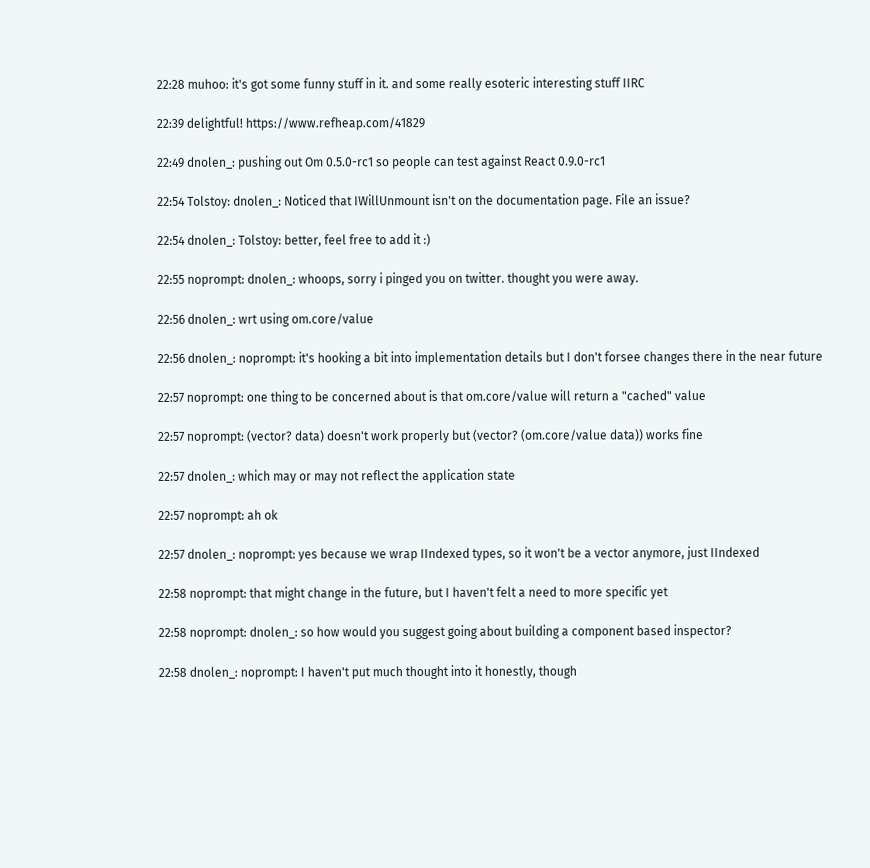22:28 muhoo: it's got some funny stuff in it. and some really esoteric interesting stuff IIRC

22:39 delightful! https://www.refheap.com/41829

22:49 dnolen_: pushing out Om 0.5.0-rc1 so people can test against React 0.9.0-rc1

22:54 Tolstoy: dnolen_: Noticed that IWillUnmount isn't on the documentation page. File an issue?

22:54 dnolen_: Tolstoy: better, feel free to add it :)

22:55 noprompt: dnolen_: whoops, sorry i pinged you on twitter. thought you were away.

22:56 dnolen_: wrt using om.core/value

22:56 dnolen_: noprompt: it's hooking a bit into implementation details but I don't forsee changes there in the near future

22:57 noprompt: one thing to be concerned about is that om.core/value will return a "cached" value

22:57 noprompt: (vector? data) doesn't work properly but (vector? (om.core/value data)) works fine

22:57 dnolen_: which may or may not reflect the application state

22:57 noprompt: ah ok

22:57 dnolen_: noprompt: yes because we wrap IIndexed types, so it won't be a vector anymore, just IIndexed

22:58 noprompt: that might change in the future, but I haven't felt a need to more specific yet

22:58 noprompt: dnolen_: so how would you suggest going about building a component based inspector?

22:58 dnolen_: noprompt: I haven't put much thought into it honestly, though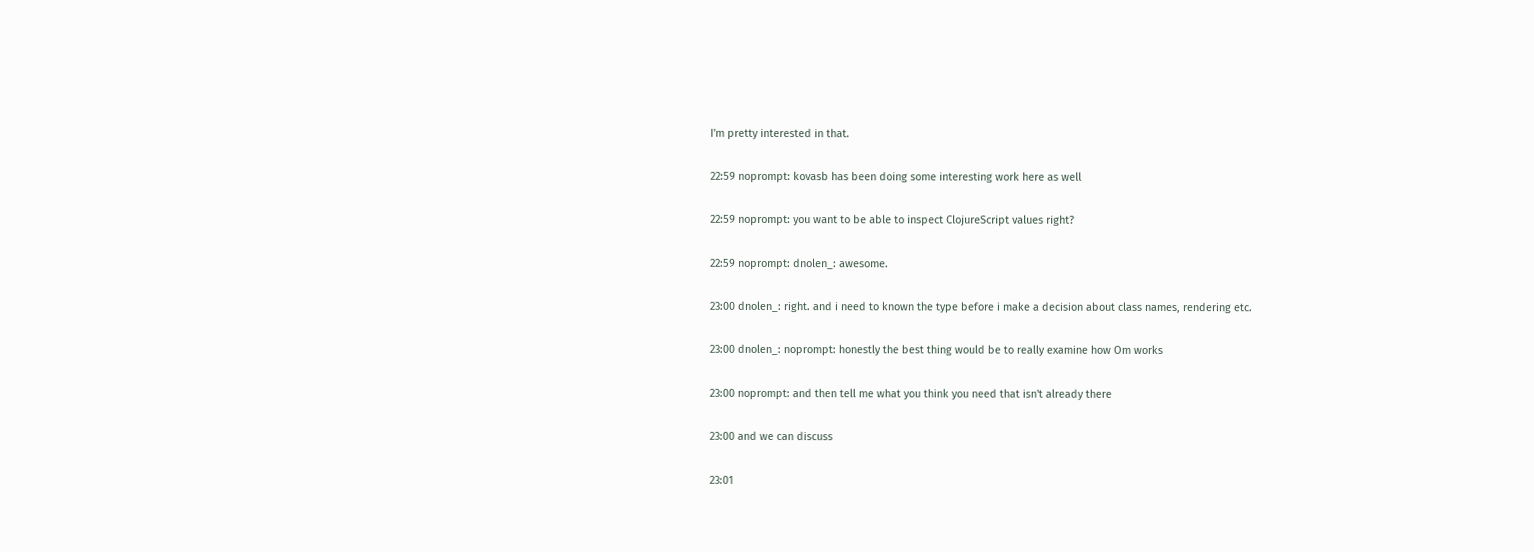I'm pretty interested in that.

22:59 noprompt: kovasb has been doing some interesting work here as well

22:59 noprompt: you want to be able to inspect ClojureScript values right?

22:59 noprompt: dnolen_: awesome.

23:00 dnolen_: right. and i need to known the type before i make a decision about class names, rendering etc.

23:00 dnolen_: noprompt: honestly the best thing would be to really examine how Om works

23:00 noprompt: and then tell me what you think you need that isn't already there

23:00 and we can discuss

23:01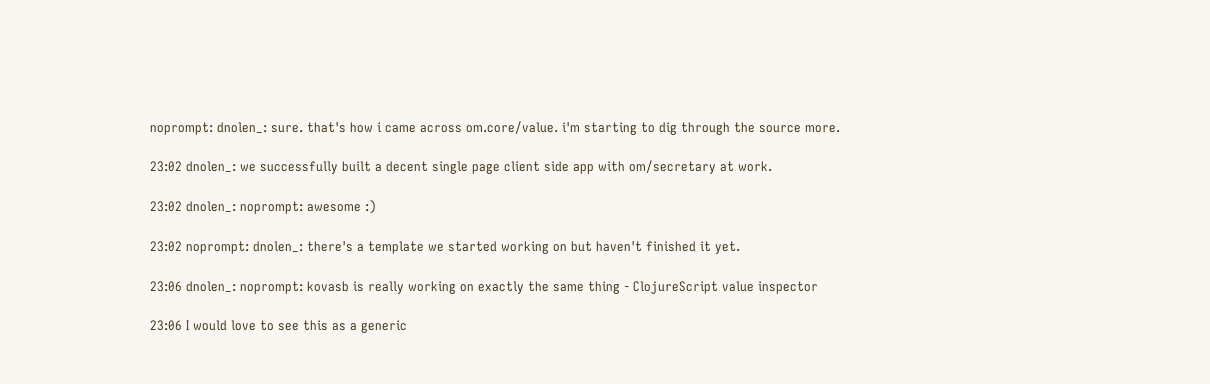noprompt: dnolen_: sure. that's how i came across om.core/value. i'm starting to dig through the source more.

23:02 dnolen_: we successfully built a decent single page client side app with om/secretary at work.

23:02 dnolen_: noprompt: awesome :)

23:02 noprompt: dnolen_: there's a template we started working on but haven't finished it yet.

23:06 dnolen_: noprompt: kovasb is really working on exactly the same thing - ClojureScript value inspector

23:06 I would love to see this as a generic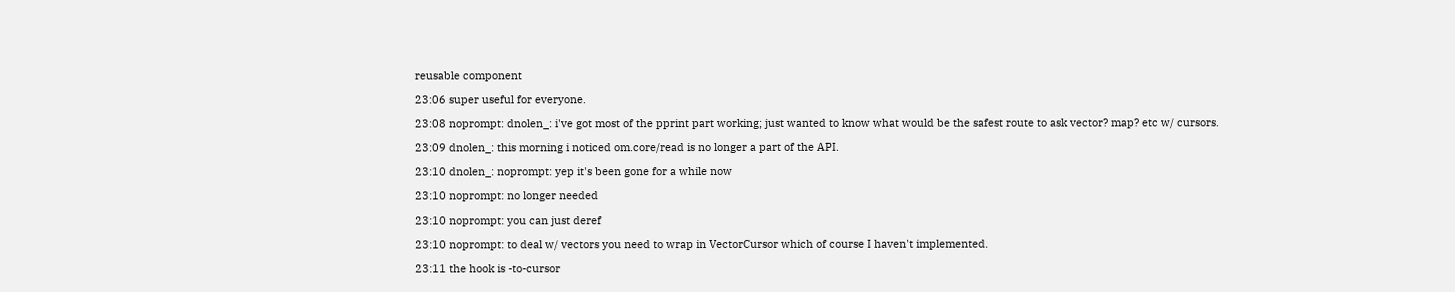reusable component

23:06 super useful for everyone.

23:08 noprompt: dnolen_: i've got most of the pprint part working; just wanted to know what would be the safest route to ask vector? map? etc w/ cursors.

23:09 dnolen_: this morning i noticed om.core/read is no longer a part of the API.

23:10 dnolen_: noprompt: yep it's been gone for a while now

23:10 noprompt: no longer needed

23:10 noprompt: you can just deref

23:10 noprompt: to deal w/ vectors you need to wrap in VectorCursor which of course I haven't implemented.

23:11 the hook is -to-cursor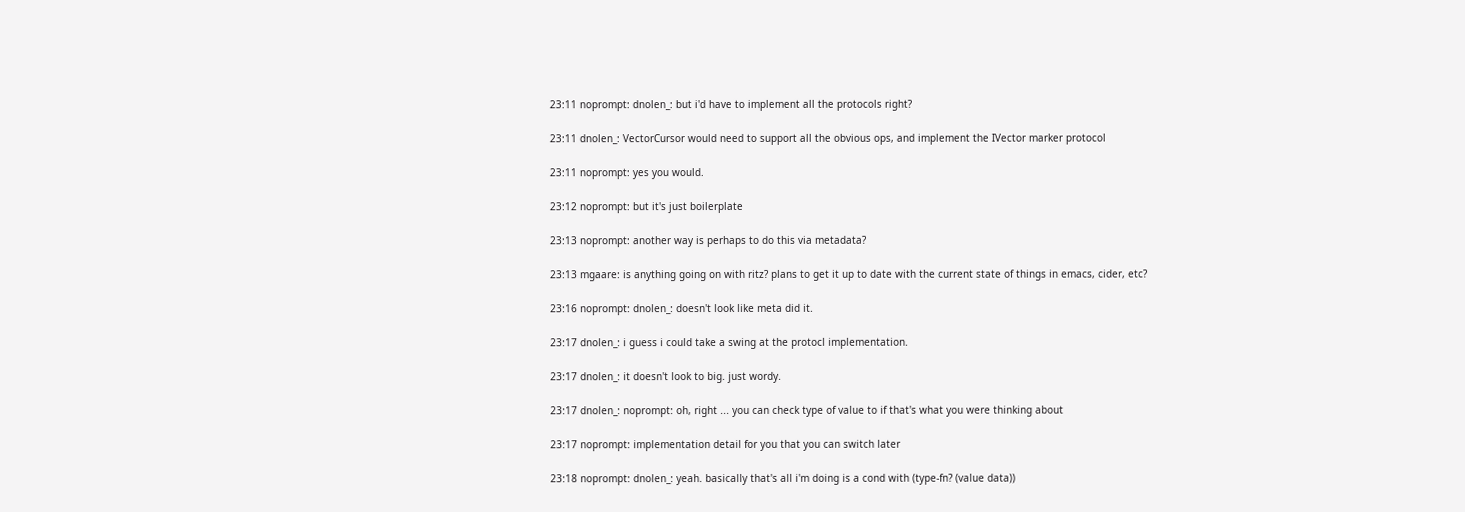23:11 noprompt: dnolen_: but i'd have to implement all the protocols right?

23:11 dnolen_: VectorCursor would need to support all the obvious ops, and implement the IVector marker protocol

23:11 noprompt: yes you would.

23:12 noprompt: but it's just boilerplate

23:13 noprompt: another way is perhaps to do this via metadata?

23:13 mgaare: is anything going on with ritz? plans to get it up to date with the current state of things in emacs, cider, etc?

23:16 noprompt: dnolen_: doesn't look like meta did it.

23:17 dnolen_: i guess i could take a swing at the protocl implementation.

23:17 dnolen_: it doesn't look to big. just wordy.

23:17 dnolen_: noprompt: oh, right ... you can check type of value to if that's what you were thinking about

23:17 noprompt: implementation detail for you that you can switch later

23:18 noprompt: dnolen_: yeah. basically that's all i'm doing is a cond with (type-fn? (value data))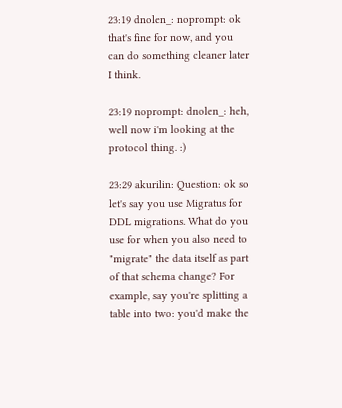23:19 dnolen_: noprompt: ok that's fine for now, and you can do something cleaner later I think.

23:19 noprompt: dnolen_: heh, well now i'm looking at the protocol thing. :)

23:29 akurilin: Question: ok so let's say you use Migratus for DDL migrations. What do you use for when you also need to "migrate" the data itself as part of that schema change? For example, say you're splitting a table into two: you'd make the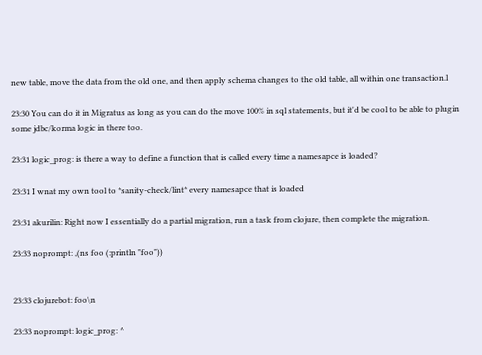new table, move the data from the old one, and then apply schema changes to the old table, all within one transaction.l

23:30 You can do it in Migratus as long as you can do the move 100% in sql statements, but it'd be cool to be able to plugin some jdbc/korma logic in there too.

23:31 logic_prog: is there a way to define a function that is called every time a namesapce is loaded?

23:31 I wnat my own tool to *sanity-check/lint* every namesapce that is loaded

23:31 akurilin: Right now I essentially do a partial migration, run a task from clojure, then complete the migration.

23:33 noprompt: ,(ns foo (:println "foo"))


23:33 clojurebot: foo\n

23:33 noprompt: logic_prog: ^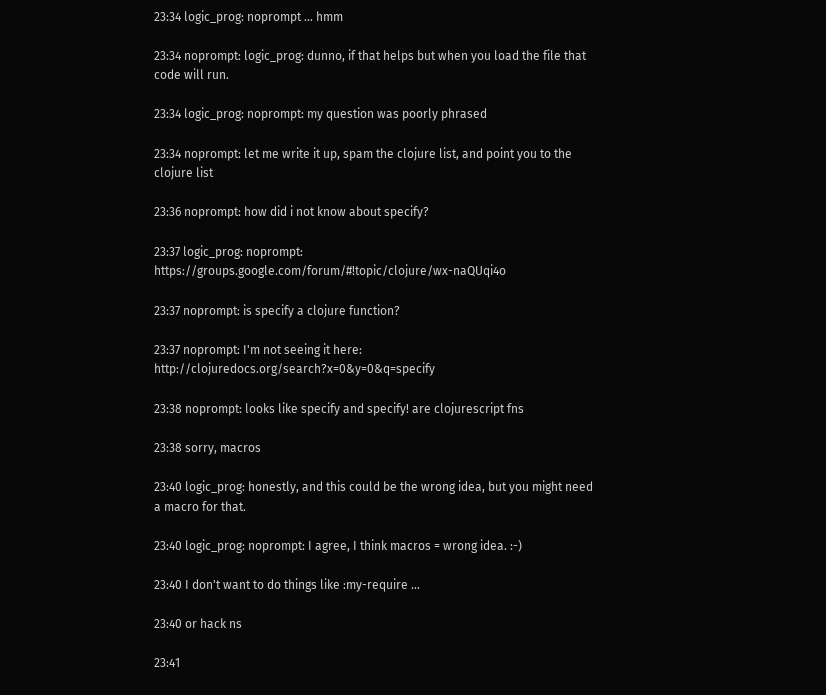23:34 logic_prog: noprompt ... hmm

23:34 noprompt: logic_prog: dunno, if that helps but when you load the file that code will run.

23:34 logic_prog: noprompt: my question was poorly phrased

23:34 noprompt: let me write it up, spam the clojure list, and point you to the clojure list

23:36 noprompt: how did i not know about specify?

23:37 logic_prog: noprompt: https://groups.google.com/forum/#!topic/clojure/wx-naQUqi4o

23:37 noprompt: is specify a clojure function?

23:37 noprompt: I'm not seeing it here: http://clojuredocs.org/search?x=0&y=0&q=specify

23:38 noprompt: looks like specify and specify! are clojurescript fns

23:38 sorry, macros

23:40 logic_prog: honestly, and this could be the wrong idea, but you might need a macro for that.

23:40 logic_prog: noprompt: I agree, I think macros = wrong idea. :-)

23:40 I don't want to do things like :my-require ...

23:40 or hack ns

23:41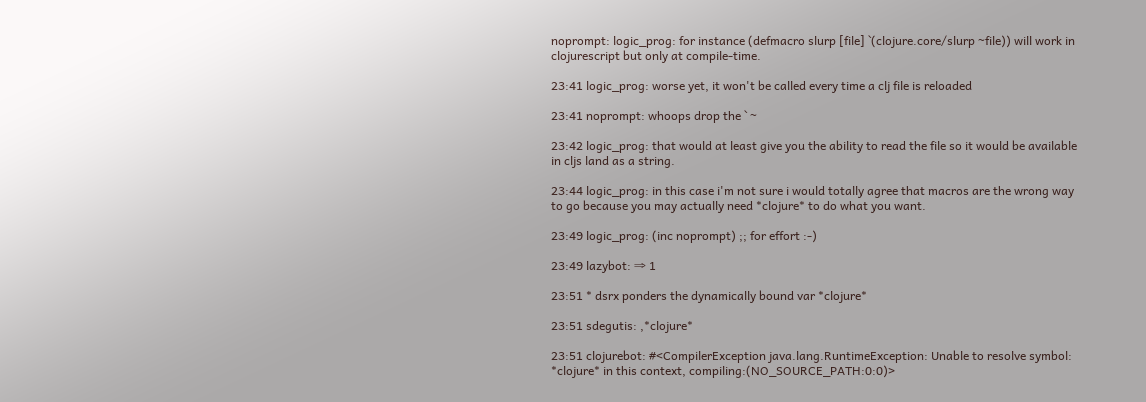noprompt: logic_prog: for instance (defmacro slurp [file] `(clojure.core/slurp ~file)) will work in clojurescript but only at compile-time.

23:41 logic_prog: worse yet, it won't be called every time a clj file is reloaded

23:41 noprompt: whoops drop the ` ~

23:42 logic_prog: that would at least give you the ability to read the file so it would be available in cljs land as a string.

23:44 logic_prog: in this case i'm not sure i would totally agree that macros are the wrong way to go because you may actually need *clojure* to do what you want.

23:49 logic_prog: (inc noprompt) ;; for effort :-)

23:49 lazybot: ⇒ 1

23:51 * dsrx ponders the dynamically bound var *clojure*

23:51 sdegutis: ,*clojure*

23:51 clojurebot: #<CompilerException java.lang.RuntimeException: Unable to resolve symbol: *clojure* in this context, compiling:(NO_SOURCE_PATH:0:0)>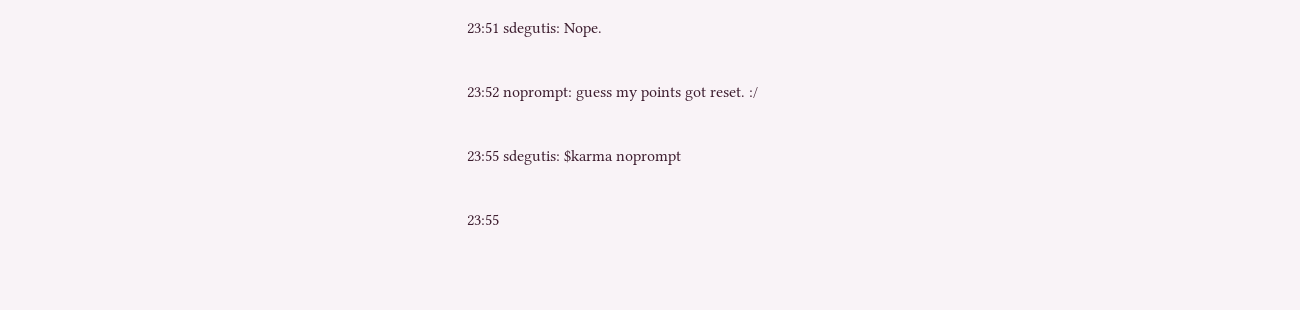23:51 sdegutis: Nope.

23:52 noprompt: guess my points got reset. :/

23:55 sdegutis: $karma noprompt

23:55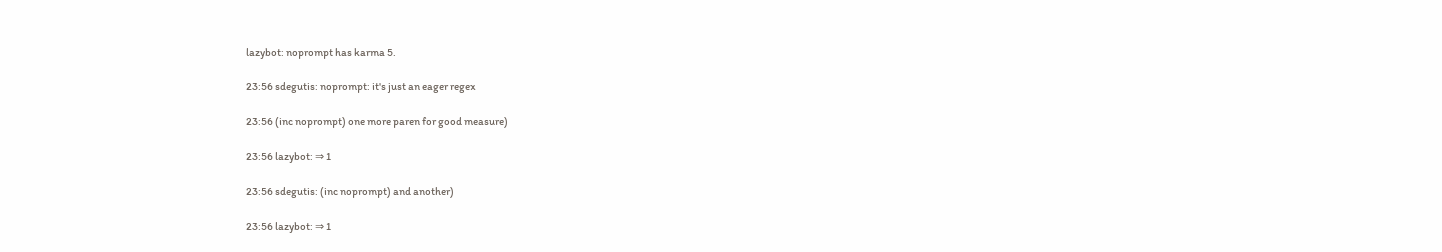lazybot: noprompt has karma 5.

23:56 sdegutis: noprompt: it's just an eager regex

23:56 (inc noprompt) one more paren for good measure)

23:56 lazybot: ⇒ 1

23:56 sdegutis: (inc noprompt) and another)

23:56 lazybot: ⇒ 1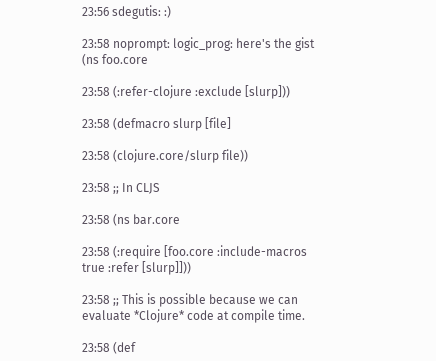23:56 sdegutis: :)

23:58 noprompt: logic_prog: here's the gist (ns foo.core

23:58 (:refer-clojure :exclude [slurp]))

23:58 (defmacro slurp [file]

23:58 (clojure.core/slurp file))

23:58 ;; In CLJS

23:58 (ns bar.core

23:58 (:require [foo.core :include-macros true :refer [slurp]]))

23:58 ;; This is possible because we can evaluate *Clojure* code at compile time.

23:58 (def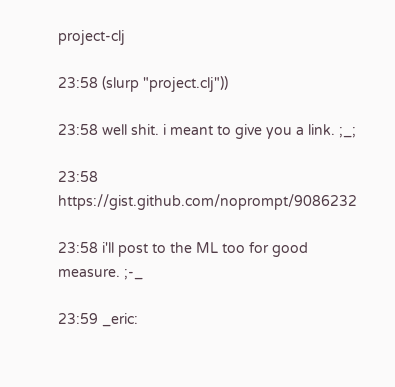project-clj

23:58 (slurp "project.clj"))

23:58 well shit. i meant to give you a link. ;_;

23:58 https://gist.github.com/noprompt/9086232

23:58 i'll post to the ML too for good measure. ;-_

23:59 _eric: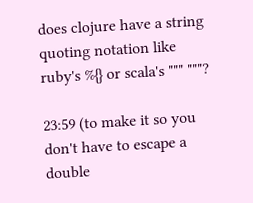does clojure have a string quoting notation like ruby's %{} or scala's """ """?

23:59 (to make it so you don't have to escape a double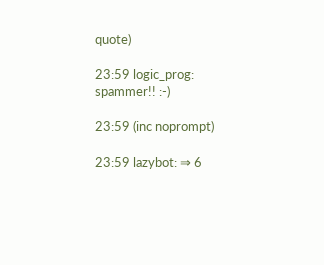quote)

23:59 logic_prog: spammer!! :-)

23:59 (inc noprompt)

23:59 lazybot: ⇒ 6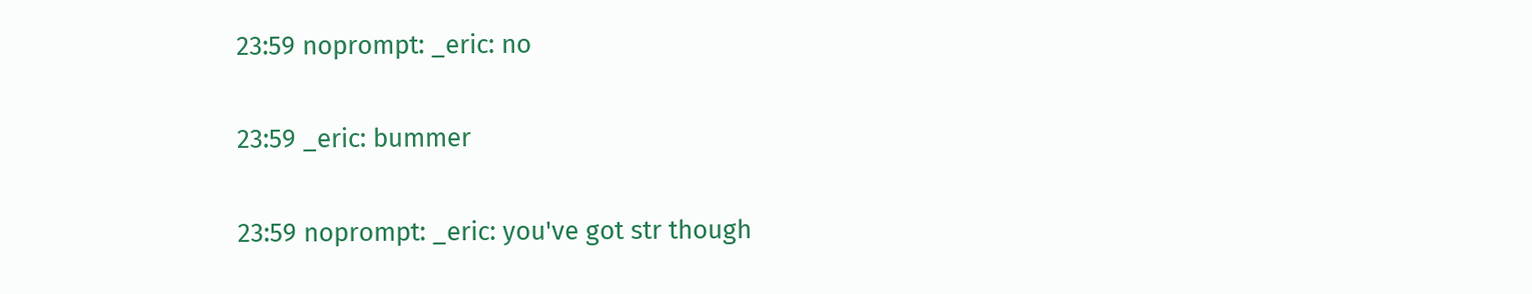23:59 noprompt: _eric: no

23:59 _eric: bummer

23:59 noprompt: _eric: you've got str though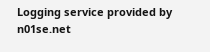Logging service provided by n01se.net